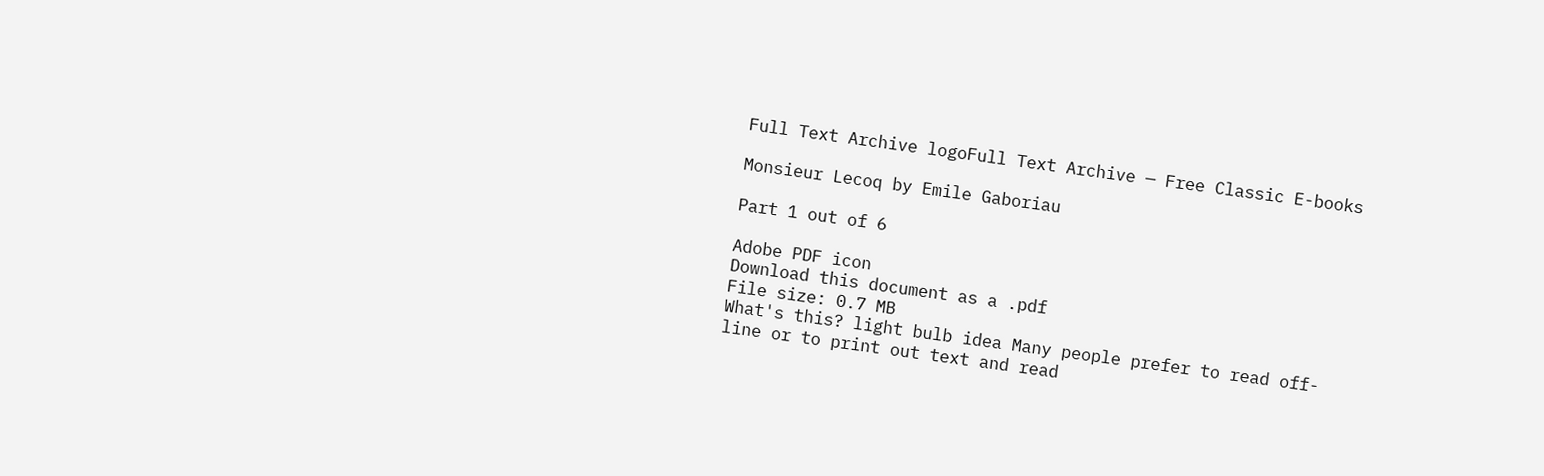Full Text Archive logoFull Text Archive — Free Classic E-books

Monsieur Lecoq by Emile Gaboriau

Part 1 out of 6

Adobe PDF icon
Download this document as a .pdf
File size: 0.7 MB
What's this? light bulb idea Many people prefer to read off-line or to print out text and read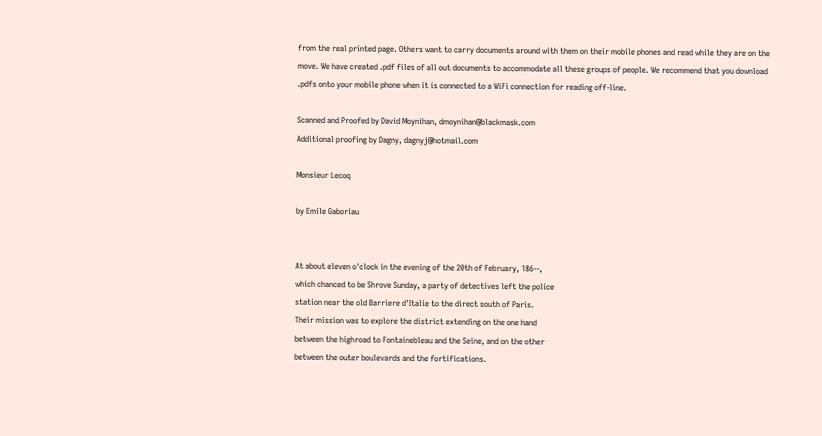from the real printed page. Others want to carry documents around with them on their mobile phones and read while they are on the move. We have created .pdf files of all out documents to accommodate all these groups of people. We recommend that you download .pdfs onto your mobile phone when it is connected to a WiFi connection for reading off-line.

Scanned and Proofed by David Moynihan, dmoynihan@blackmask.com
Additional proofing by Dagny, dagnyj@hotmail.com

Monsieur Lecoq

by Emile Gaboriau


At about eleven o'clock in the evening of the 20th of February, 186--,
which chanced to be Shrove Sunday, a party of detectives left the police
station near the old Barriere d'Italie to the direct south of Paris.
Their mission was to explore the district extending on the one hand
between the highroad to Fontainebleau and the Seine, and on the other
between the outer boulevards and the fortifications.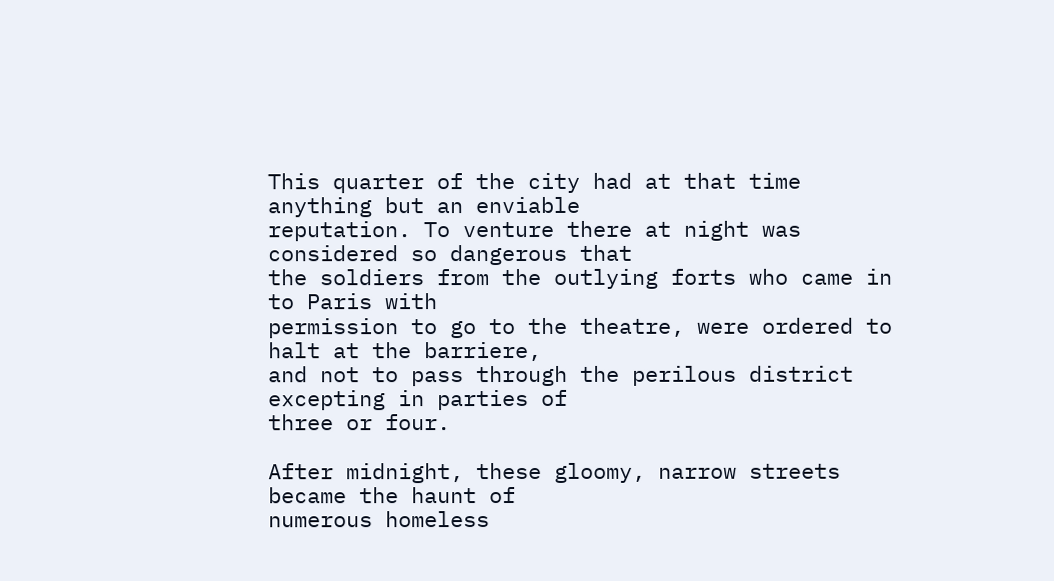This quarter of the city had at that time anything but an enviable
reputation. To venture there at night was considered so dangerous that
the soldiers from the outlying forts who came in to Paris with
permission to go to the theatre, were ordered to halt at the barriere,
and not to pass through the perilous district excepting in parties of
three or four.

After midnight, these gloomy, narrow streets became the haunt of
numerous homeless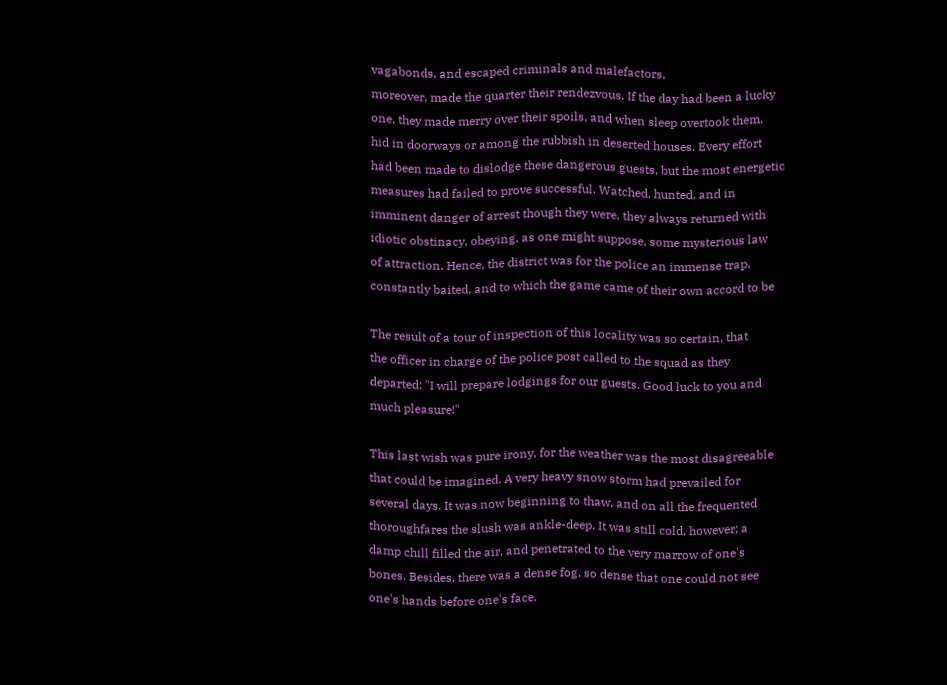vagabonds, and escaped criminals and malefactors,
moreover, made the quarter their rendezvous. If the day had been a lucky
one, they made merry over their spoils, and when sleep overtook them,
hid in doorways or among the rubbish in deserted houses. Every effort
had been made to dislodge these dangerous guests, but the most energetic
measures had failed to prove successful. Watched, hunted, and in
imminent danger of arrest though they were, they always returned with
idiotic obstinacy, obeying, as one might suppose, some mysterious law
of attraction. Hence, the district was for the police an immense trap,
constantly baited, and to which the game came of their own accord to be

The result of a tour of inspection of this locality was so certain, that
the officer in charge of the police post called to the squad as they
departed: "I will prepare lodgings for our guests. Good luck to you and
much pleasure!"

This last wish was pure irony, for the weather was the most disagreeable
that could be imagined. A very heavy snow storm had prevailed for
several days. It was now beginning to thaw, and on all the frequented
thoroughfares the slush was ankle-deep. It was still cold, however; a
damp chill filled the air, and penetrated to the very marrow of one's
bones. Besides, there was a dense fog, so dense that one could not see
one's hands before one's face.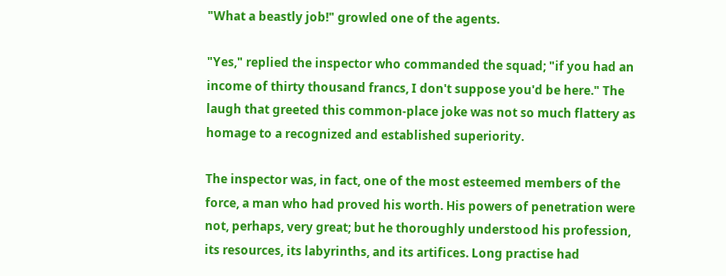"What a beastly job!" growled one of the agents.

"Yes," replied the inspector who commanded the squad; "if you had an
income of thirty thousand francs, I don't suppose you'd be here." The
laugh that greeted this common-place joke was not so much flattery as
homage to a recognized and established superiority.

The inspector was, in fact, one of the most esteemed members of the
force, a man who had proved his worth. His powers of penetration were
not, perhaps, very great; but he thoroughly understood his profession,
its resources, its labyrinths, and its artifices. Long practise had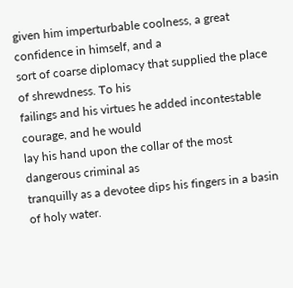given him imperturbable coolness, a great confidence in himself, and a
sort of coarse diplomacy that supplied the place of shrewdness. To his
failings and his virtues he added incontestable courage, and he would
lay his hand upon the collar of the most dangerous criminal as
tranquilly as a devotee dips his fingers in a basin of holy water.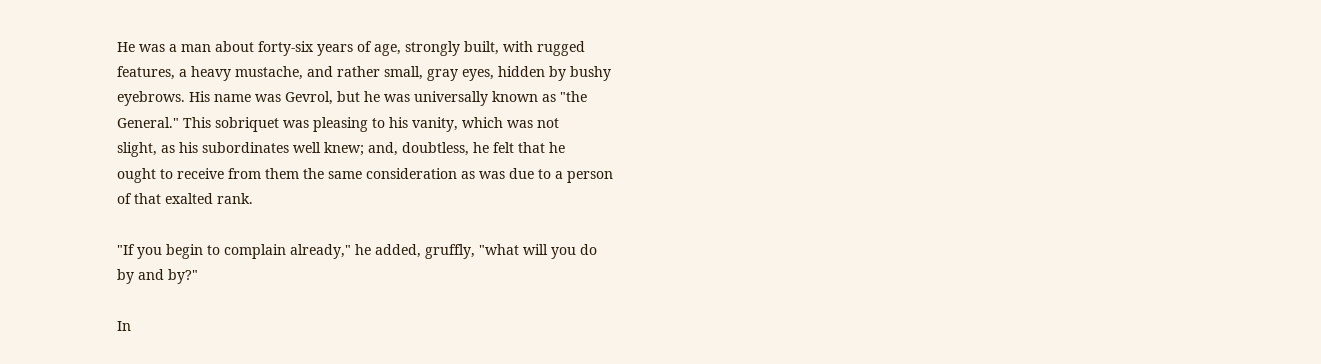He was a man about forty-six years of age, strongly built, with rugged
features, a heavy mustache, and rather small, gray eyes, hidden by bushy
eyebrows. His name was Gevrol, but he was universally known as "the
General." This sobriquet was pleasing to his vanity, which was not
slight, as his subordinates well knew; and, doubtless, he felt that he
ought to receive from them the same consideration as was due to a person
of that exalted rank.

"If you begin to complain already," he added, gruffly, "what will you do
by and by?"

In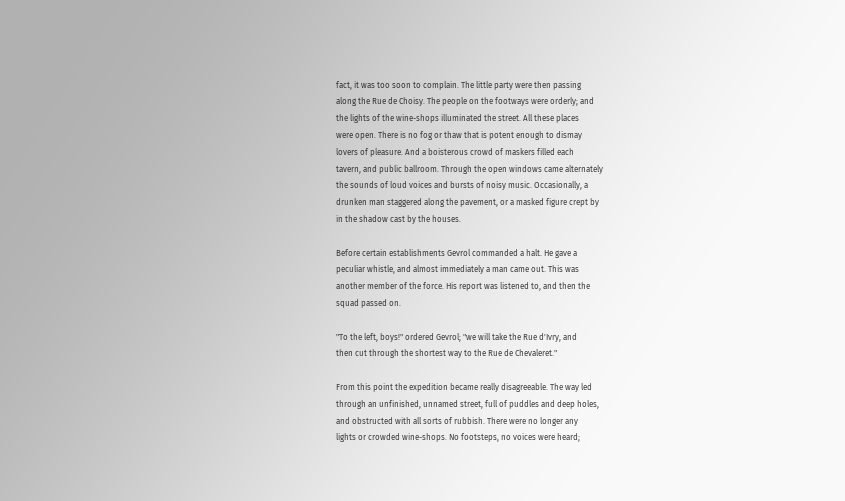fact, it was too soon to complain. The little party were then passing
along the Rue de Choisy. The people on the footways were orderly; and
the lights of the wine-shops illuminated the street. All these places
were open. There is no fog or thaw that is potent enough to dismay
lovers of pleasure. And a boisterous crowd of maskers filled each
tavern, and public ballroom. Through the open windows came alternately
the sounds of loud voices and bursts of noisy music. Occasionally, a
drunken man staggered along the pavement, or a masked figure crept by
in the shadow cast by the houses.

Before certain establishments Gevrol commanded a halt. He gave a
peculiar whistle, and almost immediately a man came out. This was
another member of the force. His report was listened to, and then the
squad passed on.

"To the left, boys!" ordered Gevrol; "we will take the Rue d'Ivry, and
then cut through the shortest way to the Rue de Chevaleret."

From this point the expedition became really disagreeable. The way led
through an unfinished, unnamed street, full of puddles and deep holes,
and obstructed with all sorts of rubbish. There were no longer any
lights or crowded wine-shops. No footsteps, no voices were heard;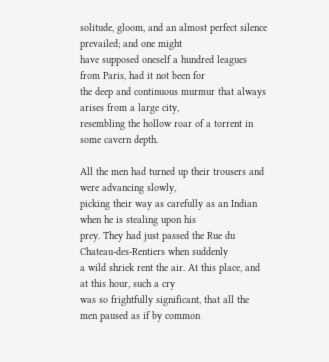solitude, gloom, and an almost perfect silence prevailed; and one might
have supposed oneself a hundred leagues from Paris, had it not been for
the deep and continuous murmur that always arises from a large city,
resembling the hollow roar of a torrent in some cavern depth.

All the men had turned up their trousers and were advancing slowly,
picking their way as carefully as an Indian when he is stealing upon his
prey. They had just passed the Rue du Chateau-des-Rentiers when suddenly
a wild shriek rent the air. At this place, and at this hour, such a cry
was so frightfully significant, that all the men paused as if by common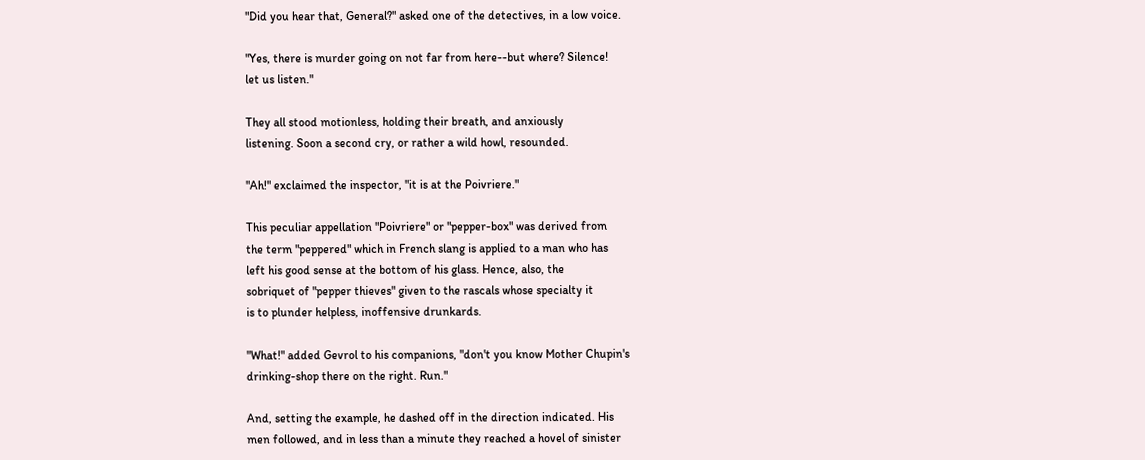"Did you hear that, General?" asked one of the detectives, in a low voice.

"Yes, there is murder going on not far from here--but where? Silence!
let us listen."

They all stood motionless, holding their breath, and anxiously
listening. Soon a second cry, or rather a wild howl, resounded.

"Ah!" exclaimed the inspector, "it is at the Poivriere."

This peculiar appellation "Poivriere" or "pepper-box" was derived from
the term "peppered" which in French slang is applied to a man who has
left his good sense at the bottom of his glass. Hence, also, the
sobriquet of "pepper thieves" given to the rascals whose specialty it
is to plunder helpless, inoffensive drunkards.

"What!" added Gevrol to his companions, "don't you know Mother Chupin's
drinking-shop there on the right. Run."

And, setting the example, he dashed off in the direction indicated. His
men followed, and in less than a minute they reached a hovel of sinister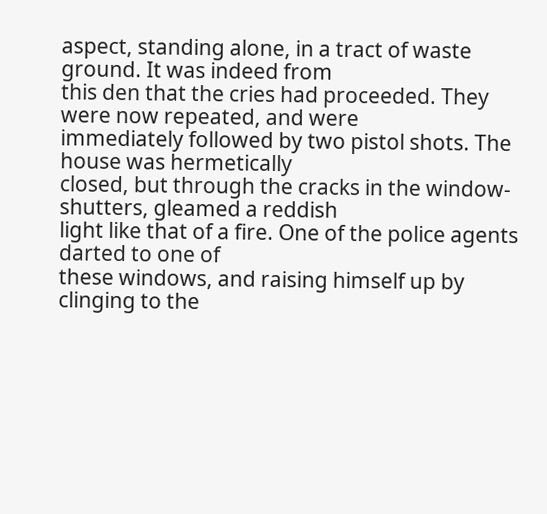aspect, standing alone, in a tract of waste ground. It was indeed from
this den that the cries had proceeded. They were now repeated, and were
immediately followed by two pistol shots. The house was hermetically
closed, but through the cracks in the window-shutters, gleamed a reddish
light like that of a fire. One of the police agents darted to one of
these windows, and raising himself up by clinging to the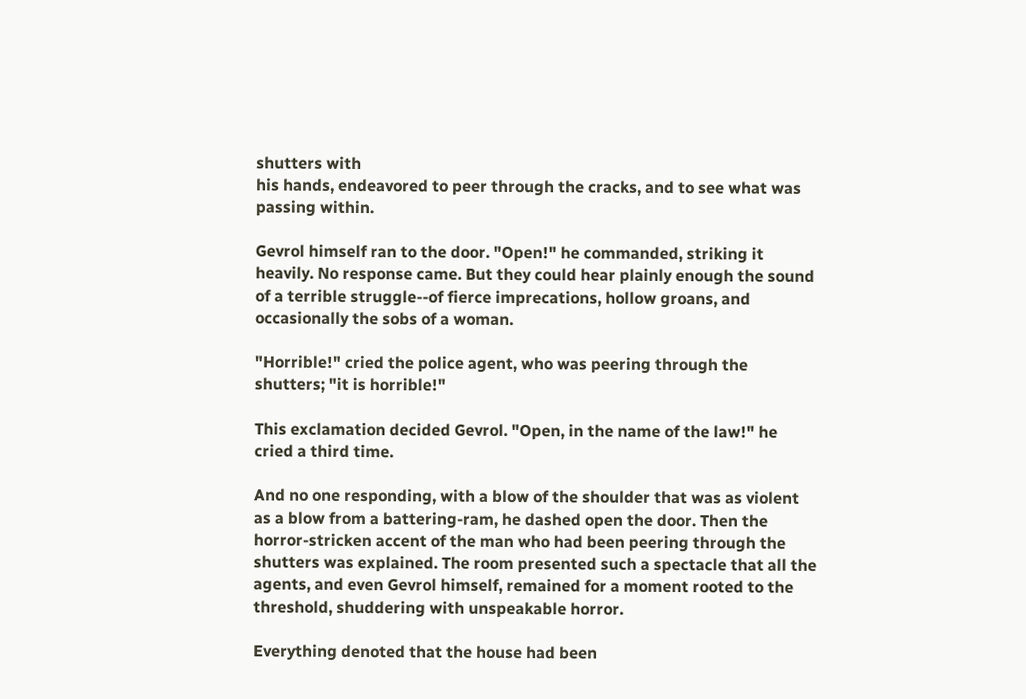shutters with
his hands, endeavored to peer through the cracks, and to see what was
passing within.

Gevrol himself ran to the door. "Open!" he commanded, striking it
heavily. No response came. But they could hear plainly enough the sound
of a terrible struggle--of fierce imprecations, hollow groans, and
occasionally the sobs of a woman.

"Horrible!" cried the police agent, who was peering through the
shutters; "it is horrible!"

This exclamation decided Gevrol. "Open, in the name of the law!" he
cried a third time.

And no one responding, with a blow of the shoulder that was as violent
as a blow from a battering-ram, he dashed open the door. Then the
horror-stricken accent of the man who had been peering through the
shutters was explained. The room presented such a spectacle that all the
agents, and even Gevrol himself, remained for a moment rooted to the
threshold, shuddering with unspeakable horror.

Everything denoted that the house had been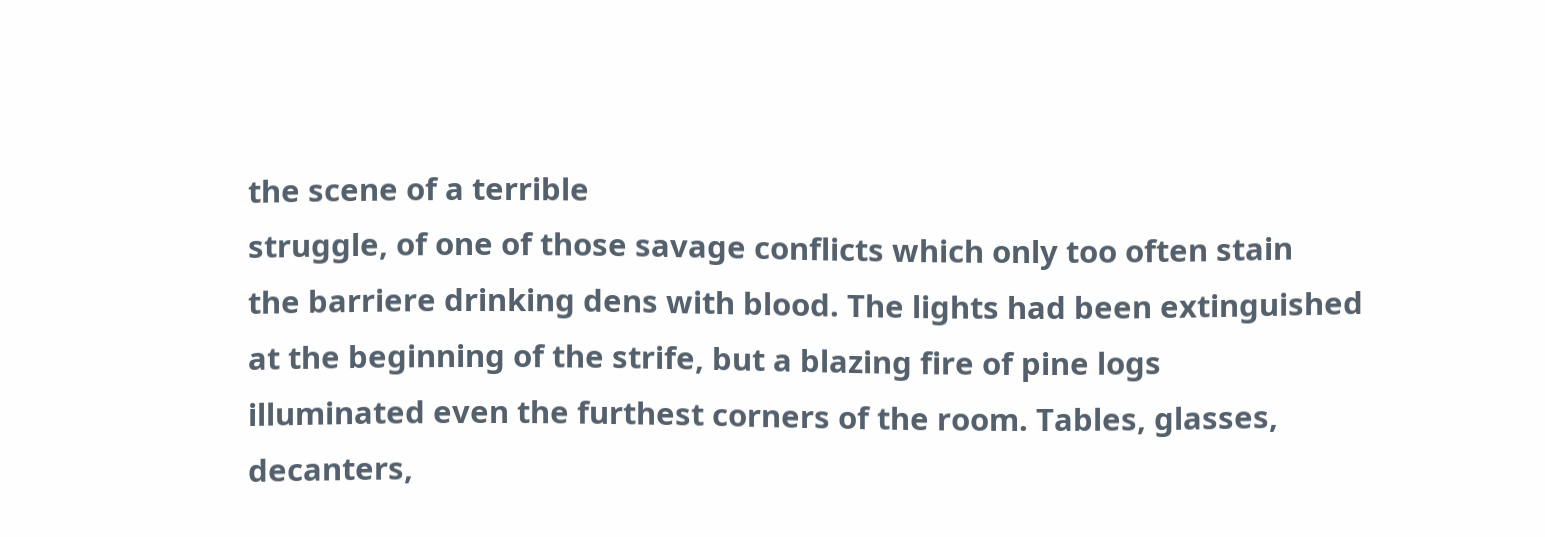the scene of a terrible
struggle, of one of those savage conflicts which only too often stain
the barriere drinking dens with blood. The lights had been extinguished
at the beginning of the strife, but a blazing fire of pine logs
illuminated even the furthest corners of the room. Tables, glasses,
decanters,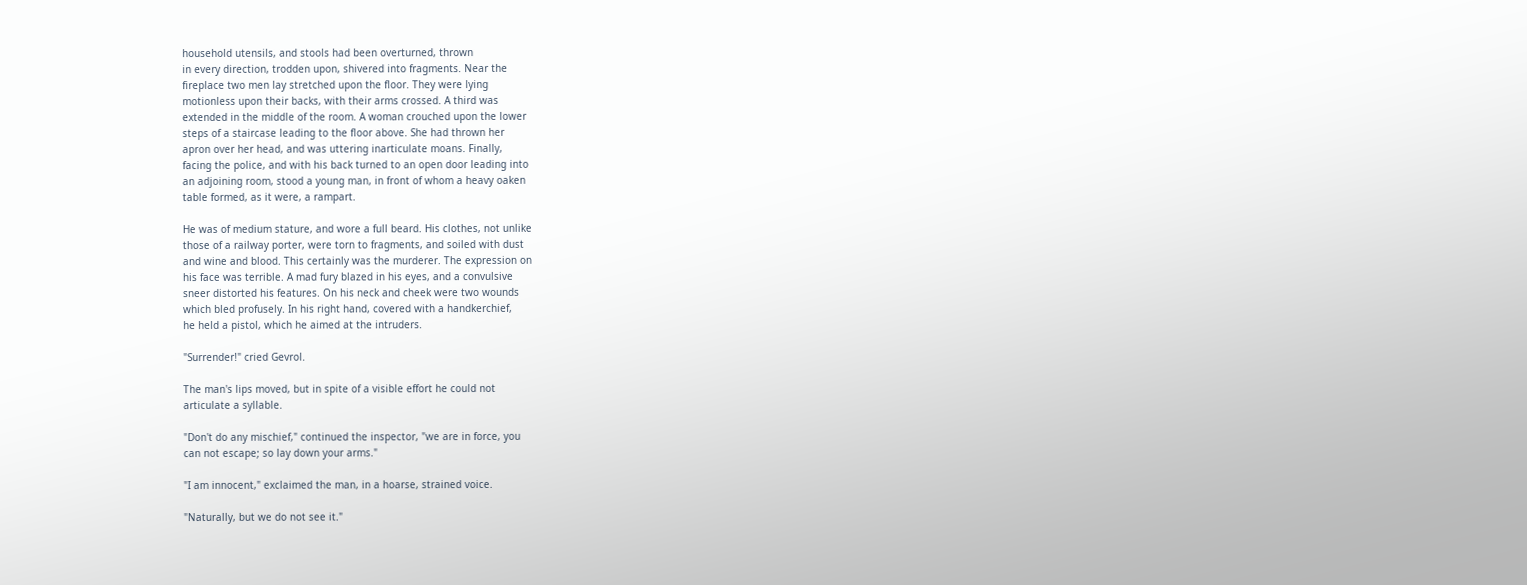household utensils, and stools had been overturned, thrown
in every direction, trodden upon, shivered into fragments. Near the
fireplace two men lay stretched upon the floor. They were lying
motionless upon their backs, with their arms crossed. A third was
extended in the middle of the room. A woman crouched upon the lower
steps of a staircase leading to the floor above. She had thrown her
apron over her head, and was uttering inarticulate moans. Finally,
facing the police, and with his back turned to an open door leading into
an adjoining room, stood a young man, in front of whom a heavy oaken
table formed, as it were, a rampart.

He was of medium stature, and wore a full beard. His clothes, not unlike
those of a railway porter, were torn to fragments, and soiled with dust
and wine and blood. This certainly was the murderer. The expression on
his face was terrible. A mad fury blazed in his eyes, and a convulsive
sneer distorted his features. On his neck and cheek were two wounds
which bled profusely. In his right hand, covered with a handkerchief,
he held a pistol, which he aimed at the intruders.

"Surrender!" cried Gevrol.

The man's lips moved, but in spite of a visible effort he could not
articulate a syllable.

"Don't do any mischief," continued the inspector, "we are in force, you
can not escape; so lay down your arms."

"I am innocent," exclaimed the man, in a hoarse, strained voice.

"Naturally, but we do not see it."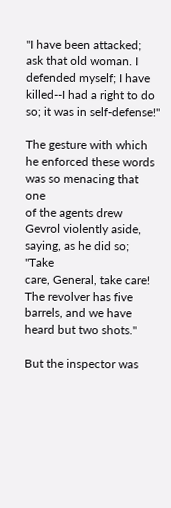"I have been attacked; ask that old woman. I defended myself; I have
killed--I had a right to do so; it was in self-defense!"

The gesture with which he enforced these words was so menacing that one
of the agents drew Gevrol violently aside, saying, as he did so; "Take
care, General, take care! The revolver has five barrels, and we have
heard but two shots."

But the inspector was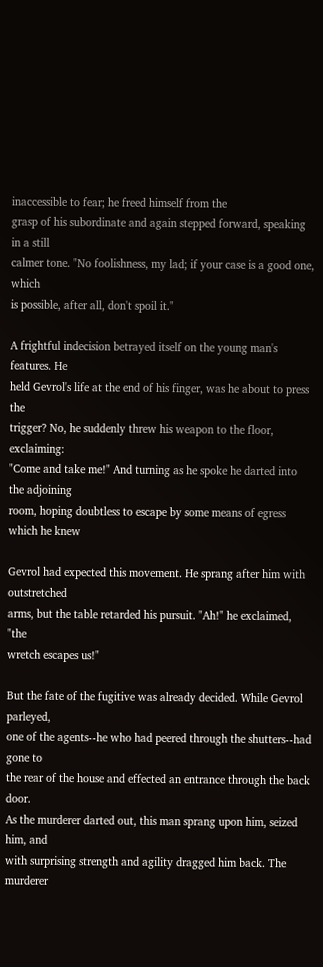inaccessible to fear; he freed himself from the
grasp of his subordinate and again stepped forward, speaking in a still
calmer tone. "No foolishness, my lad; if your case is a good one, which
is possible, after all, don't spoil it."

A frightful indecision betrayed itself on the young man's features. He
held Gevrol's life at the end of his finger, was he about to press the
trigger? No, he suddenly threw his weapon to the floor, exclaiming:
"Come and take me!" And turning as he spoke he darted into the adjoining
room, hoping doubtless to escape by some means of egress which he knew

Gevrol had expected this movement. He sprang after him with outstretched
arms, but the table retarded his pursuit. "Ah!" he exclaimed, "the
wretch escapes us!"

But the fate of the fugitive was already decided. While Gevrol parleyed,
one of the agents--he who had peered through the shutters--had gone to
the rear of the house and effected an entrance through the back door.
As the murderer darted out, this man sprang upon him, seized him, and
with surprising strength and agility dragged him back. The murderer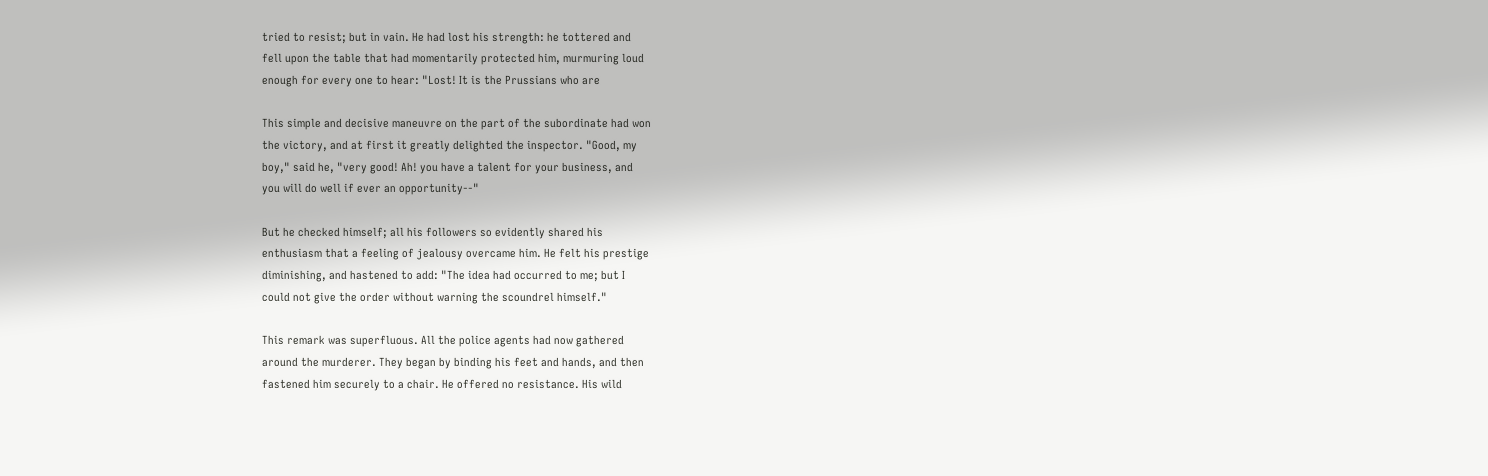tried to resist; but in vain. He had lost his strength: he tottered and
fell upon the table that had momentarily protected him, murmuring loud
enough for every one to hear: "Lost! It is the Prussians who are

This simple and decisive maneuvre on the part of the subordinate had won
the victory, and at first it greatly delighted the inspector. "Good, my
boy," said he, "very good! Ah! you have a talent for your business, and
you will do well if ever an opportunity--"

But he checked himself; all his followers so evidently shared his
enthusiasm that a feeling of jealousy overcame him. He felt his prestige
diminishing, and hastened to add: "The idea had occurred to me; but I
could not give the order without warning the scoundrel himself."

This remark was superfluous. All the police agents had now gathered
around the murderer. They began by binding his feet and hands, and then
fastened him securely to a chair. He offered no resistance. His wild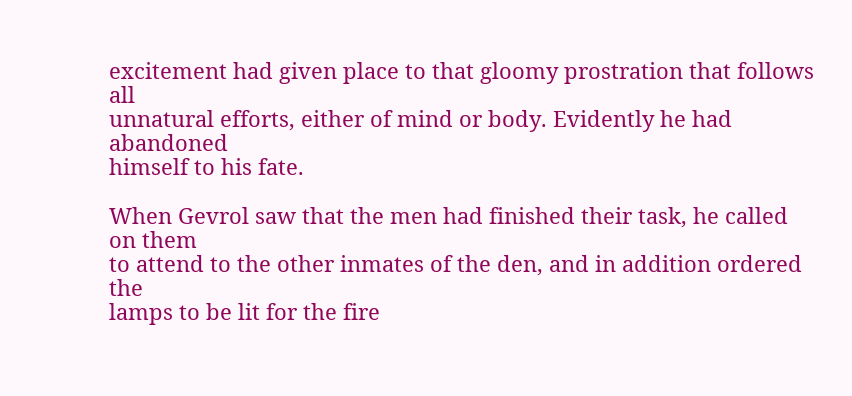excitement had given place to that gloomy prostration that follows all
unnatural efforts, either of mind or body. Evidently he had abandoned
himself to his fate.

When Gevrol saw that the men had finished their task, he called on them
to attend to the other inmates of the den, and in addition ordered the
lamps to be lit for the fire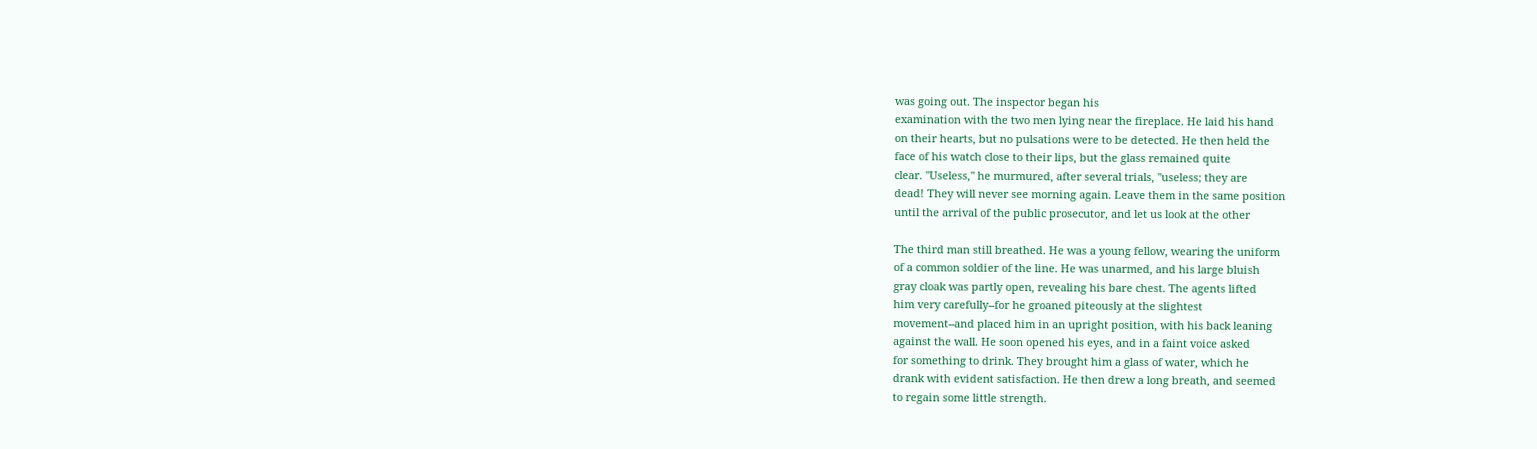was going out. The inspector began his
examination with the two men lying near the fireplace. He laid his hand
on their hearts, but no pulsations were to be detected. He then held the
face of his watch close to their lips, but the glass remained quite
clear. "Useless," he murmured, after several trials, "useless; they are
dead! They will never see morning again. Leave them in the same position
until the arrival of the public prosecutor, and let us look at the other

The third man still breathed. He was a young fellow, wearing the uniform
of a common soldier of the line. He was unarmed, and his large bluish
gray cloak was partly open, revealing his bare chest. The agents lifted
him very carefully--for he groaned piteously at the slightest
movement--and placed him in an upright position, with his back leaning
against the wall. He soon opened his eyes, and in a faint voice asked
for something to drink. They brought him a glass of water, which he
drank with evident satisfaction. He then drew a long breath, and seemed
to regain some little strength.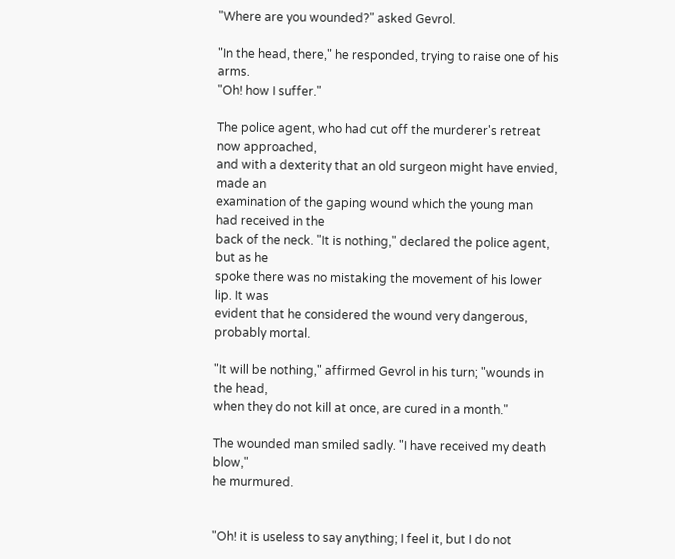"Where are you wounded?" asked Gevrol.

"In the head, there," he responded, trying to raise one of his arms.
"Oh! how I suffer."

The police agent, who had cut off the murderer's retreat now approached,
and with a dexterity that an old surgeon might have envied, made an
examination of the gaping wound which the young man had received in the
back of the neck. "It is nothing," declared the police agent, but as he
spoke there was no mistaking the movement of his lower lip. It was
evident that he considered the wound very dangerous, probably mortal.

"It will be nothing," affirmed Gevrol in his turn; "wounds in the head,
when they do not kill at once, are cured in a month."

The wounded man smiled sadly. "I have received my death blow,"
he murmured.


"Oh! it is useless to say anything; I feel it, but I do not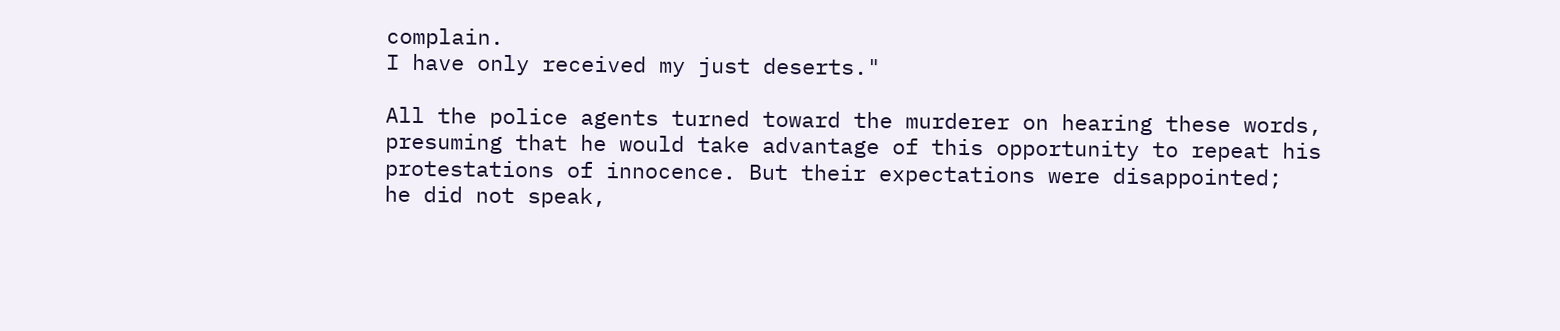complain.
I have only received my just deserts."

All the police agents turned toward the murderer on hearing these words,
presuming that he would take advantage of this opportunity to repeat his
protestations of innocence. But their expectations were disappointed;
he did not speak,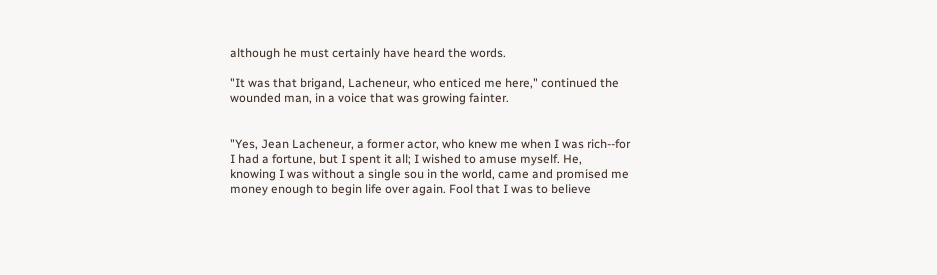although he must certainly have heard the words.

"It was that brigand, Lacheneur, who enticed me here," continued the
wounded man, in a voice that was growing fainter.


"Yes, Jean Lacheneur, a former actor, who knew me when I was rich--for
I had a fortune, but I spent it all; I wished to amuse myself. He,
knowing I was without a single sou in the world, came and promised me
money enough to begin life over again. Fool that I was to believe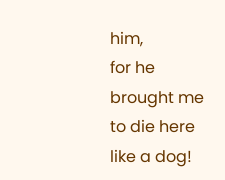him,
for he brought me to die here like a dog!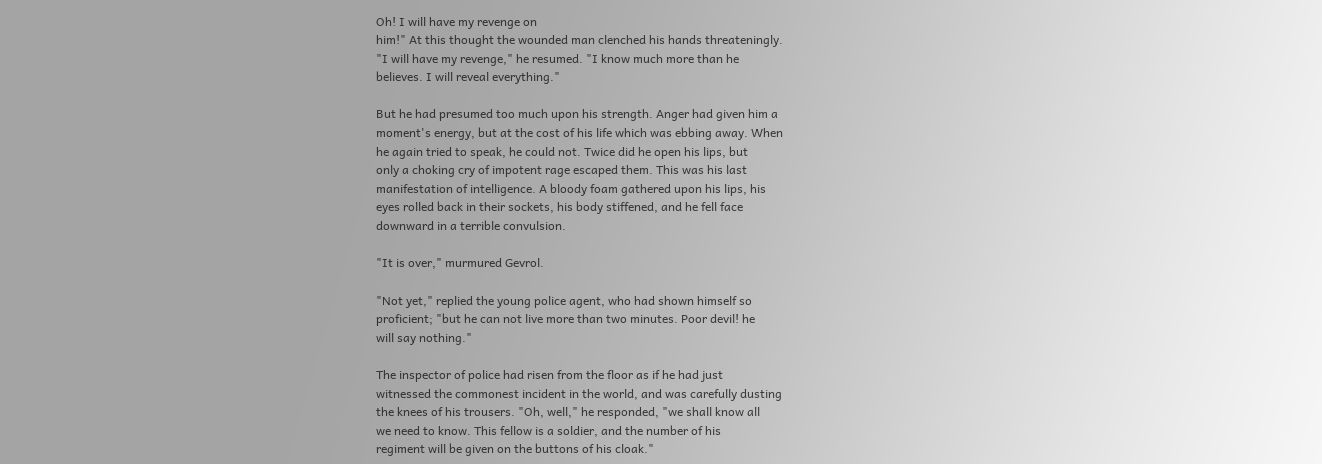Oh! I will have my revenge on
him!" At this thought the wounded man clenched his hands threateningly.
"I will have my revenge," he resumed. "I know much more than he
believes. I will reveal everything."

But he had presumed too much upon his strength. Anger had given him a
moment's energy, but at the cost of his life which was ebbing away. When
he again tried to speak, he could not. Twice did he open his lips, but
only a choking cry of impotent rage escaped them. This was his last
manifestation of intelligence. A bloody foam gathered upon his lips, his
eyes rolled back in their sockets, his body stiffened, and he fell face
downward in a terrible convulsion.

"It is over," murmured Gevrol.

"Not yet," replied the young police agent, who had shown himself so
proficient; "but he can not live more than two minutes. Poor devil! he
will say nothing."

The inspector of police had risen from the floor as if he had just
witnessed the commonest incident in the world, and was carefully dusting
the knees of his trousers. "Oh, well," he responded, "we shall know all
we need to know. This fellow is a soldier, and the number of his
regiment will be given on the buttons of his cloak."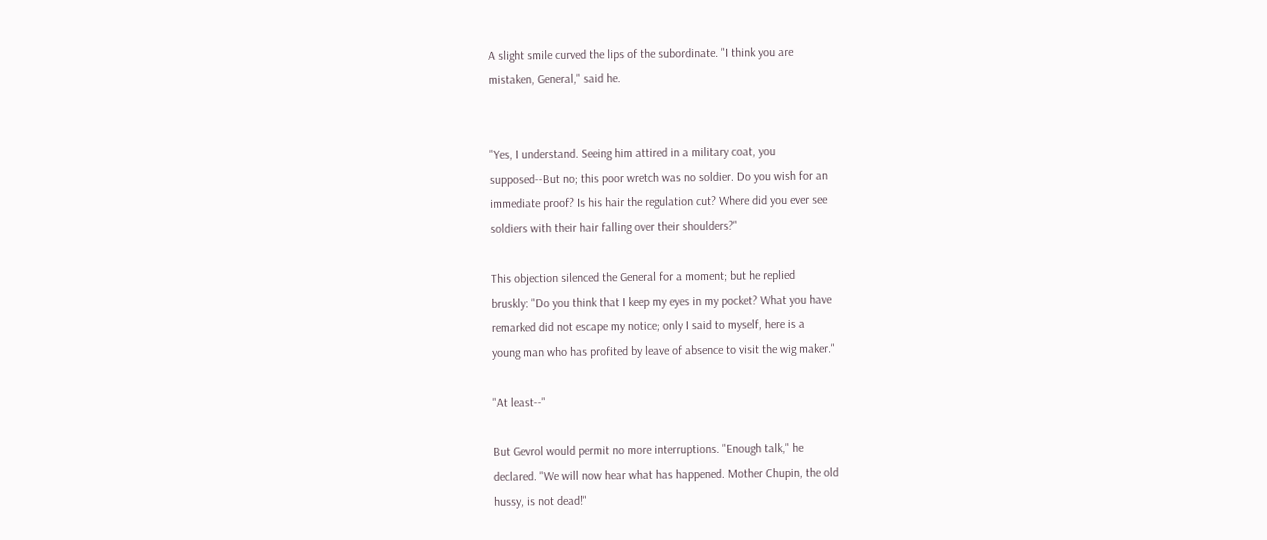A slight smile curved the lips of the subordinate. "I think you are
mistaken, General," said he.


"Yes, I understand. Seeing him attired in a military coat, you
supposed--But no; this poor wretch was no soldier. Do you wish for an
immediate proof? Is his hair the regulation cut? Where did you ever see
soldiers with their hair falling over their shoulders?"

This objection silenced the General for a moment; but he replied
bruskly: "Do you think that I keep my eyes in my pocket? What you have
remarked did not escape my notice; only I said to myself, here is a
young man who has profited by leave of absence to visit the wig maker."

"At least--"

But Gevrol would permit no more interruptions. "Enough talk," he
declared. "We will now hear what has happened. Mother Chupin, the old
hussy, is not dead!"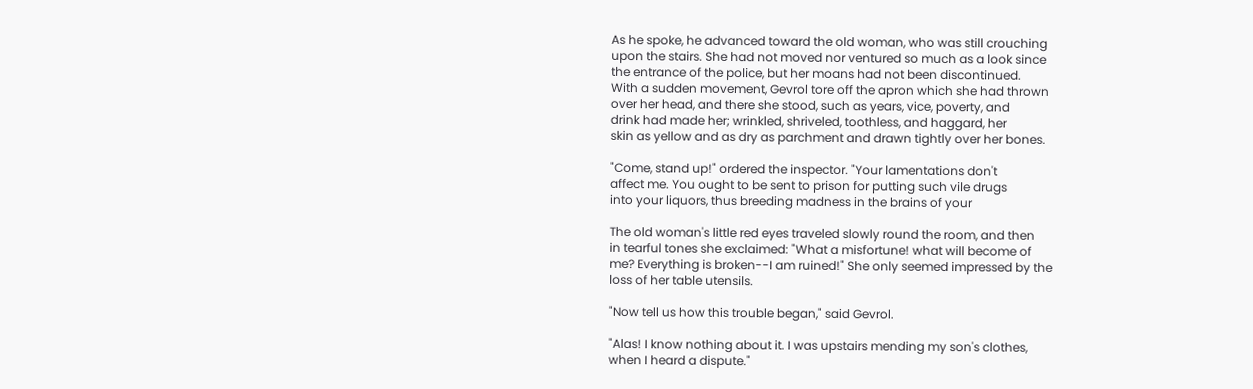As he spoke, he advanced toward the old woman, who was still crouching
upon the stairs. She had not moved nor ventured so much as a look since
the entrance of the police, but her moans had not been discontinued.
With a sudden movement, Gevrol tore off the apron which she had thrown
over her head, and there she stood, such as years, vice, poverty, and
drink had made her; wrinkled, shriveled, toothless, and haggard, her
skin as yellow and as dry as parchment and drawn tightly over her bones.

"Come, stand up!" ordered the inspector. "Your lamentations don't
affect me. You ought to be sent to prison for putting such vile drugs
into your liquors, thus breeding madness in the brains of your

The old woman's little red eyes traveled slowly round the room, and then
in tearful tones she exclaimed: "What a misfortune! what will become of
me? Everything is broken--I am ruined!" She only seemed impressed by the
loss of her table utensils.

"Now tell us how this trouble began," said Gevrol.

"Alas! I know nothing about it. I was upstairs mending my son's clothes,
when I heard a dispute."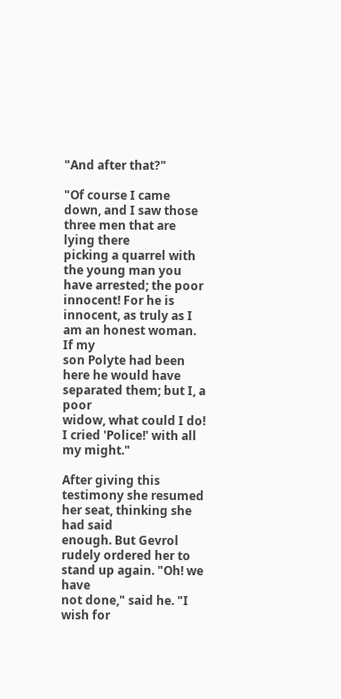"And after that?"

"Of course I came down, and I saw those three men that are lying there
picking a quarrel with the young man you have arrested; the poor
innocent! For he is innocent, as truly as I am an honest woman. If my
son Polyte had been here he would have separated them; but I, a poor
widow, what could I do! I cried 'Police!' with all my might."

After giving this testimony she resumed her seat, thinking she had said
enough. But Gevrol rudely ordered her to stand up again. "Oh! we have
not done," said he. "I wish for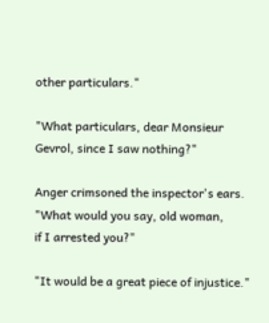other particulars."

"What particulars, dear Monsieur Gevrol, since I saw nothing?"

Anger crimsoned the inspector's ears. "What would you say, old woman,
if I arrested you?"

"It would be a great piece of injustice."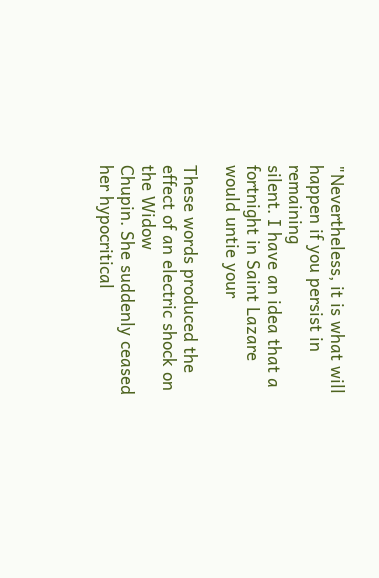"Nevertheless, it is what will happen if you persist in remaining
silent. I have an idea that a fortnight in Saint Lazare would untie your

These words produced the effect of an electric shock on the Widow
Chupin. She suddenly ceased her hypocritical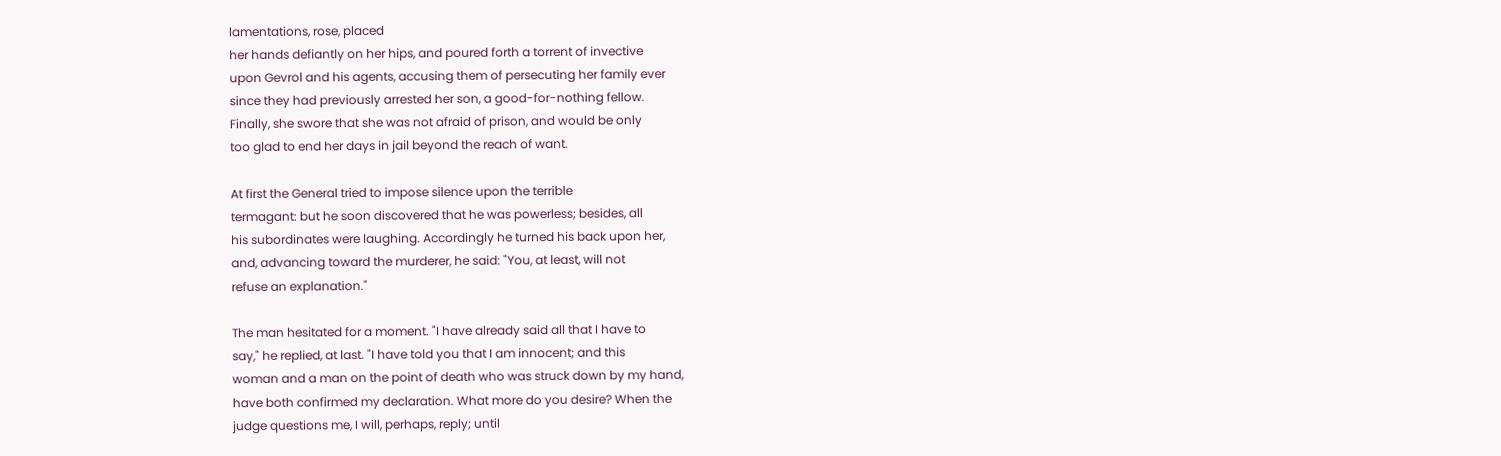lamentations, rose, placed
her hands defiantly on her hips, and poured forth a torrent of invective
upon Gevrol and his agents, accusing them of persecuting her family ever
since they had previously arrested her son, a good-for-nothing fellow.
Finally, she swore that she was not afraid of prison, and would be only
too glad to end her days in jail beyond the reach of want.

At first the General tried to impose silence upon the terrible
termagant: but he soon discovered that he was powerless; besides, all
his subordinates were laughing. Accordingly he turned his back upon her,
and, advancing toward the murderer, he said: "You, at least, will not
refuse an explanation."

The man hesitated for a moment. "I have already said all that I have to
say," he replied, at last. "I have told you that I am innocent; and this
woman and a man on the point of death who was struck down by my hand,
have both confirmed my declaration. What more do you desire? When the
judge questions me, I will, perhaps, reply; until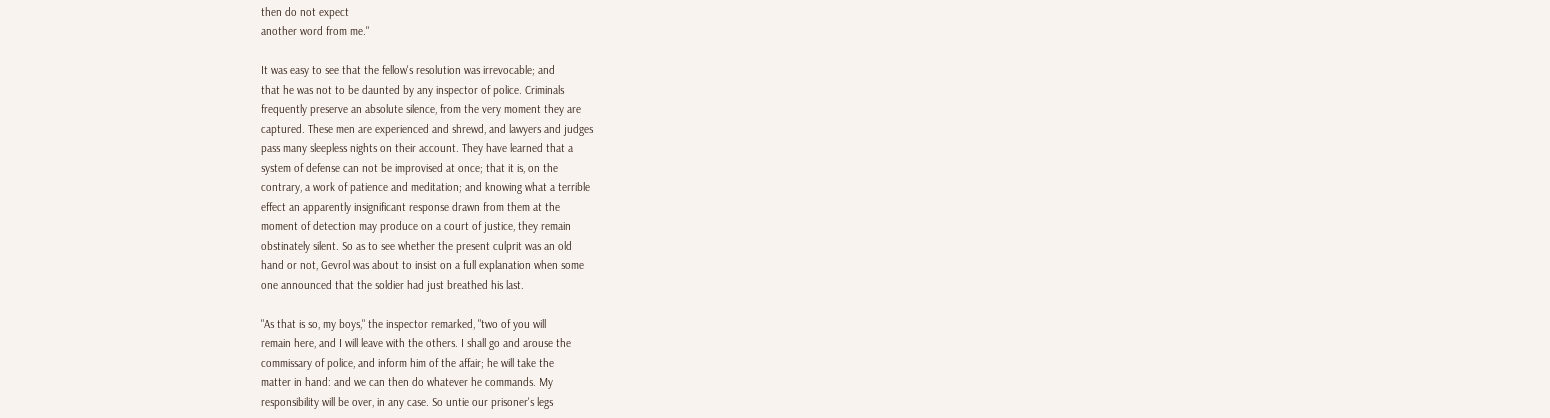then do not expect
another word from me."

It was easy to see that the fellow's resolution was irrevocable; and
that he was not to be daunted by any inspector of police. Criminals
frequently preserve an absolute silence, from the very moment they are
captured. These men are experienced and shrewd, and lawyers and judges
pass many sleepless nights on their account. They have learned that a
system of defense can not be improvised at once; that it is, on the
contrary, a work of patience and meditation; and knowing what a terrible
effect an apparently insignificant response drawn from them at the
moment of detection may produce on a court of justice, they remain
obstinately silent. So as to see whether the present culprit was an old
hand or not, Gevrol was about to insist on a full explanation when some
one announced that the soldier had just breathed his last.

"As that is so, my boys," the inspector remarked, "two of you will
remain here, and I will leave with the others. I shall go and arouse the
commissary of police, and inform him of the affair; he will take the
matter in hand: and we can then do whatever he commands. My
responsibility will be over, in any case. So untie our prisoner's legs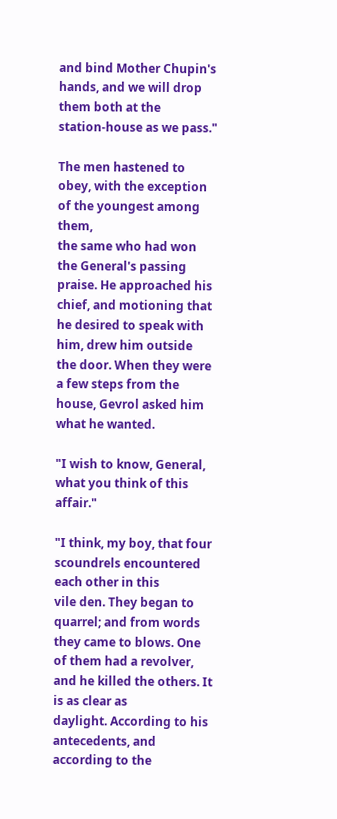and bind Mother Chupin's hands, and we will drop them both at the
station-house as we pass."

The men hastened to obey, with the exception of the youngest among them,
the same who had won the General's passing praise. He approached his
chief, and motioning that he desired to speak with him, drew him outside
the door. When they were a few steps from the house, Gevrol asked him
what he wanted.

"I wish to know, General, what you think of this affair."

"I think, my boy, that four scoundrels encountered each other in this
vile den. They began to quarrel; and from words they came to blows. One
of them had a revolver, and he killed the others. It is as clear as
daylight. According to his antecedents, and according to the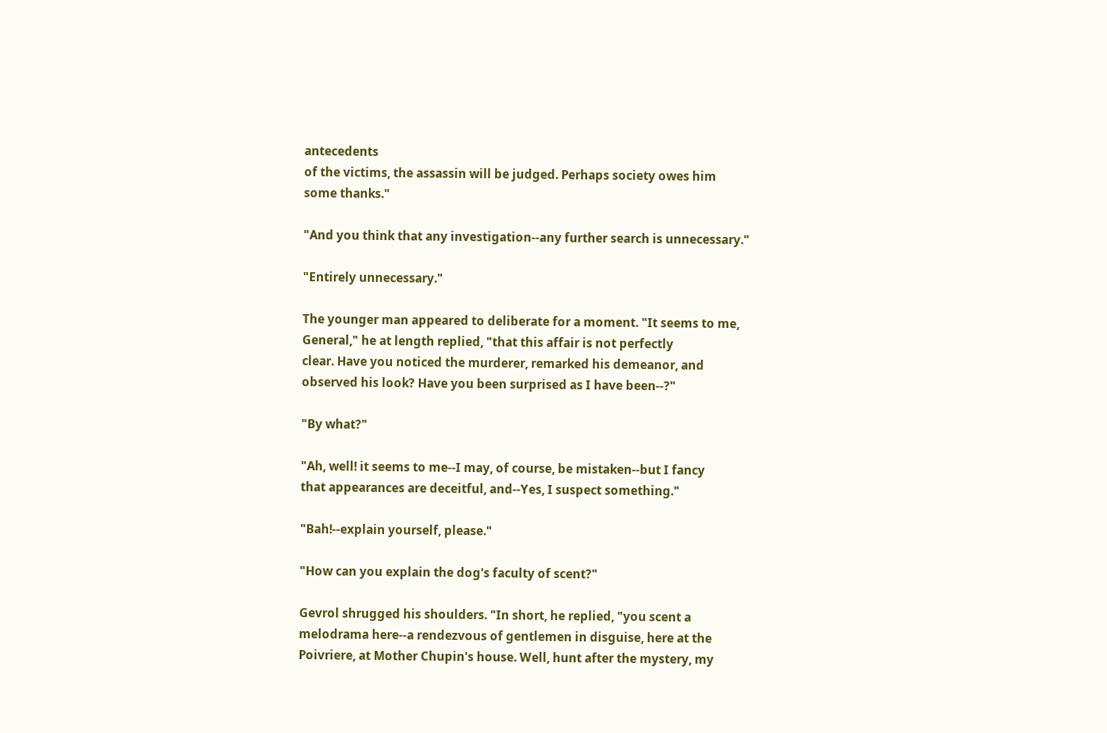antecedents
of the victims, the assassin will be judged. Perhaps society owes him
some thanks."

"And you think that any investigation--any further search is unnecessary."

"Entirely unnecessary."

The younger man appeared to deliberate for a moment. "It seems to me,
General," he at length replied, "that this affair is not perfectly
clear. Have you noticed the murderer, remarked his demeanor, and
observed his look? Have you been surprised as I have been--?"

"By what?"

"Ah, well! it seems to me--I may, of course, be mistaken--but I fancy
that appearances are deceitful, and--Yes, I suspect something."

"Bah!--explain yourself, please."

"How can you explain the dog's faculty of scent?"

Gevrol shrugged his shoulders. "In short, he replied, "you scent a
melodrama here--a rendezvous of gentlemen in disguise, here at the
Poivriere, at Mother Chupin's house. Well, hunt after the mystery, my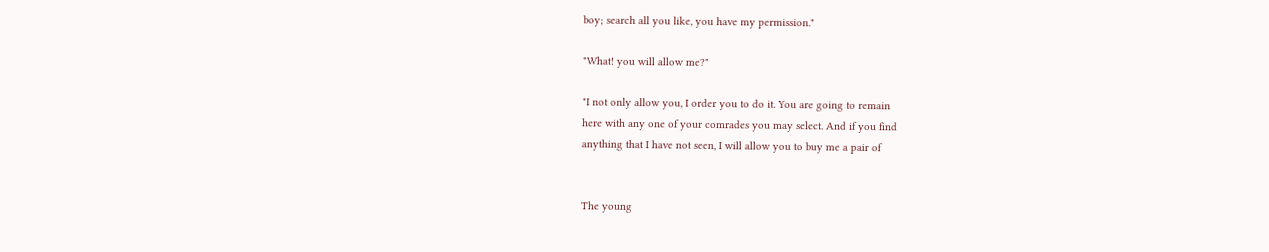boy; search all you like, you have my permission."

"What! you will allow me?"

"I not only allow you, I order you to do it. You are going to remain
here with any one of your comrades you may select. And if you find
anything that I have not seen, I will allow you to buy me a pair of


The young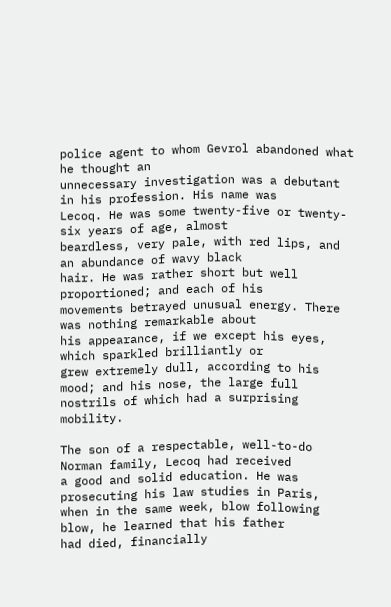police agent to whom Gevrol abandoned what he thought an
unnecessary investigation was a debutant in his profession. His name was
Lecoq. He was some twenty-five or twenty-six years of age, almost
beardless, very pale, with red lips, and an abundance of wavy black
hair. He was rather short but well proportioned; and each of his
movements betrayed unusual energy. There was nothing remarkable about
his appearance, if we except his eyes, which sparkled brilliantly or
grew extremely dull, according to his mood; and his nose, the large full
nostrils of which had a surprising mobility.

The son of a respectable, well-to-do Norman family, Lecoq had received
a good and solid education. He was prosecuting his law studies in Paris,
when in the same week, blow following blow, he learned that his father
had died, financially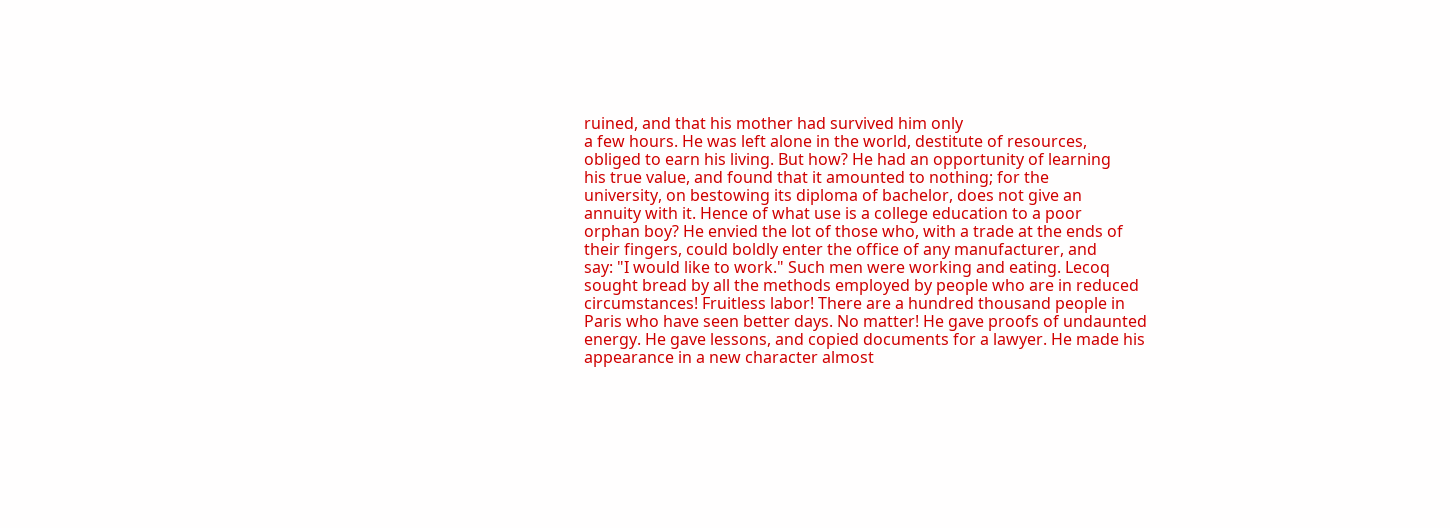ruined, and that his mother had survived him only
a few hours. He was left alone in the world, destitute of resources,
obliged to earn his living. But how? He had an opportunity of learning
his true value, and found that it amounted to nothing; for the
university, on bestowing its diploma of bachelor, does not give an
annuity with it. Hence of what use is a college education to a poor
orphan boy? He envied the lot of those who, with a trade at the ends of
their fingers, could boldly enter the office of any manufacturer, and
say: "I would like to work." Such men were working and eating. Lecoq
sought bread by all the methods employed by people who are in reduced
circumstances! Fruitless labor! There are a hundred thousand people in
Paris who have seen better days. No matter! He gave proofs of undaunted
energy. He gave lessons, and copied documents for a lawyer. He made his
appearance in a new character almost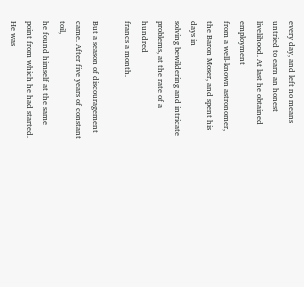every day, and left no means
untried to earn an honest livelihood. At last he obtained employment
from a well-known astronomer, the Baron Moser, and spent his days in
solving bewildering and intricate problems, at the rate of a hundred
francs a month.

But a season of discouragement came. After five years of constant toil,
he found himself at the same point from which he had started. He was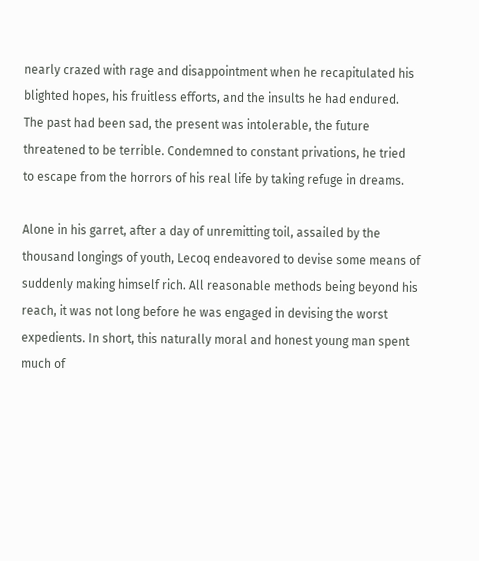nearly crazed with rage and disappointment when he recapitulated his
blighted hopes, his fruitless efforts, and the insults he had endured.
The past had been sad, the present was intolerable, the future
threatened to be terrible. Condemned to constant privations, he tried
to escape from the horrors of his real life by taking refuge in dreams.

Alone in his garret, after a day of unremitting toil, assailed by the
thousand longings of youth, Lecoq endeavored to devise some means of
suddenly making himself rich. All reasonable methods being beyond his
reach, it was not long before he was engaged in devising the worst
expedients. In short, this naturally moral and honest young man spent
much of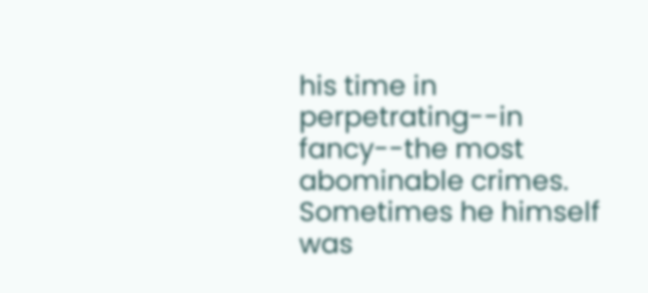his time in perpetrating--in fancy--the most abominable crimes.
Sometimes he himself was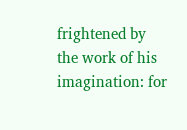frightened by the work of his imagination: for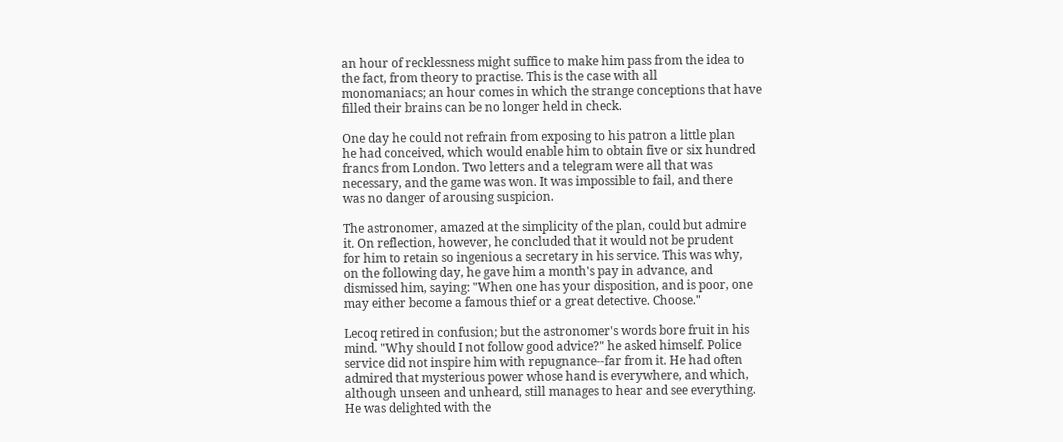an hour of recklessness might suffice to make him pass from the idea to
the fact, from theory to practise. This is the case with all
monomaniacs; an hour comes in which the strange conceptions that have
filled their brains can be no longer held in check.

One day he could not refrain from exposing to his patron a little plan
he had conceived, which would enable him to obtain five or six hundred
francs from London. Two letters and a telegram were all that was
necessary, and the game was won. It was impossible to fail, and there
was no danger of arousing suspicion.

The astronomer, amazed at the simplicity of the plan, could but admire
it. On reflection, however, he concluded that it would not be prudent
for him to retain so ingenious a secretary in his service. This was why,
on the following day, he gave him a month's pay in advance, and
dismissed him, saying: "When one has your disposition, and is poor, one
may either become a famous thief or a great detective. Choose."

Lecoq retired in confusion; but the astronomer's words bore fruit in his
mind. "Why should I not follow good advice?" he asked himself. Police
service did not inspire him with repugnance--far from it. He had often
admired that mysterious power whose hand is everywhere, and which,
although unseen and unheard, still manages to hear and see everything.
He was delighted with the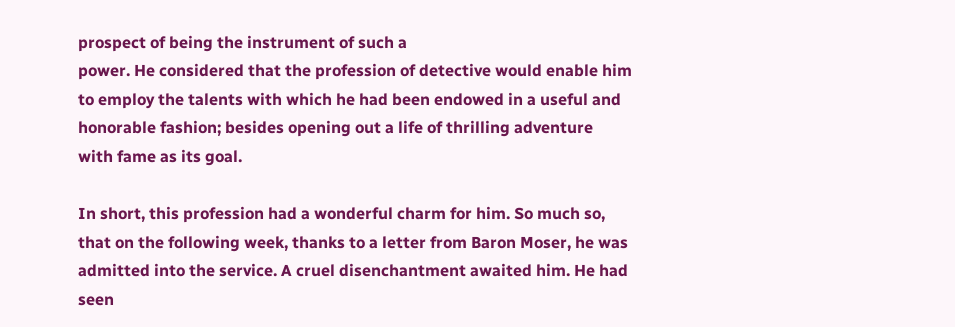prospect of being the instrument of such a
power. He considered that the profession of detective would enable him
to employ the talents with which he had been endowed in a useful and
honorable fashion; besides opening out a life of thrilling adventure
with fame as its goal.

In short, this profession had a wonderful charm for him. So much so,
that on the following week, thanks to a letter from Baron Moser, he was
admitted into the service. A cruel disenchantment awaited him. He had
seen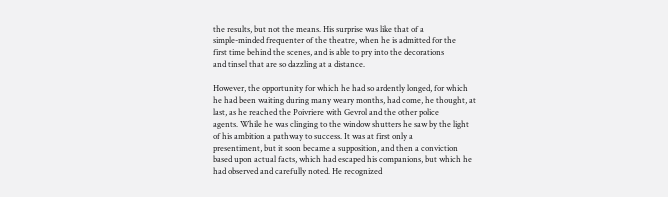the results, but not the means. His surprise was like that of a
simple-minded frequenter of the theatre, when he is admitted for the
first time behind the scenes, and is able to pry into the decorations
and tinsel that are so dazzling at a distance.

However, the opportunity for which he had so ardently longed, for which
he had been waiting during many weary months, had come, he thought, at
last, as he reached the Poivriere with Gevrol and the other police
agents. While he was clinging to the window shutters he saw by the light
of his ambition a pathway to success. It was at first only a
presentiment, but it soon became a supposition, and then a conviction
based upon actual facts, which had escaped his companions, but which he
had observed and carefully noted. He recognized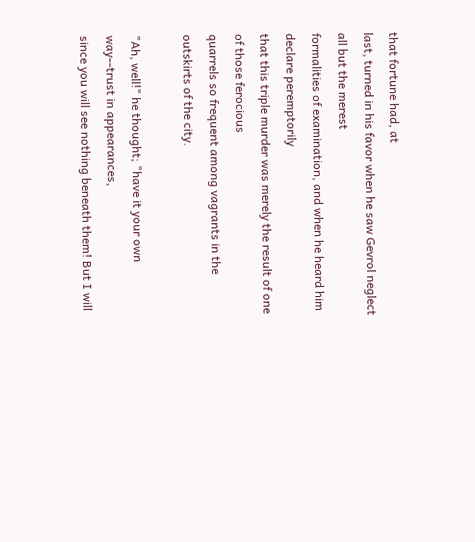that fortune had, at
last, turned in his favor when he saw Gevrol neglect all but the merest
formalities of examination, and when he heard him declare peremptorily
that this triple murder was merely the result of one of those ferocious
quarrels so frequent among vagrants in the outskirts of the city.

"Ah, well!" he thought; "have it your own way--trust in appearances,
since you will see nothing beneath them! But I will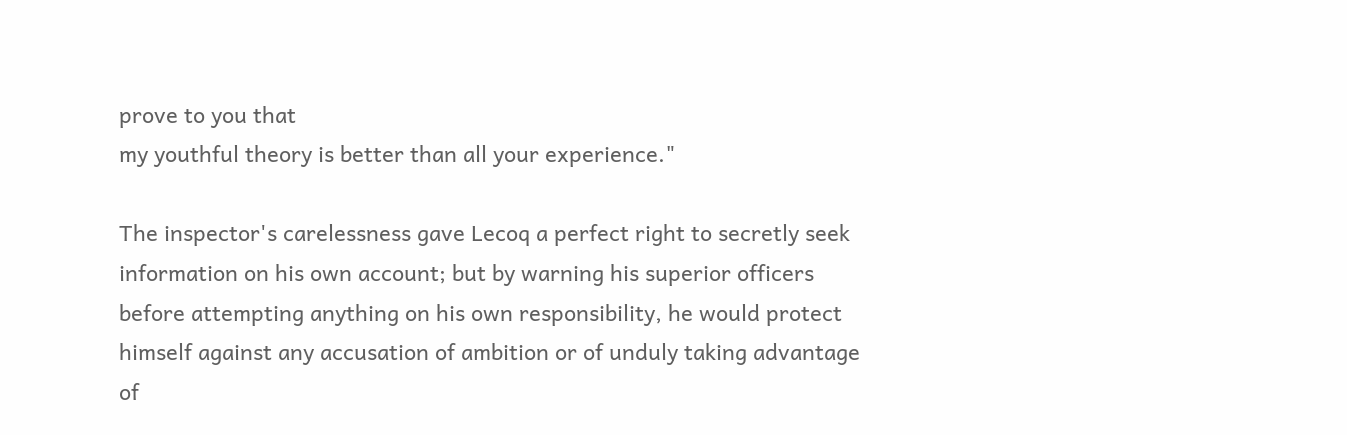prove to you that
my youthful theory is better than all your experience."

The inspector's carelessness gave Lecoq a perfect right to secretly seek
information on his own account; but by warning his superior officers
before attempting anything on his own responsibility, he would protect
himself against any accusation of ambition or of unduly taking advantage
of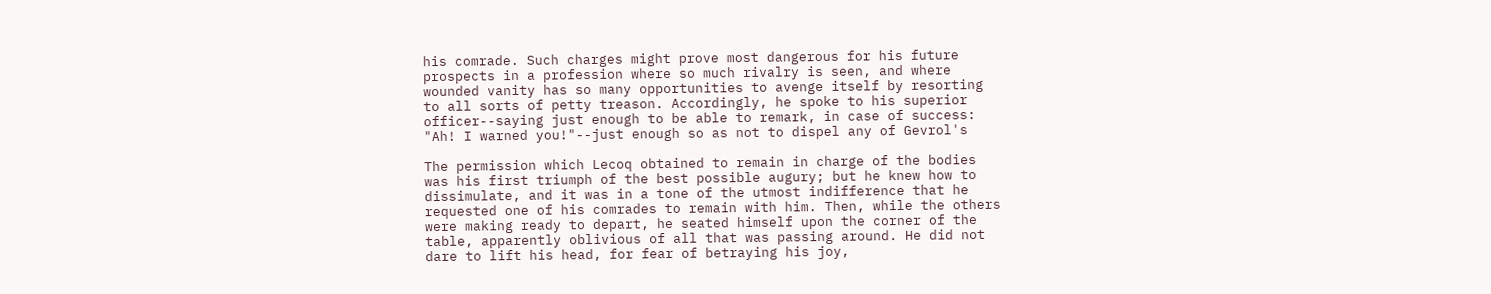his comrade. Such charges might prove most dangerous for his future
prospects in a profession where so much rivalry is seen, and where
wounded vanity has so many opportunities to avenge itself by resorting
to all sorts of petty treason. Accordingly, he spoke to his superior
officer--saying just enough to be able to remark, in case of success:
"Ah! I warned you!"--just enough so as not to dispel any of Gevrol's

The permission which Lecoq obtained to remain in charge of the bodies
was his first triumph of the best possible augury; but he knew how to
dissimulate, and it was in a tone of the utmost indifference that he
requested one of his comrades to remain with him. Then, while the others
were making ready to depart, he seated himself upon the corner of the
table, apparently oblivious of all that was passing around. He did not
dare to lift his head, for fear of betraying his joy,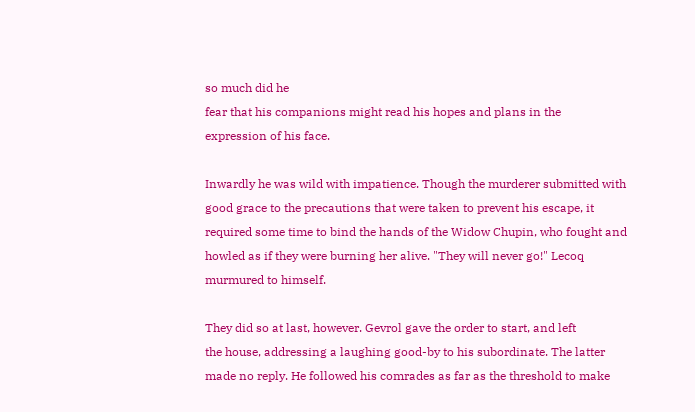so much did he
fear that his companions might read his hopes and plans in the
expression of his face.

Inwardly he was wild with impatience. Though the murderer submitted with
good grace to the precautions that were taken to prevent his escape, it
required some time to bind the hands of the Widow Chupin, who fought and
howled as if they were burning her alive. "They will never go!" Lecoq
murmured to himself.

They did so at last, however. Gevrol gave the order to start, and left
the house, addressing a laughing good-by to his subordinate. The latter
made no reply. He followed his comrades as far as the threshold to make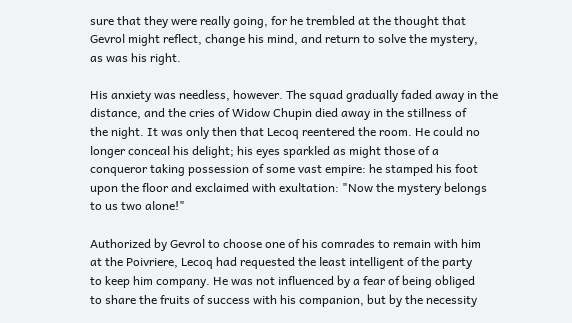sure that they were really going, for he trembled at the thought that
Gevrol might reflect, change his mind, and return to solve the mystery,
as was his right.

His anxiety was needless, however. The squad gradually faded away in the
distance, and the cries of Widow Chupin died away in the stillness of
the night. It was only then that Lecoq reentered the room. He could no
longer conceal his delight; his eyes sparkled as might those of a
conqueror taking possession of some vast empire: he stamped his foot
upon the floor and exclaimed with exultation: "Now the mystery belongs
to us two alone!"

Authorized by Gevrol to choose one of his comrades to remain with him
at the Poivriere, Lecoq had requested the least intelligent of the party
to keep him company. He was not influenced by a fear of being obliged
to share the fruits of success with his companion, but by the necessity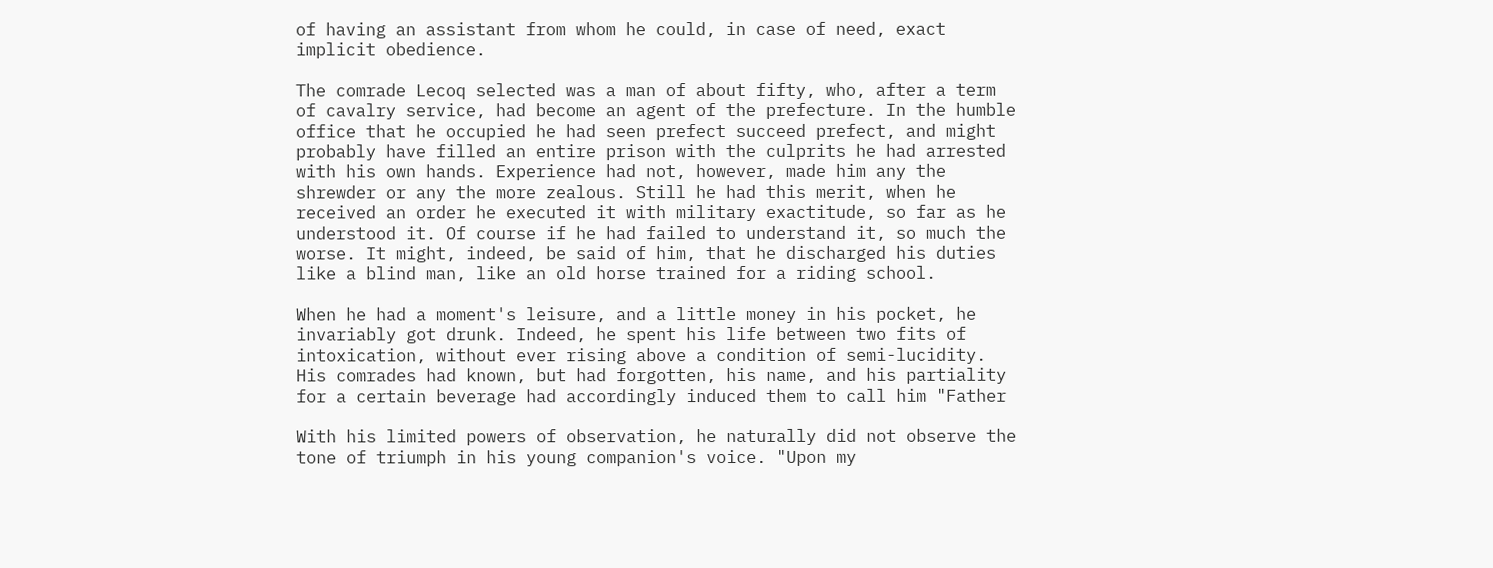of having an assistant from whom he could, in case of need, exact
implicit obedience.

The comrade Lecoq selected was a man of about fifty, who, after a term
of cavalry service, had become an agent of the prefecture. In the humble
office that he occupied he had seen prefect succeed prefect, and might
probably have filled an entire prison with the culprits he had arrested
with his own hands. Experience had not, however, made him any the
shrewder or any the more zealous. Still he had this merit, when he
received an order he executed it with military exactitude, so far as he
understood it. Of course if he had failed to understand it, so much the
worse. It might, indeed, be said of him, that he discharged his duties
like a blind man, like an old horse trained for a riding school.

When he had a moment's leisure, and a little money in his pocket, he
invariably got drunk. Indeed, he spent his life between two fits of
intoxication, without ever rising above a condition of semi-lucidity.
His comrades had known, but had forgotten, his name, and his partiality
for a certain beverage had accordingly induced them to call him "Father

With his limited powers of observation, he naturally did not observe the
tone of triumph in his young companion's voice. "Upon my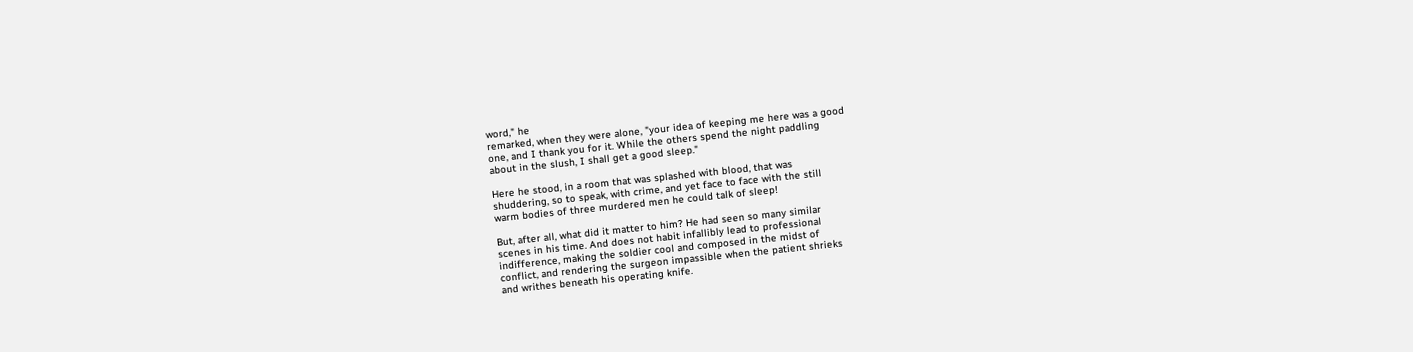word," he
remarked, when they were alone, "your idea of keeping me here was a good
one, and I thank you for it. While the others spend the night paddling
about in the slush, I shall get a good sleep."

Here he stood, in a room that was splashed with blood, that was
shuddering, so to speak, with crime, and yet face to face with the still
warm bodies of three murdered men he could talk of sleep!

But, after all, what did it matter to him? He had seen so many similar
scenes in his time. And does not habit infallibly lead to professional
indifference, making the soldier cool and composed in the midst of
conflict, and rendering the surgeon impassible when the patient shrieks
and writhes beneath his operating knife.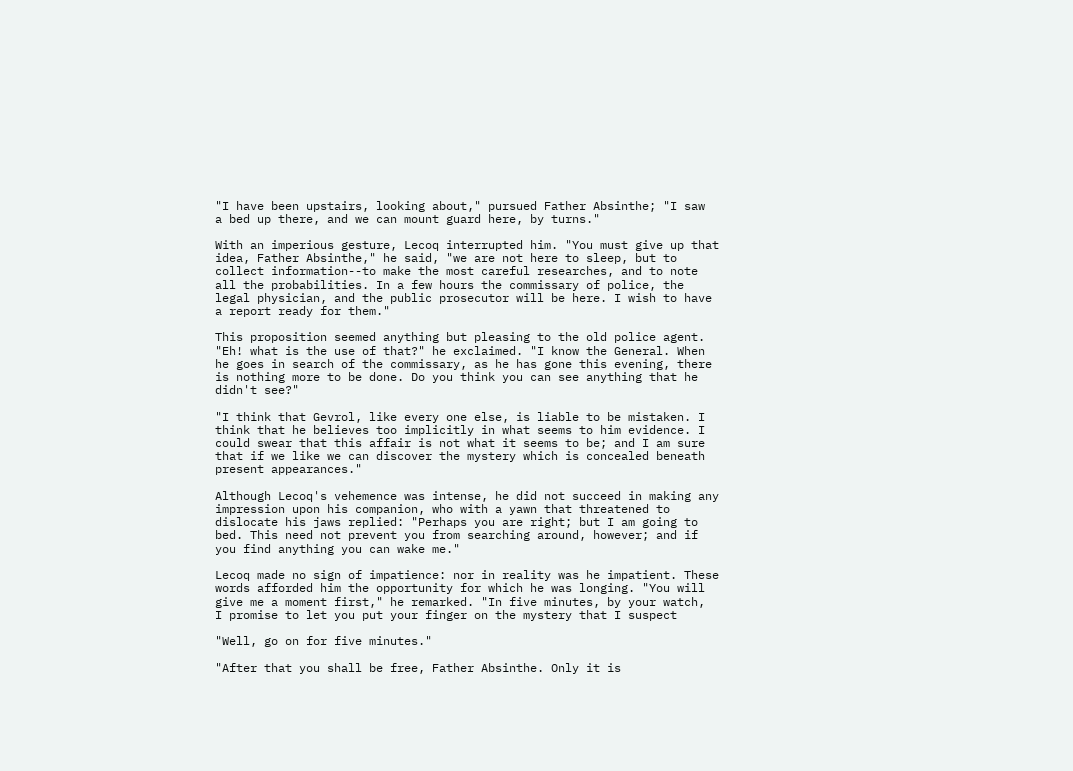"I have been upstairs, looking about," pursued Father Absinthe; "I saw
a bed up there, and we can mount guard here, by turns."

With an imperious gesture, Lecoq interrupted him. "You must give up that
idea, Father Absinthe," he said, "we are not here to sleep, but to
collect information--to make the most careful researches, and to note
all the probabilities. In a few hours the commissary of police, the
legal physician, and the public prosecutor will be here. I wish to have
a report ready for them."

This proposition seemed anything but pleasing to the old police agent.
"Eh! what is the use of that?" he exclaimed. "I know the General. When
he goes in search of the commissary, as he has gone this evening, there
is nothing more to be done. Do you think you can see anything that he
didn't see?"

"I think that Gevrol, like every one else, is liable to be mistaken. I
think that he believes too implicitly in what seems to him evidence. I
could swear that this affair is not what it seems to be; and I am sure
that if we like we can discover the mystery which is concealed beneath
present appearances."

Although Lecoq's vehemence was intense, he did not succeed in making any
impression upon his companion, who with a yawn that threatened to
dislocate his jaws replied: "Perhaps you are right; but I am going to
bed. This need not prevent you from searching around, however; and if
you find anything you can wake me."

Lecoq made no sign of impatience: nor in reality was he impatient. These
words afforded him the opportunity for which he was longing. "You will
give me a moment first," he remarked. "In five minutes, by your watch,
I promise to let you put your finger on the mystery that I suspect

"Well, go on for five minutes."

"After that you shall be free, Father Absinthe. Only it is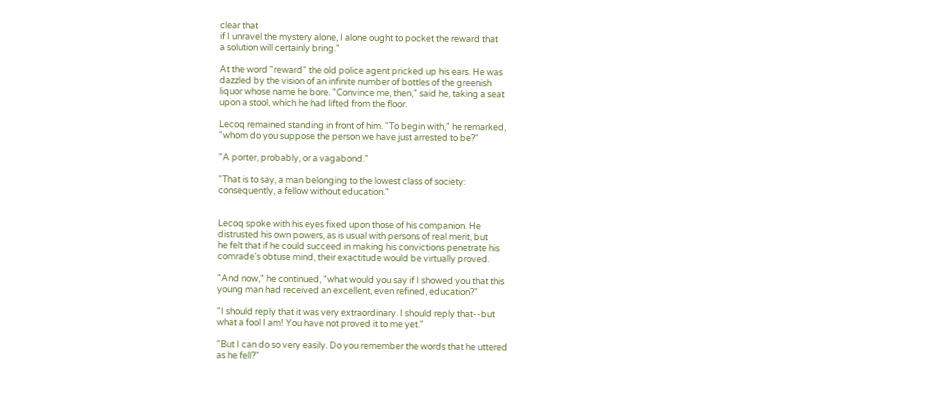clear that
if I unravel the mystery alone, I alone ought to pocket the reward that
a solution will certainly bring."

At the word "reward" the old police agent pricked up his ears. He was
dazzled by the vision of an infinite number of bottles of the greenish
liquor whose name he bore. "Convince me, then," said he, taking a seat
upon a stool, which he had lifted from the floor.

Lecoq remained standing in front of him. "To begin with," he remarked,
"whom do you suppose the person we have just arrested to be?"

"A porter, probably, or a vagabond."

"That is to say, a man belonging to the lowest class of society:
consequently, a fellow without education."


Lecoq spoke with his eyes fixed upon those of his companion. He
distrusted his own powers, as is usual with persons of real merit, but
he felt that if he could succeed in making his convictions penetrate his
comrade's obtuse mind, their exactitude would be virtually proved.

"And now," he continued, "what would you say if I showed you that this
young man had received an excellent, even refined, education?"

"I should reply that it was very extraordinary. I should reply that--but
what a fool I am! You have not proved it to me yet."

"But I can do so very easily. Do you remember the words that he uttered
as he fell?"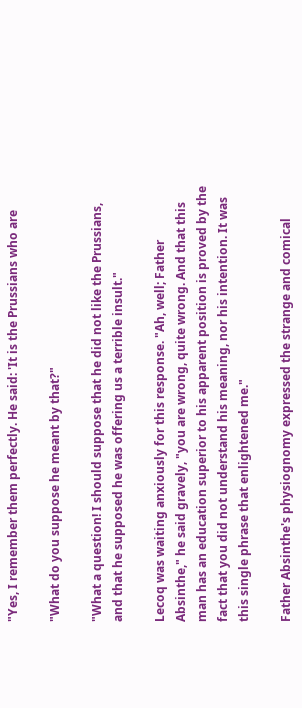"Yes, I remember them perfectly. He said: 'It is the Prussians who are

"What do you suppose he meant by that?"

"What a question! I should suppose that he did not like the Prussians,
and that he supposed he was offering us a terrible insult."

Lecoq was waiting anxiously for this response. "Ah, well; Father
Absinthe," he said gravely, "you are wrong, quite wrong. And that this
man has an education superior to his apparent position is proved by the
fact that you did not understand his meaning, nor his intention. It was
this single phrase that enlightened me."

Father Absinthe's physiognomy expressed the strange and comical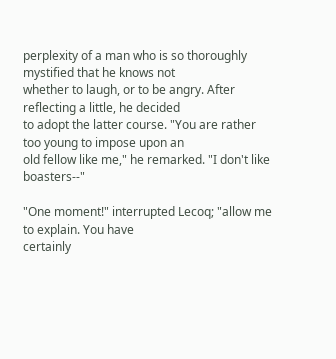perplexity of a man who is so thoroughly mystified that he knows not
whether to laugh, or to be angry. After reflecting a little, he decided
to adopt the latter course. "You are rather too young to impose upon an
old fellow like me," he remarked. "I don't like boasters--"

"One moment!" interrupted Lecoq; "allow me to explain. You have
certainly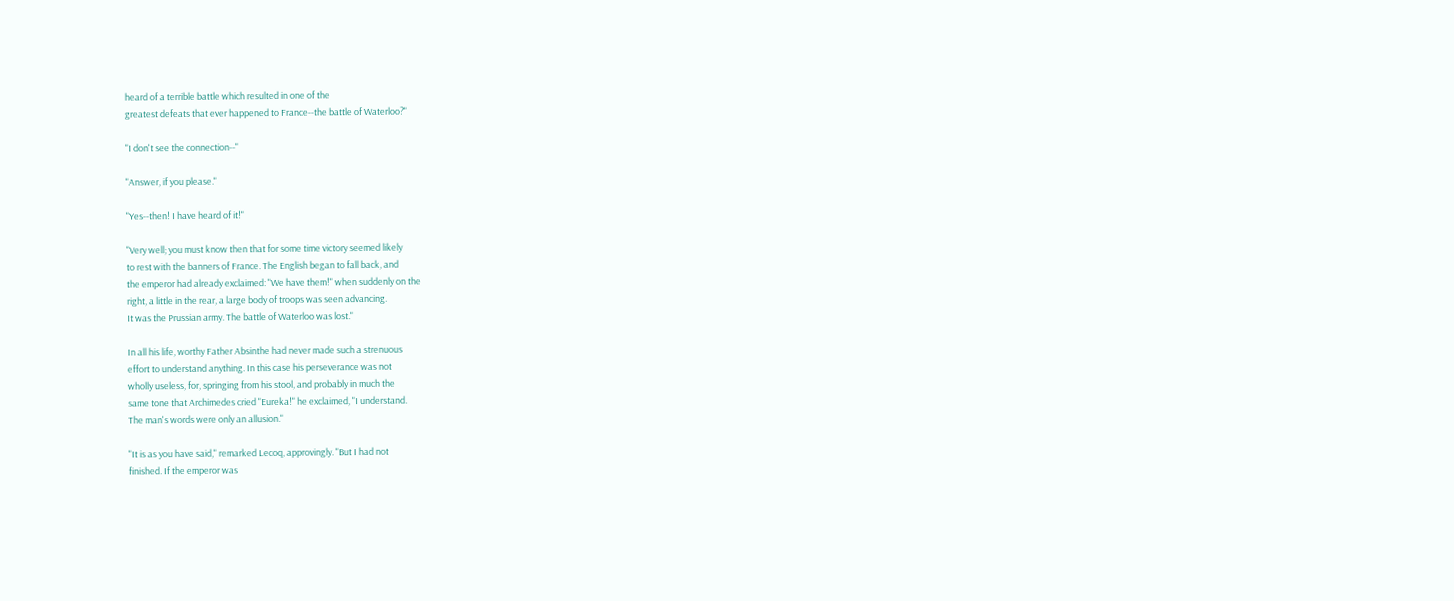heard of a terrible battle which resulted in one of the
greatest defeats that ever happened to France--the battle of Waterloo?"

"I don't see the connection--"

"Answer, if you please."

"Yes--then! I have heard of it!"

"Very well; you must know then that for some time victory seemed likely
to rest with the banners of France. The English began to fall back, and
the emperor had already exclaimed: "We have them!" when suddenly on the
right, a little in the rear, a large body of troops was seen advancing.
It was the Prussian army. The battle of Waterloo was lost."

In all his life, worthy Father Absinthe had never made such a strenuous
effort to understand anything. In this case his perseverance was not
wholly useless, for, springing from his stool, and probably in much the
same tone that Archimedes cried "Eureka!" he exclaimed, "I understand.
The man's words were only an allusion."

"It is as you have said," remarked Lecoq, approvingly. "But I had not
finished. If the emperor was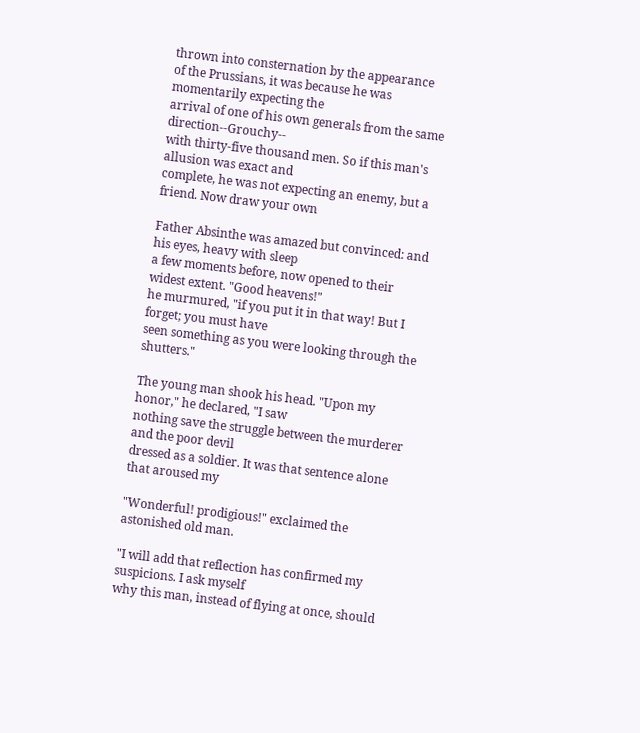thrown into consternation by the appearance
of the Prussians, it was because he was momentarily expecting the
arrival of one of his own generals from the same direction--Grouchy--
with thirty-five thousand men. So if this man's allusion was exact and
complete, he was not expecting an enemy, but a friend. Now draw your own

Father Absinthe was amazed but convinced: and his eyes, heavy with sleep
a few moments before, now opened to their widest extent. "Good heavens!"
he murmured, "if you put it in that way! But I forget; you must have
seen something as you were looking through the shutters."

The young man shook his head. "Upon my honor," he declared, "I saw
nothing save the struggle between the murderer and the poor devil
dressed as a soldier. It was that sentence alone that aroused my

"Wonderful! prodigious!" exclaimed the astonished old man.

"I will add that reflection has confirmed my suspicions. I ask myself
why this man, instead of flying at once, should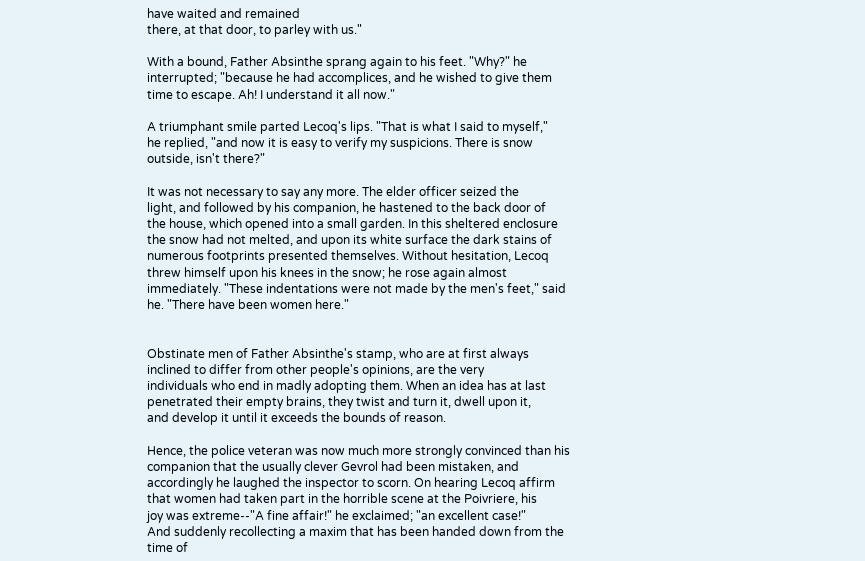have waited and remained
there, at that door, to parley with us."

With a bound, Father Absinthe sprang again to his feet. "Why?" he
interrupted; "because he had accomplices, and he wished to give them
time to escape. Ah! I understand it all now."

A triumphant smile parted Lecoq's lips. "That is what I said to myself,"
he replied, "and now it is easy to verify my suspicions. There is snow
outside, isn't there?"

It was not necessary to say any more. The elder officer seized the
light, and followed by his companion, he hastened to the back door of
the house, which opened into a small garden. In this sheltered enclosure
the snow had not melted, and upon its white surface the dark stains of
numerous footprints presented themselves. Without hesitation, Lecoq
threw himself upon his knees in the snow; he rose again almost
immediately. "These indentations were not made by the men's feet," said
he. "There have been women here."


Obstinate men of Father Absinthe's stamp, who are at first always
inclined to differ from other people's opinions, are the very
individuals who end in madly adopting them. When an idea has at last
penetrated their empty brains, they twist and turn it, dwell upon it,
and develop it until it exceeds the bounds of reason.

Hence, the police veteran was now much more strongly convinced than his
companion that the usually clever Gevrol had been mistaken, and
accordingly he laughed the inspector to scorn. On hearing Lecoq affirm
that women had taken part in the horrible scene at the Poivriere, his
joy was extreme--"A fine affair!" he exclaimed; "an excellent case!"
And suddenly recollecting a maxim that has been handed down from the
time of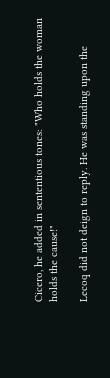Cicero, he added in sententious tones: "Who holds the woman
holds the cause!"

Lecoq did not deign to reply. He was standing upon the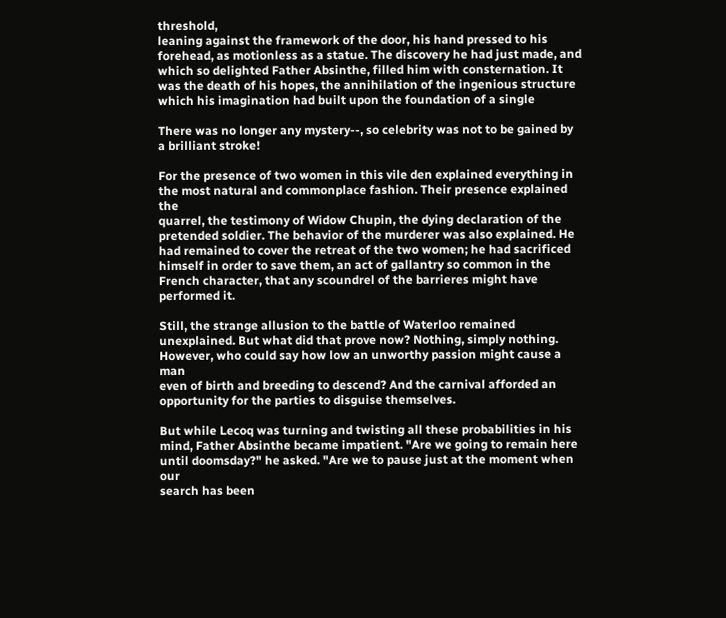threshold,
leaning against the framework of the door, his hand pressed to his
forehead, as motionless as a statue. The discovery he had just made, and
which so delighted Father Absinthe, filled him with consternation. It
was the death of his hopes, the annihilation of the ingenious structure
which his imagination had built upon the foundation of a single

There was no longer any mystery--, so celebrity was not to be gained by
a brilliant stroke!

For the presence of two women in this vile den explained everything in
the most natural and commonplace fashion. Their presence explained the
quarrel, the testimony of Widow Chupin, the dying declaration of the
pretended soldier. The behavior of the murderer was also explained. He
had remained to cover the retreat of the two women; he had sacrificed
himself in order to save them, an act of gallantry so common in the
French character, that any scoundrel of the barrieres might have
performed it.

Still, the strange allusion to the battle of Waterloo remained
unexplained. But what did that prove now? Nothing, simply nothing.
However, who could say how low an unworthy passion might cause a man
even of birth and breeding to descend? And the carnival afforded an
opportunity for the parties to disguise themselves.

But while Lecoq was turning and twisting all these probabilities in his
mind, Father Absinthe became impatient. "Are we going to remain here
until doomsday?" he asked. "Are we to pause just at the moment when our
search has been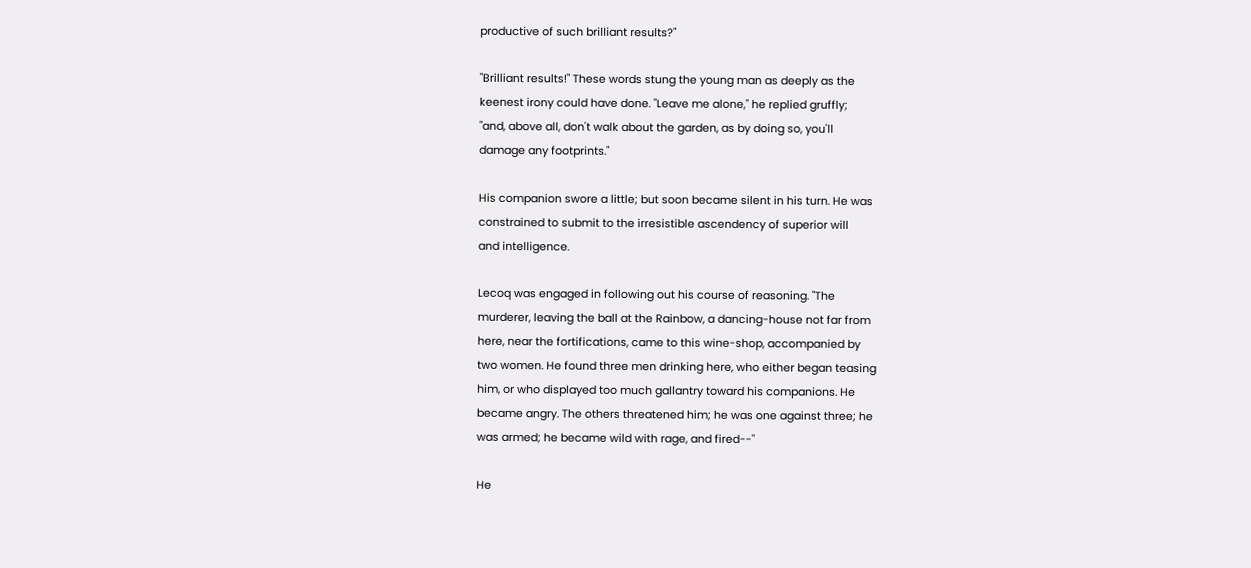productive of such brilliant results?"

"Brilliant results!" These words stung the young man as deeply as the
keenest irony could have done. "Leave me alone," he replied gruffly;
"and, above all, don't walk about the garden, as by doing so, you'll
damage any footprints."

His companion swore a little; but soon became silent in his turn. He was
constrained to submit to the irresistible ascendency of superior will
and intelligence.

Lecoq was engaged in following out his course of reasoning. "The
murderer, leaving the ball at the Rainbow, a dancing-house not far from
here, near the fortifications, came to this wine-shop, accompanied by
two women. He found three men drinking here, who either began teasing
him, or who displayed too much gallantry toward his companions. He
became angry. The others threatened him; he was one against three; he
was armed; he became wild with rage, and fired--"

He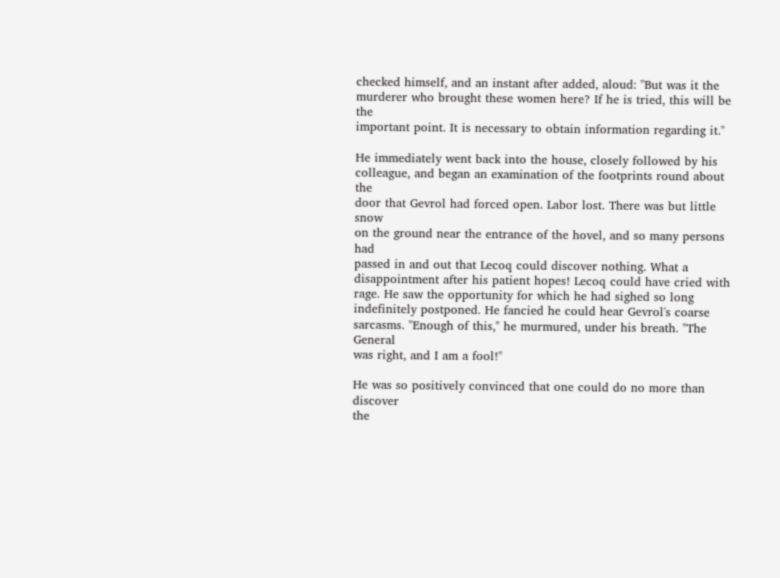checked himself, and an instant after added, aloud: "But was it the
murderer who brought these women here? If he is tried, this will be the
important point. It is necessary to obtain information regarding it."

He immediately went back into the house, closely followed by his
colleague, and began an examination of the footprints round about the
door that Gevrol had forced open. Labor lost. There was but little snow
on the ground near the entrance of the hovel, and so many persons had
passed in and out that Lecoq could discover nothing. What a
disappointment after his patient hopes! Lecoq could have cried with
rage. He saw the opportunity for which he had sighed so long
indefinitely postponed. He fancied he could hear Gevrol's coarse
sarcasms. "Enough of this," he murmured, under his breath. "The General
was right, and I am a fool!"

He was so positively convinced that one could do no more than discover
the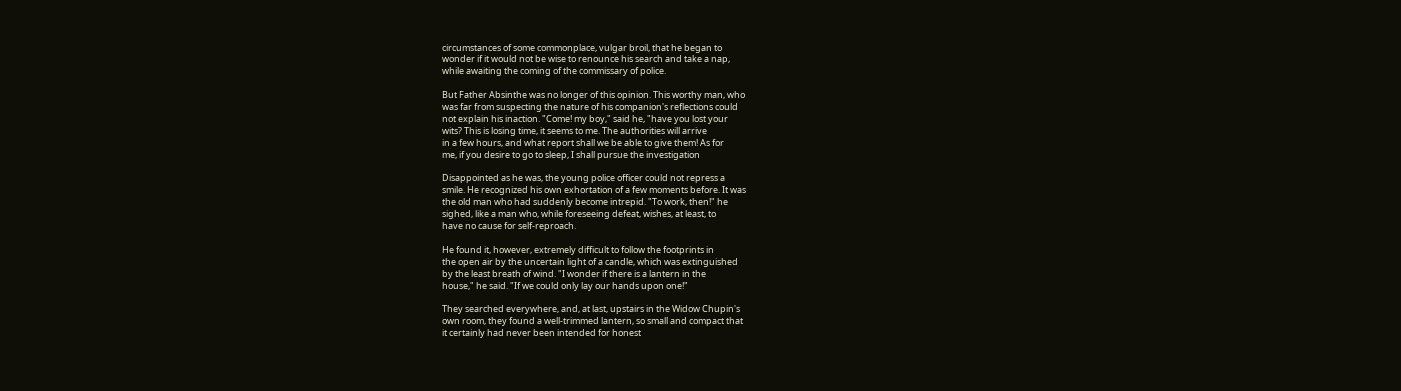circumstances of some commonplace, vulgar broil, that he began to
wonder if it would not be wise to renounce his search and take a nap,
while awaiting the coming of the commissary of police.

But Father Absinthe was no longer of this opinion. This worthy man, who
was far from suspecting the nature of his companion's reflections could
not explain his inaction. "Come! my boy," said he, "have you lost your
wits? This is losing time, it seems to me. The authorities will arrive
in a few hours, and what report shall we be able to give them! As for
me, if you desire to go to sleep, I shall pursue the investigation

Disappointed as he was, the young police officer could not repress a
smile. He recognized his own exhortation of a few moments before. It was
the old man who had suddenly become intrepid. "To work, then!" he
sighed, like a man who, while foreseeing defeat, wishes, at least, to
have no cause for self-reproach.

He found it, however, extremely difficult to follow the footprints in
the open air by the uncertain light of a candle, which was extinguished
by the least breath of wind. "I wonder if there is a lantern in the
house," he said. "If we could only lay our hands upon one!"

They searched everywhere, and, at last, upstairs in the Widow Chupin's
own room, they found a well-trimmed lantern, so small and compact that
it certainly had never been intended for honest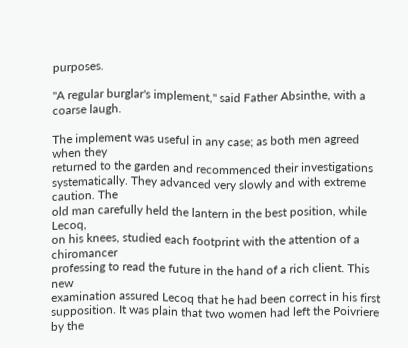purposes.

"A regular burglar's implement," said Father Absinthe, with a coarse laugh.

The implement was useful in any case; as both men agreed when they
returned to the garden and recommenced their investigations
systematically. They advanced very slowly and with extreme caution. The
old man carefully held the lantern in the best position, while Lecoq,
on his knees, studied each footprint with the attention of a chiromancer
professing to read the future in the hand of a rich client. This new
examination assured Lecoq that he had been correct in his first
supposition. It was plain that two women had left the Poivriere by the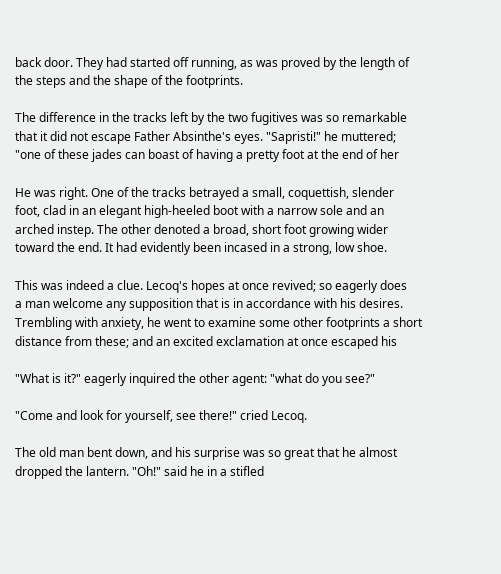back door. They had started off running, as was proved by the length of
the steps and the shape of the footprints.

The difference in the tracks left by the two fugitives was so remarkable
that it did not escape Father Absinthe's eyes. "Sapristi!" he muttered;
"one of these jades can boast of having a pretty foot at the end of her

He was right. One of the tracks betrayed a small, coquettish, slender
foot, clad in an elegant high-heeled boot with a narrow sole and an
arched instep. The other denoted a broad, short foot growing wider
toward the end. It had evidently been incased in a strong, low shoe.

This was indeed a clue. Lecoq's hopes at once revived; so eagerly does
a man welcome any supposition that is in accordance with his desires.
Trembling with anxiety, he went to examine some other footprints a short
distance from these; and an excited exclamation at once escaped his

"What is it?" eagerly inquired the other agent: "what do you see?"

"Come and look for yourself, see there!" cried Lecoq.

The old man bent down, and his surprise was so great that he almost
dropped the lantern. "Oh!" said he in a stifled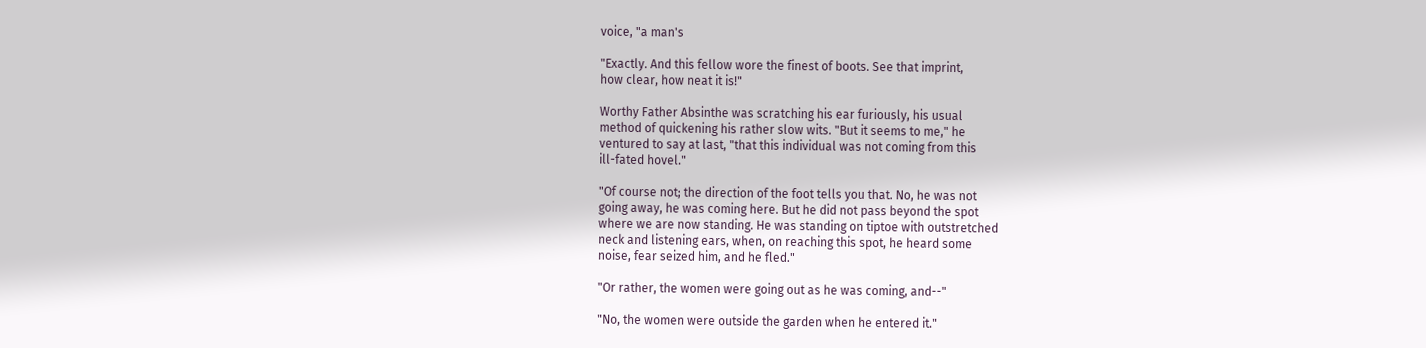voice, "a man's

"Exactly. And this fellow wore the finest of boots. See that imprint,
how clear, how neat it is!"

Worthy Father Absinthe was scratching his ear furiously, his usual
method of quickening his rather slow wits. "But it seems to me," he
ventured to say at last, "that this individual was not coming from this
ill-fated hovel."

"Of course not; the direction of the foot tells you that. No, he was not
going away, he was coming here. But he did not pass beyond the spot
where we are now standing. He was standing on tiptoe with outstretched
neck and listening ears, when, on reaching this spot, he heard some
noise, fear seized him, and he fled."

"Or rather, the women were going out as he was coming, and--"

"No, the women were outside the garden when he entered it."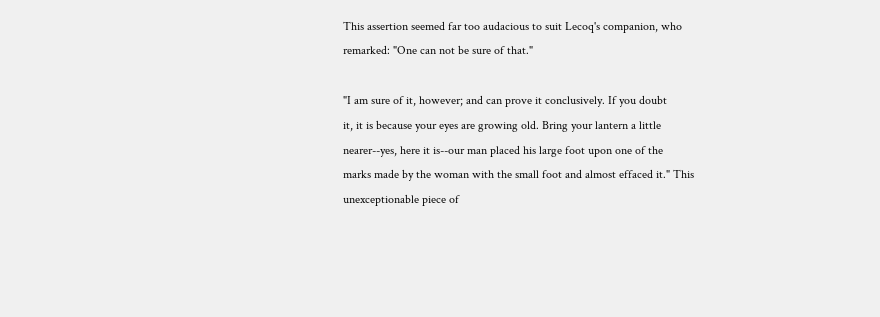This assertion seemed far too audacious to suit Lecoq's companion, who
remarked: "One can not be sure of that."

"I am sure of it, however; and can prove it conclusively. If you doubt
it, it is because your eyes are growing old. Bring your lantern a little
nearer--yes, here it is--our man placed his large foot upon one of the
marks made by the woman with the small foot and almost effaced it." This
unexceptionable piece of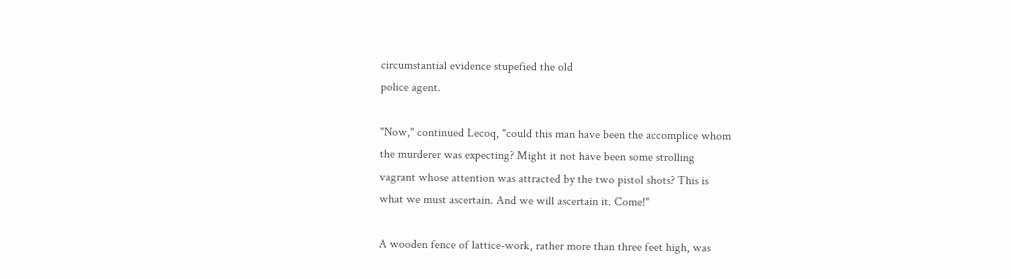circumstantial evidence stupefied the old
police agent.

"Now," continued Lecoq, "could this man have been the accomplice whom
the murderer was expecting? Might it not have been some strolling
vagrant whose attention was attracted by the two pistol shots? This is
what we must ascertain. And we will ascertain it. Come!"

A wooden fence of lattice-work, rather more than three feet high, was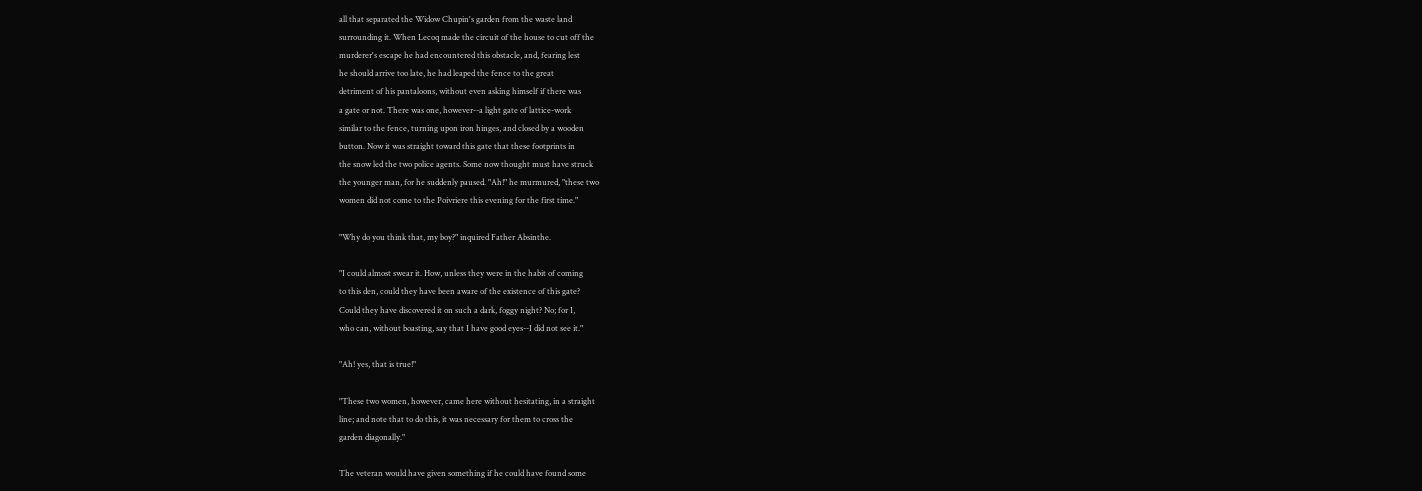all that separated the Widow Chupin's garden from the waste land
surrounding it. When Lecoq made the circuit of the house to cut off the
murderer's escape he had encountered this obstacle, and, fearing lest
he should arrive too late, he had leaped the fence to the great
detriment of his pantaloons, without even asking himself if there was
a gate or not. There was one, however--a light gate of lattice-work
similar to the fence, turning upon iron hinges, and closed by a wooden
button. Now it was straight toward this gate that these footprints in
the snow led the two police agents. Some now thought must have struck
the younger man, for he suddenly paused. "Ah!" he murmured, "these two
women did not come to the Poivriere this evening for the first time."

"Why do you think that, my boy?" inquired Father Absinthe.

"I could almost swear it. How, unless they were in the habit of coming
to this den, could they have been aware of the existence of this gate?
Could they have discovered it on such a dark, foggy night? No; for I,
who can, without boasting, say that I have good eyes--I did not see it."

"Ah! yes, that is true!"

"These two women, however, came here without hesitating, in a straight
line; and note that to do this, it was necessary for them to cross the
garden diagonally."

The veteran would have given something if he could have found some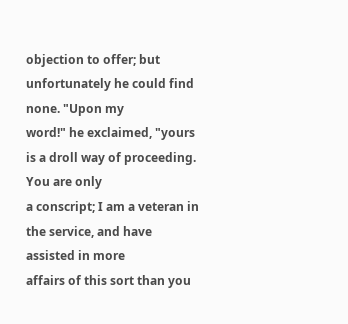objection to offer; but unfortunately he could find none. "Upon my
word!" he exclaimed, "yours is a droll way of proceeding. You are only
a conscript; I am a veteran in the service, and have assisted in more
affairs of this sort than you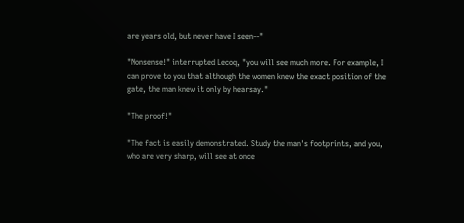are years old, but never have I seen--"

"Nonsense!" interrupted Lecoq, "you will see much more. For example, I
can prove to you that although the women knew the exact position of the
gate, the man knew it only by hearsay."

"The proof!"

"The fact is easily demonstrated. Study the man's footprints, and you,
who are very sharp, will see at once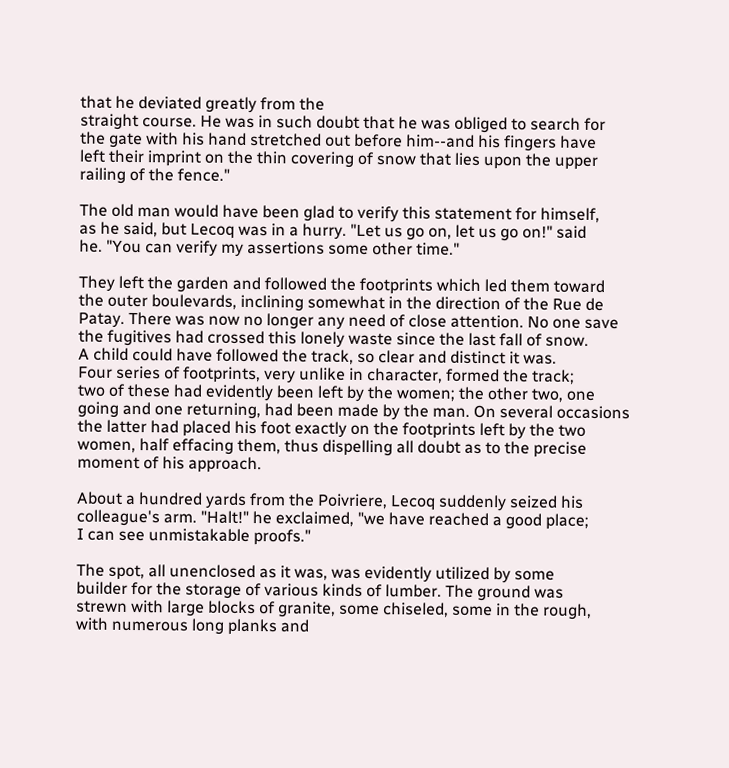that he deviated greatly from the
straight course. He was in such doubt that he was obliged to search for
the gate with his hand stretched out before him--and his fingers have
left their imprint on the thin covering of snow that lies upon the upper
railing of the fence."

The old man would have been glad to verify this statement for himself,
as he said, but Lecoq was in a hurry. "Let us go on, let us go on!" said
he. "You can verify my assertions some other time."

They left the garden and followed the footprints which led them toward
the outer boulevards, inclining somewhat in the direction of the Rue de
Patay. There was now no longer any need of close attention. No one save
the fugitives had crossed this lonely waste since the last fall of snow.
A child could have followed the track, so clear and distinct it was.
Four series of footprints, very unlike in character, formed the track;
two of these had evidently been left by the women; the other two, one
going and one returning, had been made by the man. On several occasions
the latter had placed his foot exactly on the footprints left by the two
women, half effacing them, thus dispelling all doubt as to the precise
moment of his approach.

About a hundred yards from the Poivriere, Lecoq suddenly seized his
colleague's arm. "Halt!" he exclaimed, "we have reached a good place;
I can see unmistakable proofs."

The spot, all unenclosed as it was, was evidently utilized by some
builder for the storage of various kinds of lumber. The ground was
strewn with large blocks of granite, some chiseled, some in the rough,
with numerous long planks and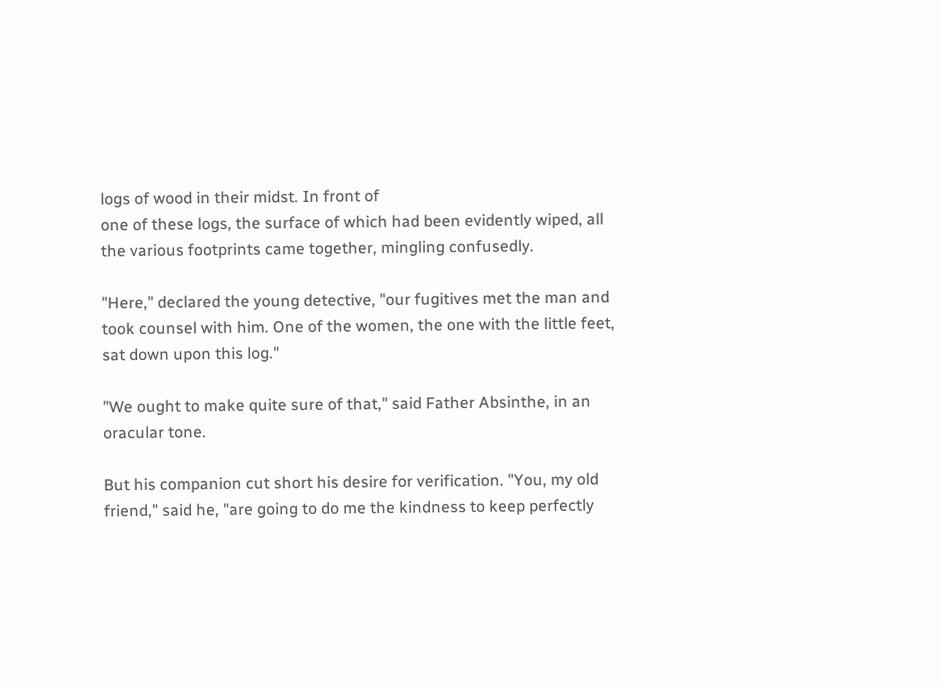logs of wood in their midst. In front of
one of these logs, the surface of which had been evidently wiped, all
the various footprints came together, mingling confusedly.

"Here," declared the young detective, "our fugitives met the man and
took counsel with him. One of the women, the one with the little feet,
sat down upon this log."

"We ought to make quite sure of that," said Father Absinthe, in an
oracular tone.

But his companion cut short his desire for verification. "You, my old
friend," said he, "are going to do me the kindness to keep perfectly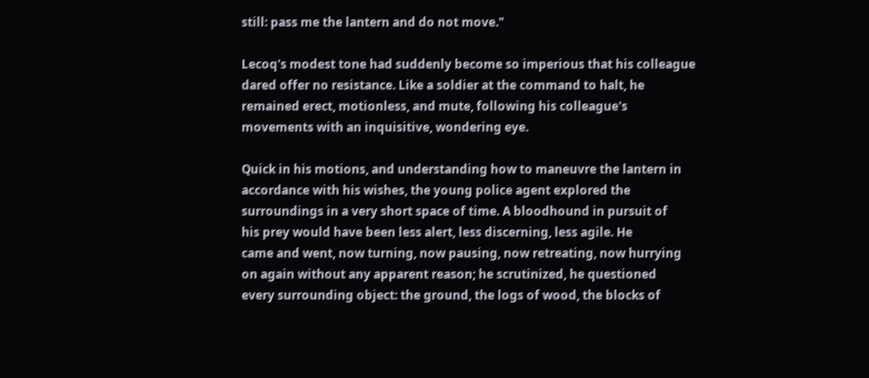still: pass me the lantern and do not move."

Lecoq's modest tone had suddenly become so imperious that his colleague
dared offer no resistance. Like a soldier at the command to halt, he
remained erect, motionless, and mute, following his colleague's
movements with an inquisitive, wondering eye.

Quick in his motions, and understanding how to maneuvre the lantern in
accordance with his wishes, the young police agent explored the
surroundings in a very short space of time. A bloodhound in pursuit of
his prey would have been less alert, less discerning, less agile. He
came and went, now turning, now pausing, now retreating, now hurrying
on again without any apparent reason; he scrutinized, he questioned
every surrounding object: the ground, the logs of wood, the blocks of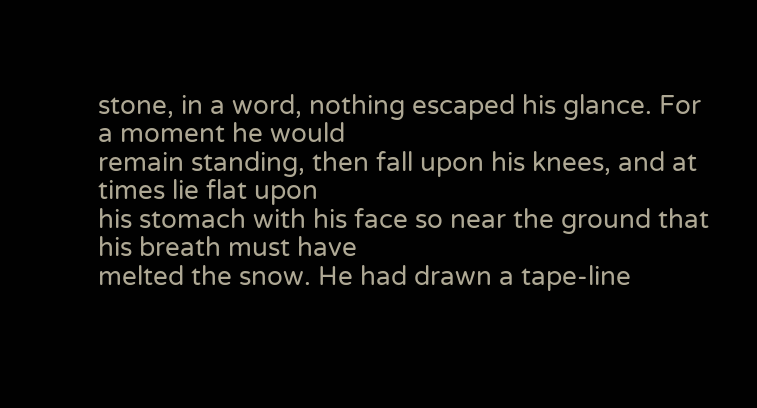stone, in a word, nothing escaped his glance. For a moment he would
remain standing, then fall upon his knees, and at times lie flat upon
his stomach with his face so near the ground that his breath must have
melted the snow. He had drawn a tape-line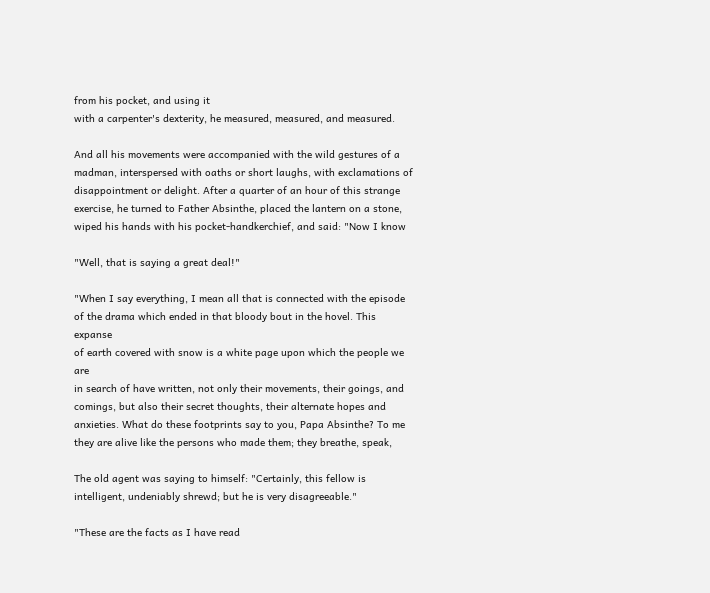from his pocket, and using it
with a carpenter's dexterity, he measured, measured, and measured.

And all his movements were accompanied with the wild gestures of a
madman, interspersed with oaths or short laughs, with exclamations of
disappointment or delight. After a quarter of an hour of this strange
exercise, he turned to Father Absinthe, placed the lantern on a stone,
wiped his hands with his pocket-handkerchief, and said: "Now I know

"Well, that is saying a great deal!"

"When I say everything, I mean all that is connected with the episode
of the drama which ended in that bloody bout in the hovel. This expanse
of earth covered with snow is a white page upon which the people we are
in search of have written, not only their movements, their goings, and
comings, but also their secret thoughts, their alternate hopes and
anxieties. What do these footprints say to you, Papa Absinthe? To me
they are alive like the persons who made them; they breathe, speak,

The old agent was saying to himself: "Certainly, this fellow is
intelligent, undeniably shrewd; but he is very disagreeable."

"These are the facts as I have read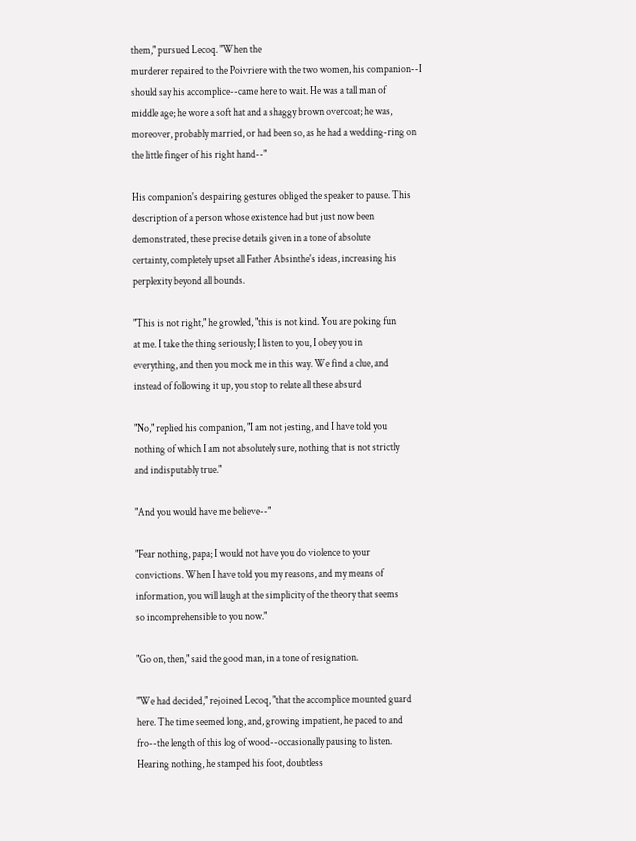them," pursued Lecoq. "When the
murderer repaired to the Poivriere with the two women, his companion--I
should say his accomplice--came here to wait. He was a tall man of
middle age; he wore a soft hat and a shaggy brown overcoat; he was,
moreover, probably married, or had been so, as he had a wedding-ring on
the little finger of his right hand--"

His companion's despairing gestures obliged the speaker to pause. This
description of a person whose existence had but just now been
demonstrated, these precise details given in a tone of absolute
certainty, completely upset all Father Absinthe's ideas, increasing his
perplexity beyond all bounds.

"This is not right," he growled, "this is not kind. You are poking fun
at me. I take the thing seriously; I listen to you, I obey you in
everything, and then you mock me in this way. We find a clue, and
instead of following it up, you stop to relate all these absurd

"No," replied his companion, "I am not jesting, and I have told you
nothing of which I am not absolutely sure, nothing that is not strictly
and indisputably true."

"And you would have me believe--"

"Fear nothing, papa; I would not have you do violence to your
convictions. When I have told you my reasons, and my means of
information, you will laugh at the simplicity of the theory that seems
so incomprehensible to you now."

"Go on, then," said the good man, in a tone of resignation.

"We had decided," rejoined Lecoq, "that the accomplice mounted guard
here. The time seemed long, and, growing impatient, he paced to and
fro--the length of this log of wood--occasionally pausing to listen.
Hearing nothing, he stamped his foot, doubtless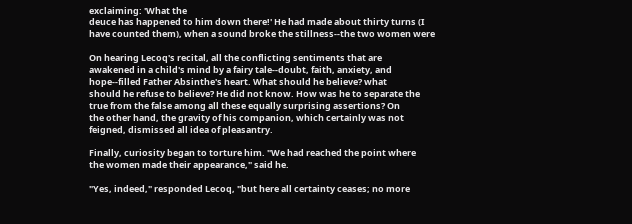exclaiming: 'What the
deuce has happened to him down there!' He had made about thirty turns (I
have counted them), when a sound broke the stillness--the two women were

On hearing Lecoq's recital, all the conflicting sentiments that are
awakened in a child's mind by a fairy tale--doubt, faith, anxiety, and
hope--filled Father Absinthe's heart. What should he believe? what
should he refuse to believe? He did not know. How was he to separate the
true from the false among all these equally surprising assertions? On
the other hand, the gravity of his companion, which certainly was not
feigned, dismissed all idea of pleasantry.

Finally, curiosity began to torture him. "We had reached the point where
the women made their appearance," said he.

"Yes, indeed," responded Lecoq, "but here all certainty ceases; no more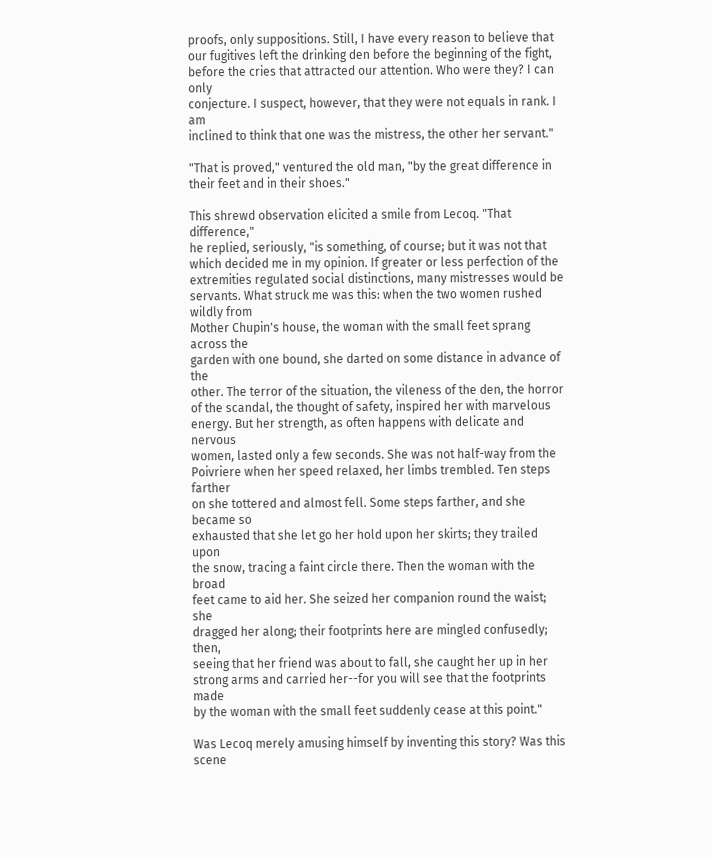proofs, only suppositions. Still, I have every reason to believe that
our fugitives left the drinking den before the beginning of the fight,
before the cries that attracted our attention. Who were they? I can only
conjecture. I suspect, however, that they were not equals in rank. I am
inclined to think that one was the mistress, the other her servant."

"That is proved," ventured the old man, "by the great difference in
their feet and in their shoes."

This shrewd observation elicited a smile from Lecoq. "That difference,"
he replied, seriously, "is something, of course; but it was not that
which decided me in my opinion. If greater or less perfection of the
extremities regulated social distinctions, many mistresses would be
servants. What struck me was this: when the two women rushed wildly from
Mother Chupin's house, the woman with the small feet sprang across the
garden with one bound, she darted on some distance in advance of the
other. The terror of the situation, the vileness of the den, the horror
of the scandal, the thought of safety, inspired her with marvelous
energy. But her strength, as often happens with delicate and nervous
women, lasted only a few seconds. She was not half-way from the
Poivriere when her speed relaxed, her limbs trembled. Ten steps farther
on she tottered and almost fell. Some steps farther, and she became so
exhausted that she let go her hold upon her skirts; they trailed upon
the snow, tracing a faint circle there. Then the woman with the broad
feet came to aid her. She seized her companion round the waist; she
dragged her along; their footprints here are mingled confusedly; then,
seeing that her friend was about to fall, she caught her up in her
strong arms and carried her--for you will see that the footprints made
by the woman with the small feet suddenly cease at this point."

Was Lecoq merely amusing himself by inventing this story? Was this scene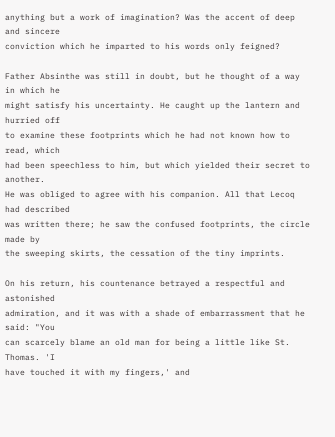anything but a work of imagination? Was the accent of deep and sincere
conviction which he imparted to his words only feigned?

Father Absinthe was still in doubt, but he thought of a way in which he
might satisfy his uncertainty. He caught up the lantern and hurried off
to examine these footprints which he had not known how to read, which
had been speechless to him, but which yielded their secret to another.
He was obliged to agree with his companion. All that Lecoq had described
was written there; he saw the confused footprints, the circle made by
the sweeping skirts, the cessation of the tiny imprints.

On his return, his countenance betrayed a respectful and astonished
admiration, and it was with a shade of embarrassment that he said: "You
can scarcely blame an old man for being a little like St. Thomas. 'I
have touched it with my fingers,' and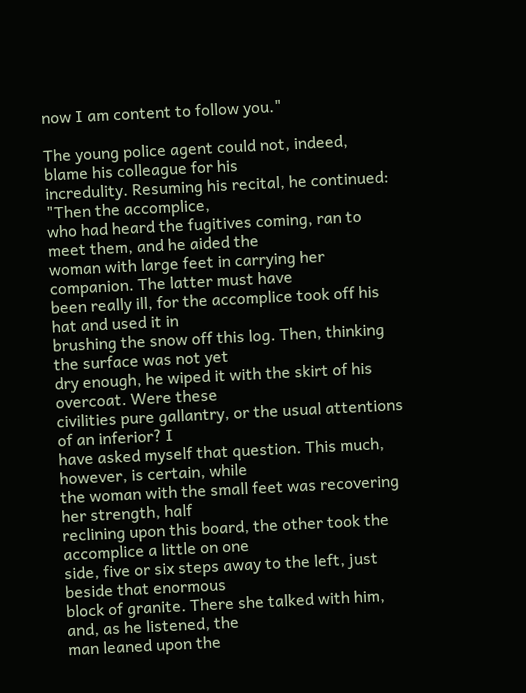now I am content to follow you."

The young police agent could not, indeed, blame his colleague for his
incredulity. Resuming his recital, he continued: "Then the accomplice,
who had heard the fugitives coming, ran to meet them, and he aided the
woman with large feet in carrying her companion. The latter must have
been really ill, for the accomplice took off his hat and used it in
brushing the snow off this log. Then, thinking the surface was not yet
dry enough, he wiped it with the skirt of his overcoat. Were these
civilities pure gallantry, or the usual attentions of an inferior? I
have asked myself that question. This much, however, is certain, while
the woman with the small feet was recovering her strength, half
reclining upon this board, the other took the accomplice a little on one
side, five or six steps away to the left, just beside that enormous
block of granite. There she talked with him, and, as he listened, the
man leaned upon the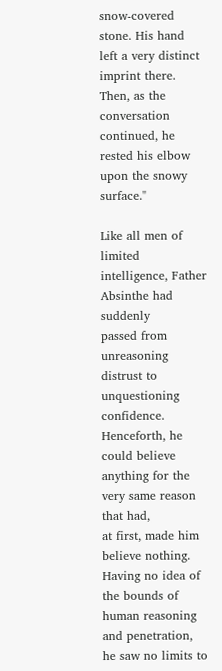snow-covered stone. His hand left a very distinct
imprint there. Then, as the conversation continued, he rested his elbow
upon the snowy surface."

Like all men of limited intelligence, Father Absinthe had suddenly
passed from unreasoning distrust to unquestioning confidence.
Henceforth, he could believe anything for the very same reason that had,
at first, made him believe nothing. Having no idea of the bounds of
human reasoning and penetration, he saw no limits to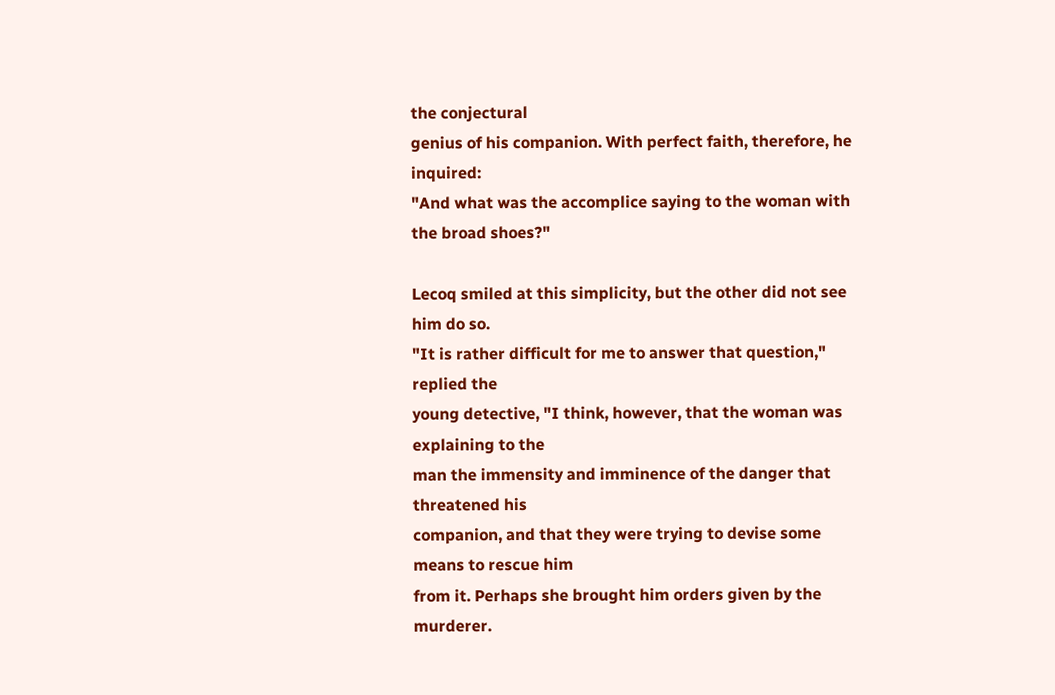the conjectural
genius of his companion. With perfect faith, therefore, he inquired:
"And what was the accomplice saying to the woman with the broad shoes?"

Lecoq smiled at this simplicity, but the other did not see him do so.
"It is rather difficult for me to answer that question," replied the
young detective, "I think, however, that the woman was explaining to the
man the immensity and imminence of the danger that threatened his
companion, and that they were trying to devise some means to rescue him
from it. Perhaps she brought him orders given by the murderer.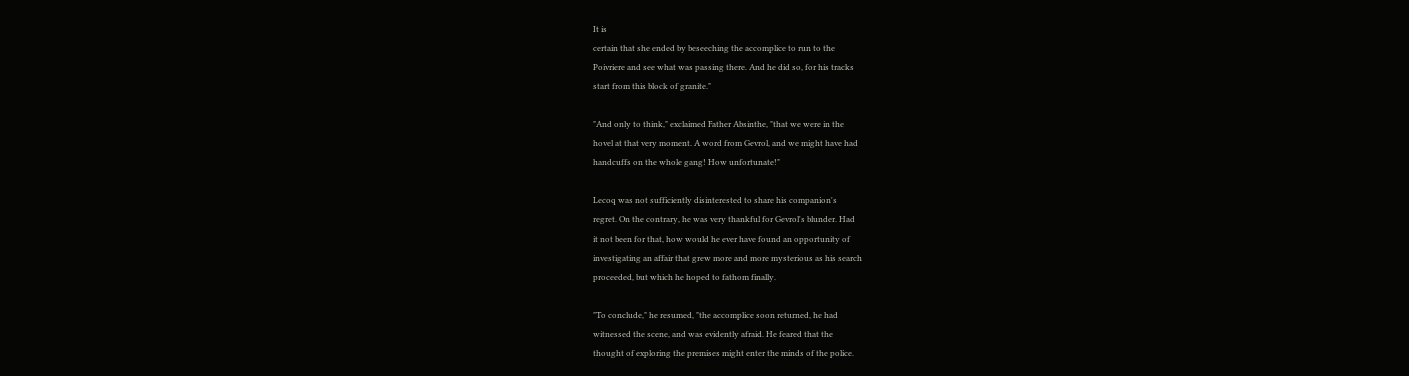It is
certain that she ended by beseeching the accomplice to run to the
Poivriere and see what was passing there. And he did so, for his tracks
start from this block of granite."

"And only to think," exclaimed Father Absinthe, "that we were in the
hovel at that very moment. A word from Gevrol, and we might have had
handcuffs on the whole gang! How unfortunate!"

Lecoq was not sufficiently disinterested to share his companion's
regret. On the contrary, he was very thankful for Gevrol's blunder. Had
it not been for that, how would he ever have found an opportunity of
investigating an affair that grew more and more mysterious as his search
proceeded, but which he hoped to fathom finally.

"To conclude," he resumed, "the accomplice soon returned, he had
witnessed the scene, and was evidently afraid. He feared that the
thought of exploring the premises might enter the minds of the police.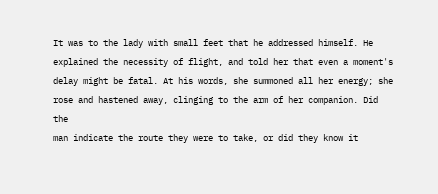It was to the lady with small feet that he addressed himself. He
explained the necessity of flight, and told her that even a moment's
delay might be fatal. At his words, she summoned all her energy; she
rose and hastened away, clinging to the arm of her companion. Did the
man indicate the route they were to take, or did they know it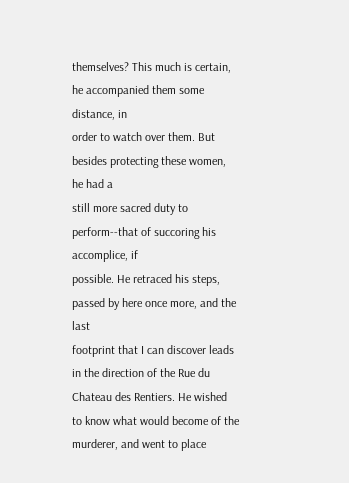themselves? This much is certain, he accompanied them some distance, in
order to watch over them. But besides protecting these women, he had a
still more sacred duty to perform--that of succoring his accomplice, if
possible. He retraced his steps, passed by here once more, and the last
footprint that I can discover leads in the direction of the Rue du
Chateau des Rentiers. He wished to know what would become of the
murderer, and went to place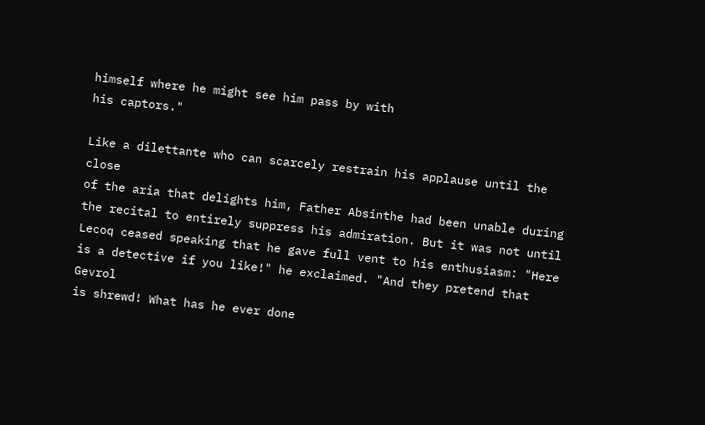himself where he might see him pass by with
his captors."

Like a dilettante who can scarcely restrain his applause until the close
of the aria that delights him, Father Absinthe had been unable during
the recital to entirely suppress his admiration. But it was not until
Lecoq ceased speaking that he gave full vent to his enthusiasm: "Here
is a detective if you like!" he exclaimed. "And they pretend that Gevrol
is shrewd! What has he ever done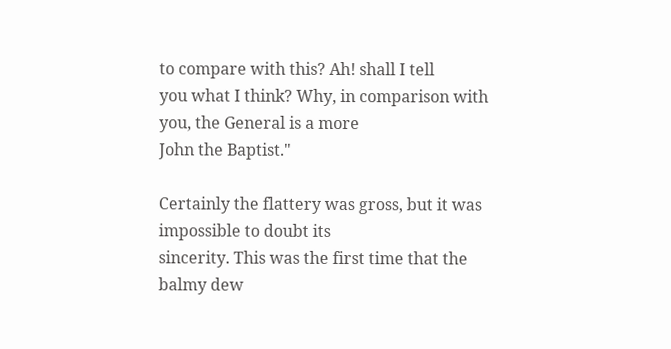to compare with this? Ah! shall I tell
you what I think? Why, in comparison with you, the General is a more
John the Baptist."

Certainly the flattery was gross, but it was impossible to doubt its
sincerity. This was the first time that the balmy dew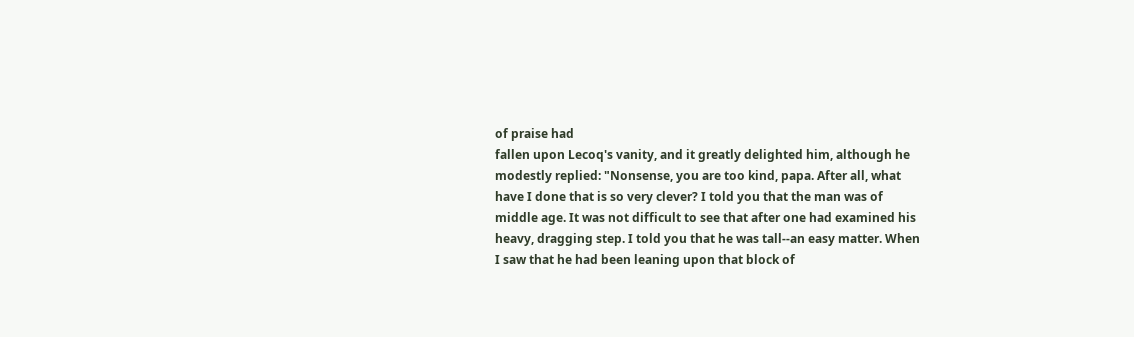of praise had
fallen upon Lecoq's vanity, and it greatly delighted him, although he
modestly replied: "Nonsense, you are too kind, papa. After all, what
have I done that is so very clever? I told you that the man was of
middle age. It was not difficult to see that after one had examined his
heavy, dragging step. I told you that he was tall--an easy matter. When
I saw that he had been leaning upon that block of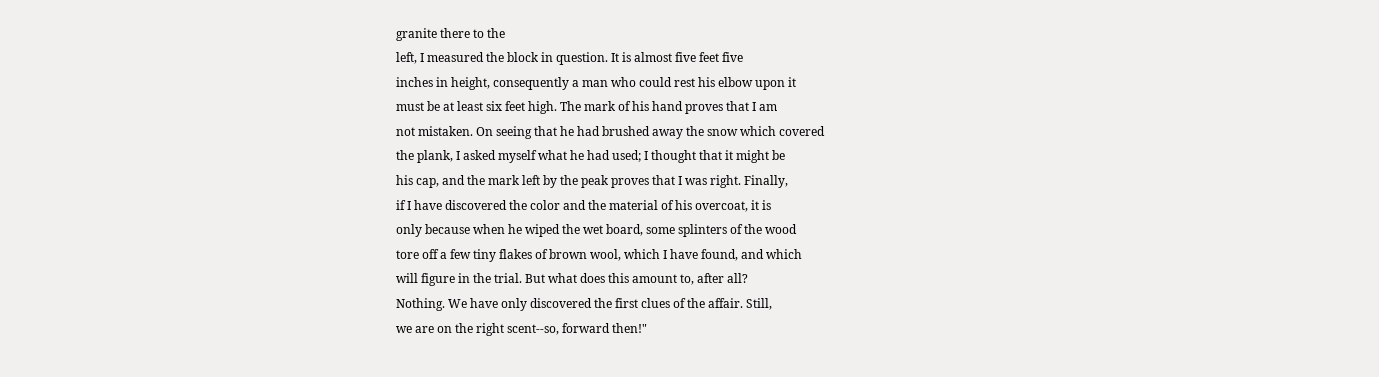granite there to the
left, I measured the block in question. It is almost five feet five
inches in height, consequently a man who could rest his elbow upon it
must be at least six feet high. The mark of his hand proves that I am
not mistaken. On seeing that he had brushed away the snow which covered
the plank, I asked myself what he had used; I thought that it might be
his cap, and the mark left by the peak proves that I was right. Finally,
if I have discovered the color and the material of his overcoat, it is
only because when he wiped the wet board, some splinters of the wood
tore off a few tiny flakes of brown wool, which I have found, and which
will figure in the trial. But what does this amount to, after all?
Nothing. We have only discovered the first clues of the affair. Still,
we are on the right scent--so, forward then!"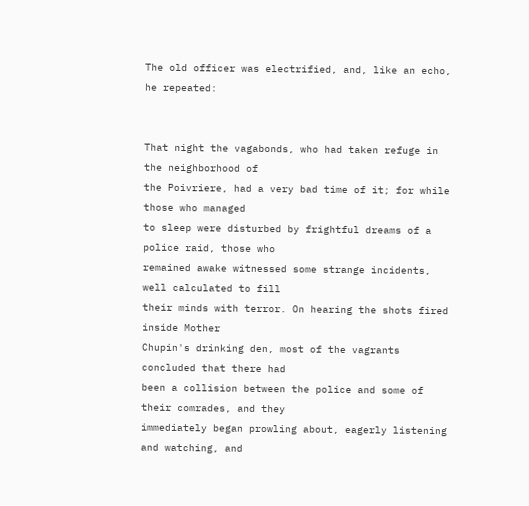The old officer was electrified, and, like an echo, he repeated:


That night the vagabonds, who had taken refuge in the neighborhood of
the Poivriere, had a very bad time of it; for while those who managed
to sleep were disturbed by frightful dreams of a police raid, those who
remained awake witnessed some strange incidents, well calculated to fill
their minds with terror. On hearing the shots fired inside Mother
Chupin's drinking den, most of the vagrants concluded that there had
been a collision between the police and some of their comrades, and they
immediately began prowling about, eagerly listening and watching, and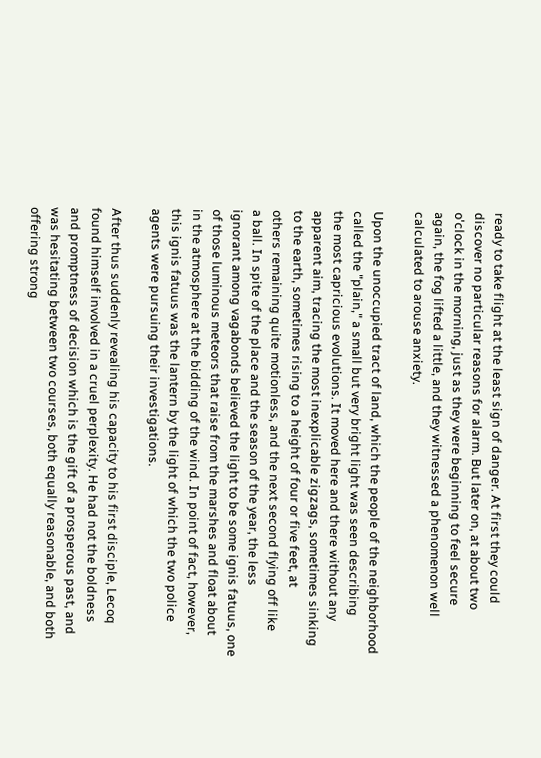ready to take flight at the least sign of danger. At first they could
discover no particular reasons for alarm. But later on, at about two
o'clock in the morning, just as they were beginning to feel secure
again, the fog lifted a little, and they witnessed a phenomenon well
calculated to arouse anxiety.

Upon the unoccupied tract of land, which the people of the neighborhood
called the "plain," a small but very bright light was seen describing
the most capricious evolutions. It moved here and there without any
apparent aim, tracing the most inexplicable zigzags, sometimes sinking
to the earth, sometimes rising to a height of four or five feet, at
others remaining quite motionless, and the next second flying off like
a ball. In spite of the place and the season of the year, the less
ignorant among vagabonds believed the light to be some ignis fatuus, one
of those luminous meteors that raise from the marshes and float about
in the atmosphere at the bidding of the wind. In point of fact, however,
this ignis fatuus was the lantern by the light of which the two police
agents were pursuing their investigations.

After thus suddenly revealing his capacity to his first disciple, Lecoq
found himself involved in a cruel perplexity. He had not the boldness
and promptness of decision which is the gift of a prosperous past, and
was hesitating between two courses, both equally reasonable, and both
offering strong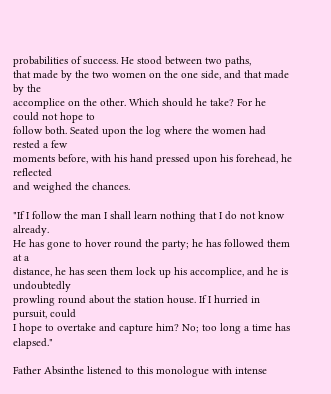probabilities of success. He stood between two paths,
that made by the two women on the one side, and that made by the
accomplice on the other. Which should he take? For he could not hope to
follow both. Seated upon the log where the women had rested a few
moments before, with his hand pressed upon his forehead, he reflected
and weighed the chances.

"If I follow the man I shall learn nothing that I do not know already.
He has gone to hover round the party; he has followed them at a
distance, he has seen them lock up his accomplice, and he is undoubtedly
prowling round about the station house. If I hurried in pursuit, could
I hope to overtake and capture him? No; too long a time has elapsed."

Father Absinthe listened to this monologue with intense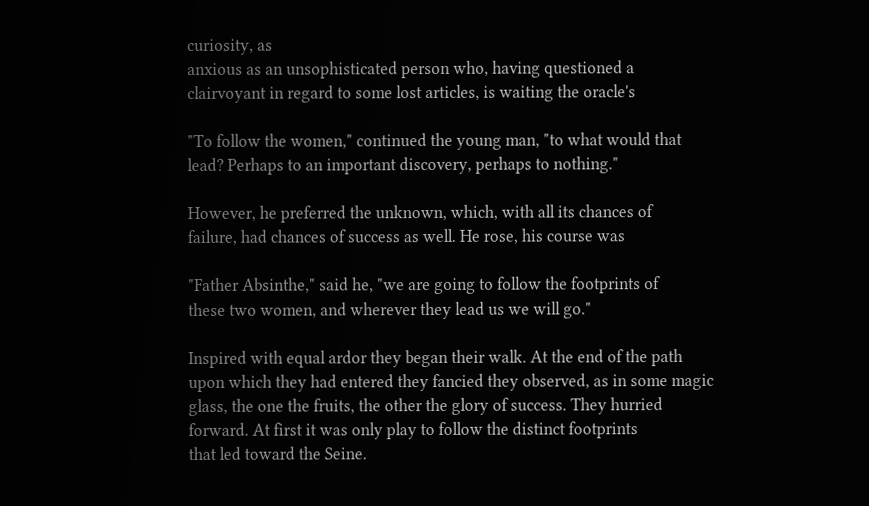curiosity, as
anxious as an unsophisticated person who, having questioned a
clairvoyant in regard to some lost articles, is waiting the oracle's

"To follow the women," continued the young man, "to what would that
lead? Perhaps to an important discovery, perhaps to nothing."

However, he preferred the unknown, which, with all its chances of
failure, had chances of success as well. He rose, his course was

"Father Absinthe," said he, "we are going to follow the footprints of
these two women, and wherever they lead us we will go."

Inspired with equal ardor they began their walk. At the end of the path
upon which they had entered they fancied they observed, as in some magic
glass, the one the fruits, the other the glory of success. They hurried
forward. At first it was only play to follow the distinct footprints
that led toward the Seine.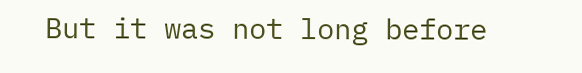But it was not long before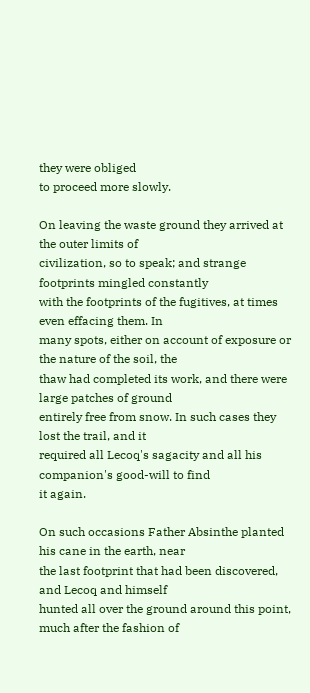they were obliged
to proceed more slowly.

On leaving the waste ground they arrived at the outer limits of
civilization, so to speak; and strange footprints mingled constantly
with the footprints of the fugitives, at times even effacing them. In
many spots, either on account of exposure or the nature of the soil, the
thaw had completed its work, and there were large patches of ground
entirely free from snow. In such cases they lost the trail, and it
required all Lecoq's sagacity and all his companion's good-will to find
it again.

On such occasions Father Absinthe planted his cane in the earth, near
the last footprint that had been discovered, and Lecoq and himself
hunted all over the ground around this point, much after the fashion of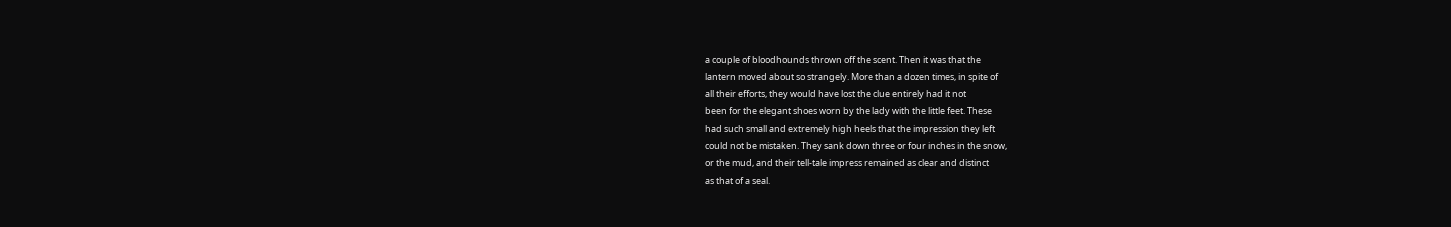a couple of bloodhounds thrown off the scent. Then it was that the
lantern moved about so strangely. More than a dozen times, in spite of
all their efforts, they would have lost the clue entirely had it not
been for the elegant shoes worn by the lady with the little feet. These
had such small and extremely high heels that the impression they left
could not be mistaken. They sank down three or four inches in the snow,
or the mud, and their tell-tale impress remained as clear and distinct
as that of a seal.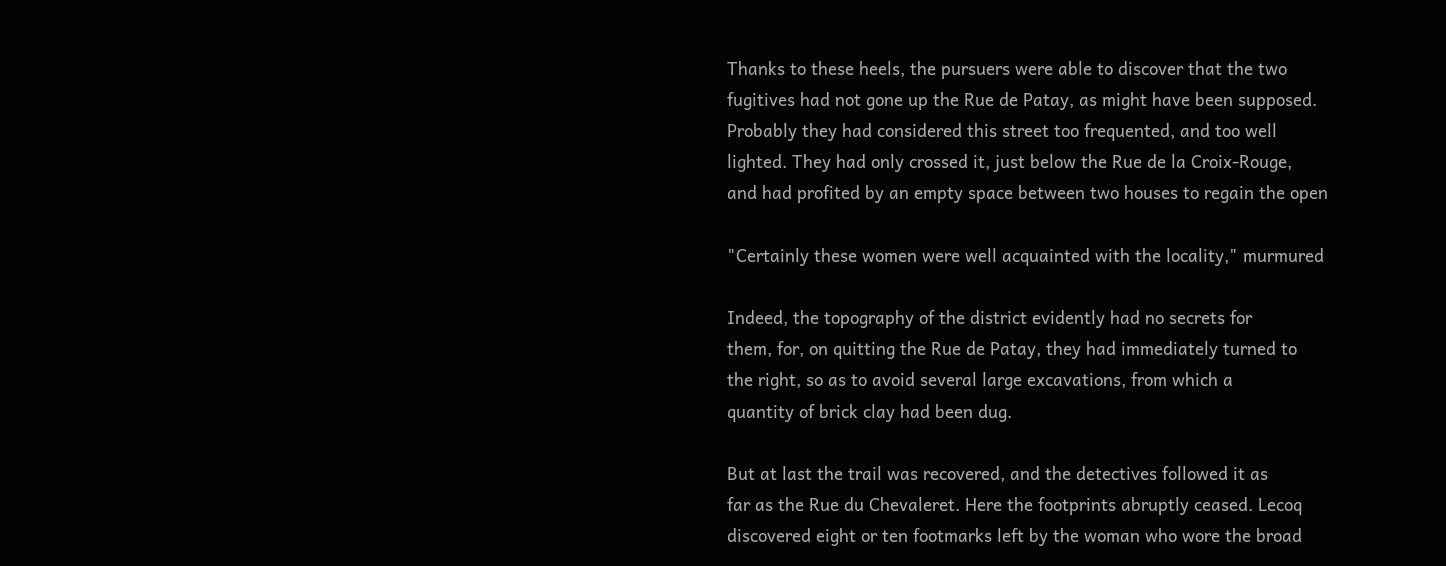Thanks to these heels, the pursuers were able to discover that the two
fugitives had not gone up the Rue de Patay, as might have been supposed.
Probably they had considered this street too frequented, and too well
lighted. They had only crossed it, just below the Rue de la Croix-Rouge,
and had profited by an empty space between two houses to regain the open

"Certainly these women were well acquainted with the locality," murmured

Indeed, the topography of the district evidently had no secrets for
them, for, on quitting the Rue de Patay, they had immediately turned to
the right, so as to avoid several large excavations, from which a
quantity of brick clay had been dug.

But at last the trail was recovered, and the detectives followed it as
far as the Rue du Chevaleret. Here the footprints abruptly ceased. Lecoq
discovered eight or ten footmarks left by the woman who wore the broad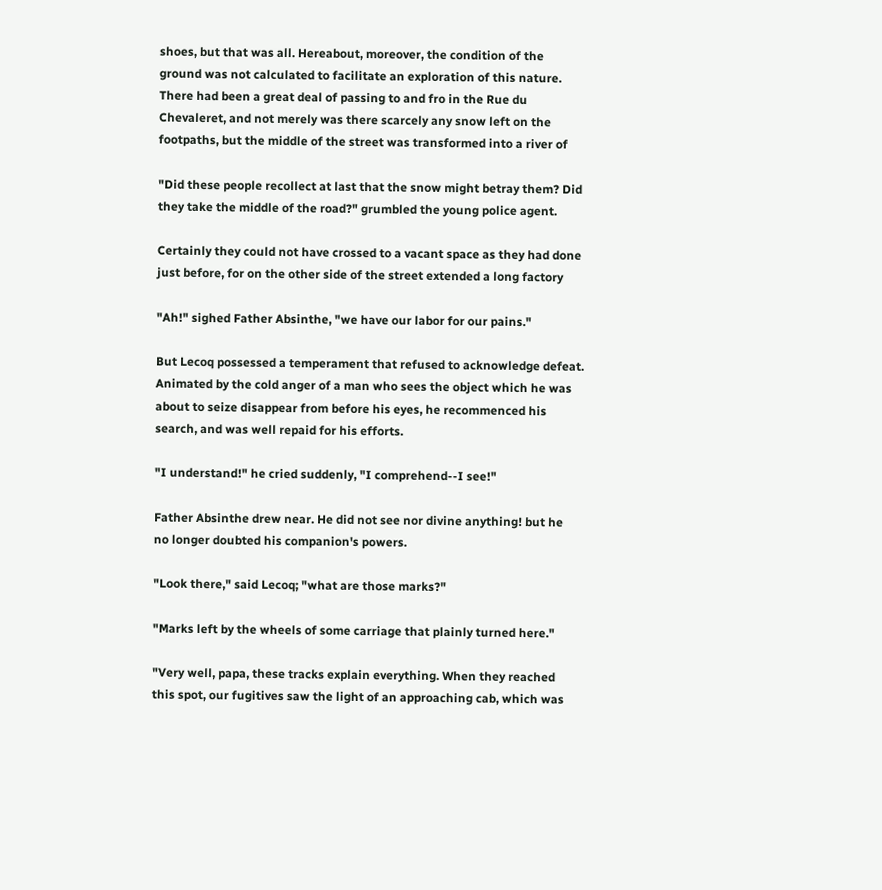shoes, but that was all. Hereabout, moreover, the condition of the
ground was not calculated to facilitate an exploration of this nature.
There had been a great deal of passing to and fro in the Rue du
Chevaleret, and not merely was there scarcely any snow left on the
footpaths, but the middle of the street was transformed into a river of

"Did these people recollect at last that the snow might betray them? Did
they take the middle of the road?" grumbled the young police agent.

Certainly they could not have crossed to a vacant space as they had done
just before, for on the other side of the street extended a long factory

"Ah!" sighed Father Absinthe, "we have our labor for our pains."

But Lecoq possessed a temperament that refused to acknowledge defeat.
Animated by the cold anger of a man who sees the object which he was
about to seize disappear from before his eyes, he recommenced his
search, and was well repaid for his efforts.

"I understand!" he cried suddenly, "I comprehend--I see!"

Father Absinthe drew near. He did not see nor divine anything! but he
no longer doubted his companion's powers.

"Look there," said Lecoq; "what are those marks?"

"Marks left by the wheels of some carriage that plainly turned here."

"Very well, papa, these tracks explain everything. When they reached
this spot, our fugitives saw the light of an approaching cab, which was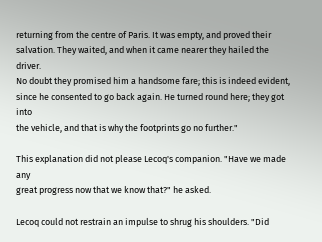returning from the centre of Paris. It was empty, and proved their
salvation. They waited, and when it came nearer they hailed the driver.
No doubt they promised him a handsome fare; this is indeed evident,
since he consented to go back again. He turned round here; they got into
the vehicle, and that is why the footprints go no further."

This explanation did not please Lecoq's companion. "Have we made any
great progress now that we know that?" he asked.

Lecoq could not restrain an impulse to shrug his shoulders. "Did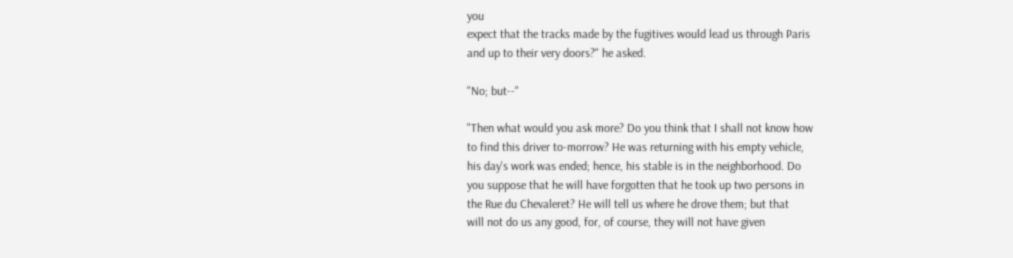you
expect that the tracks made by the fugitives would lead us through Paris
and up to their very doors?" he asked.

"No; but--"

"Then what would you ask more? Do you think that I shall not know how
to find this driver to-morrow? He was returning with his empty vehicle,
his day's work was ended; hence, his stable is in the neighborhood. Do
you suppose that he will have forgotten that he took up two persons in
the Rue du Chevaleret? He will tell us where he drove them; but that
will not do us any good, for, of course, they will not have given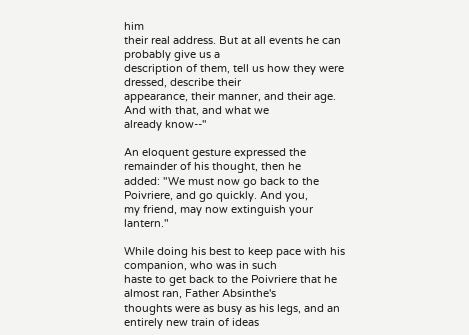him
their real address. But at all events he can probably give us a
description of them, tell us how they were dressed, describe their
appearance, their manner, and their age. And with that, and what we
already know--"

An eloquent gesture expressed the remainder of his thought, then he
added: "We must now go back to the Poivriere, and go quickly. And you,
my friend, may now extinguish your lantern."

While doing his best to keep pace with his companion, who was in such
haste to get back to the Poivriere that he almost ran, Father Absinthe's
thoughts were as busy as his legs, and an entirely new train of ideas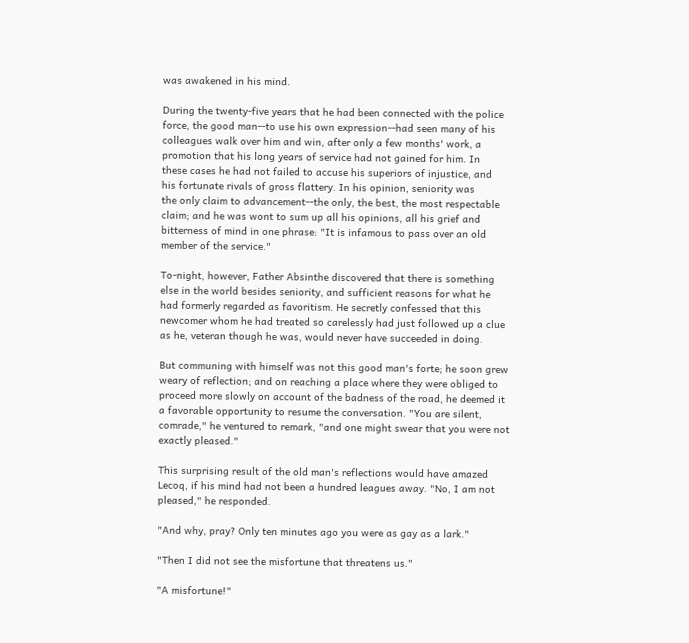was awakened in his mind.

During the twenty-five years that he had been connected with the police
force, the good man--to use his own expression--had seen many of his
colleagues walk over him and win, after only a few months' work, a
promotion that his long years of service had not gained for him. In
these cases he had not failed to accuse his superiors of injustice, and
his fortunate rivals of gross flattery. In his opinion, seniority was
the only claim to advancement--the only, the best, the most respectable
claim; and he was wont to sum up all his opinions, all his grief and
bitterness of mind in one phrase: "It is infamous to pass over an old
member of the service."

To-night, however, Father Absinthe discovered that there is something
else in the world besides seniority, and sufficient reasons for what he
had formerly regarded as favoritism. He secretly confessed that this
newcomer whom he had treated so carelessly had just followed up a clue
as he, veteran though he was, would never have succeeded in doing.

But communing with himself was not this good man's forte; he soon grew
weary of reflection; and on reaching a place where they were obliged to
proceed more slowly on account of the badness of the road, he deemed it
a favorable opportunity to resume the conversation. "You are silent,
comrade," he ventured to remark, "and one might swear that you were not
exactly pleased."

This surprising result of the old man's reflections would have amazed
Lecoq, if his mind had not been a hundred leagues away. "No, I am not
pleased," he responded.

"And why, pray? Only ten minutes ago you were as gay as a lark."

"Then I did not see the misfortune that threatens us."

"A misfortune!"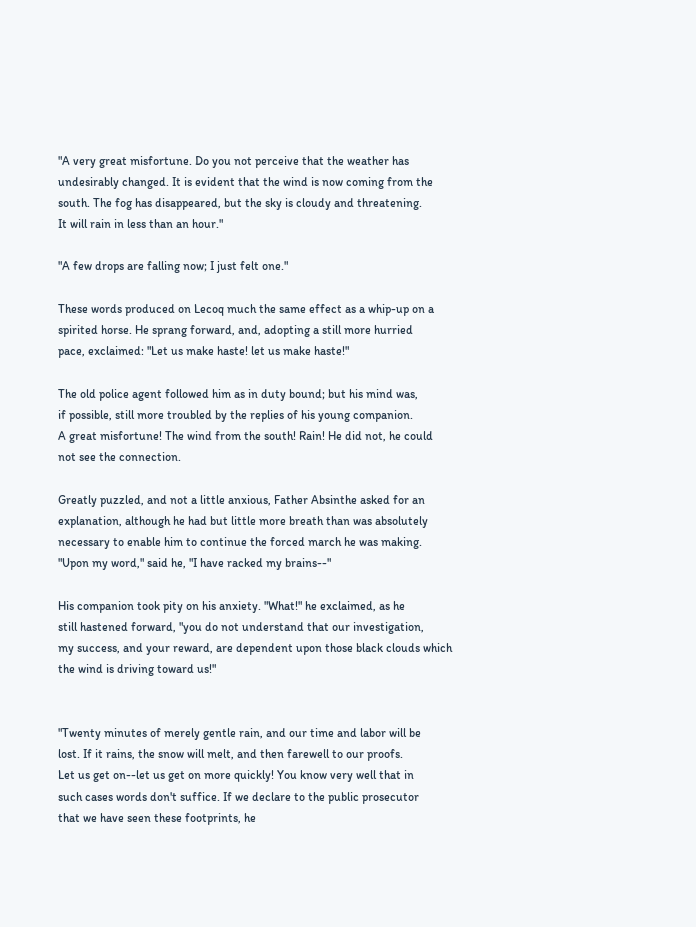"A very great misfortune. Do you not perceive that the weather has
undesirably changed. It is evident that the wind is now coming from the
south. The fog has disappeared, but the sky is cloudy and threatening.
It will rain in less than an hour."

"A few drops are falling now; I just felt one."

These words produced on Lecoq much the same effect as a whip-up on a
spirited horse. He sprang forward, and, adopting a still more hurried
pace, exclaimed: "Let us make haste! let us make haste!"

The old police agent followed him as in duty bound; but his mind was,
if possible, still more troubled by the replies of his young companion.
A great misfortune! The wind from the south! Rain! He did not, he could
not see the connection.

Greatly puzzled, and not a little anxious, Father Absinthe asked for an
explanation, although he had but little more breath than was absolutely
necessary to enable him to continue the forced march he was making.
"Upon my word," said he, "I have racked my brains--"

His companion took pity on his anxiety. "What!" he exclaimed, as he
still hastened forward, "you do not understand that our investigation,
my success, and your reward, are dependent upon those black clouds which
the wind is driving toward us!"


"Twenty minutes of merely gentle rain, and our time and labor will be
lost. If it rains, the snow will melt, and then farewell to our proofs.
Let us get on--let us get on more quickly! You know very well that in
such cases words don't suffice. If we declare to the public prosecutor
that we have seen these footprints, he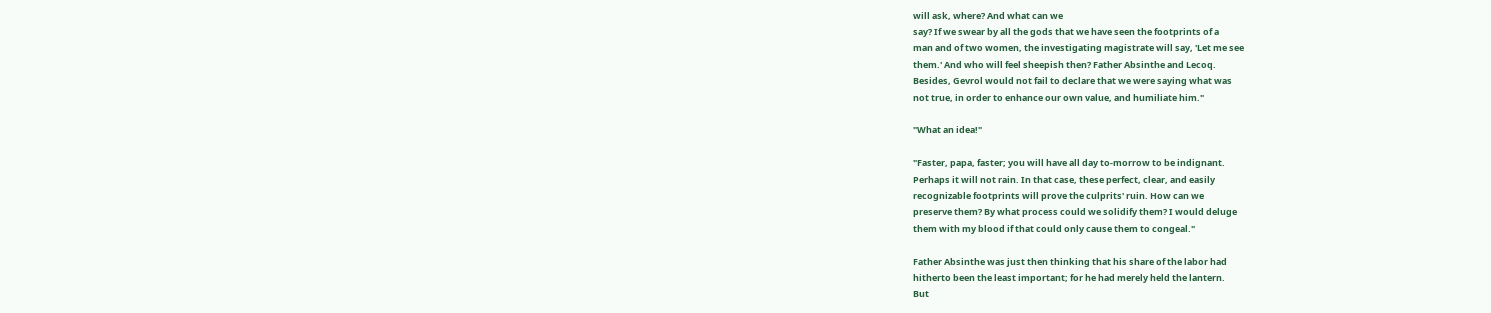will ask, where? And what can we
say? If we swear by all the gods that we have seen the footprints of a
man and of two women, the investigating magistrate will say, 'Let me see
them.' And who will feel sheepish then? Father Absinthe and Lecoq.
Besides, Gevrol would not fail to declare that we were saying what was
not true, in order to enhance our own value, and humiliate him."

"What an idea!"

"Faster, papa, faster; you will have all day to-morrow to be indignant.
Perhaps it will not rain. In that case, these perfect, clear, and easily
recognizable footprints will prove the culprits' ruin. How can we
preserve them? By what process could we solidify them? I would deluge
them with my blood if that could only cause them to congeal."

Father Absinthe was just then thinking that his share of the labor had
hitherto been the least important; for he had merely held the lantern.
But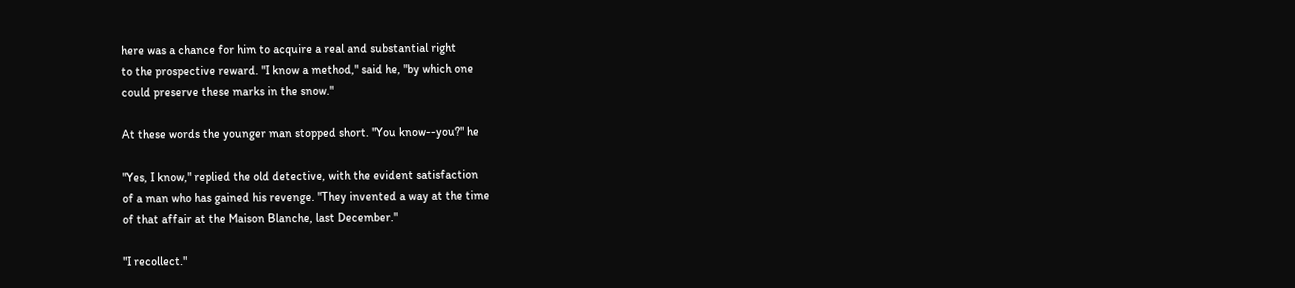here was a chance for him to acquire a real and substantial right
to the prospective reward. "I know a method," said he, "by which one
could preserve these marks in the snow."

At these words the younger man stopped short. "You know--you?" he

"Yes, I know," replied the old detective, with the evident satisfaction
of a man who has gained his revenge. "They invented a way at the time
of that affair at the Maison Blanche, last December."

"I recollect."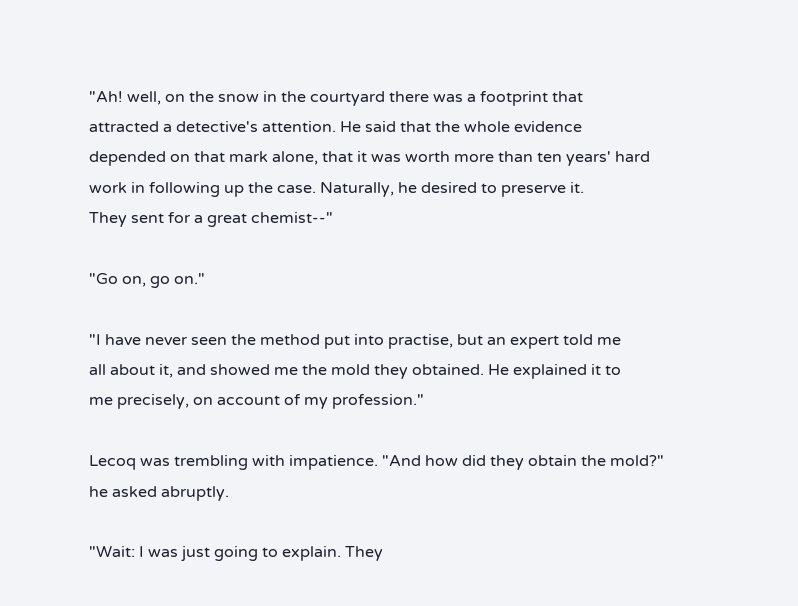"Ah! well, on the snow in the courtyard there was a footprint that
attracted a detective's attention. He said that the whole evidence
depended on that mark alone, that it was worth more than ten years' hard
work in following up the case. Naturally, he desired to preserve it.
They sent for a great chemist--"

"Go on, go on."

"I have never seen the method put into practise, but an expert told me
all about it, and showed me the mold they obtained. He explained it to
me precisely, on account of my profession."

Lecoq was trembling with impatience. "And how did they obtain the mold?"
he asked abruptly.

"Wait: I was just going to explain. They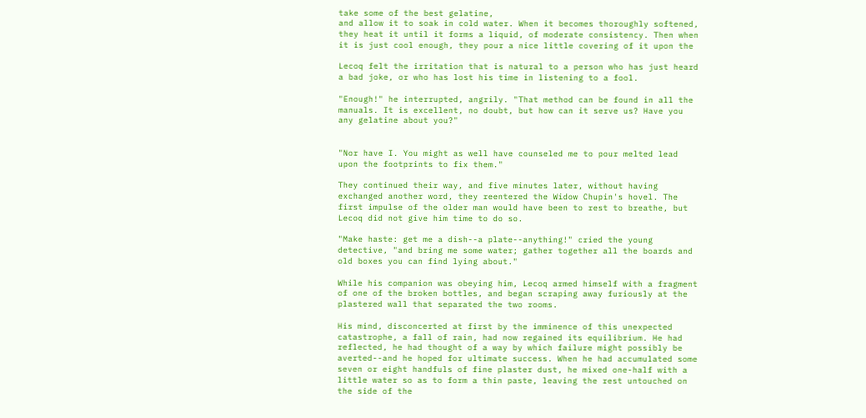take some of the best gelatine,
and allow it to soak in cold water. When it becomes thoroughly softened,
they heat it until it forms a liquid, of moderate consistency. Then when
it is just cool enough, they pour a nice little covering of it upon the

Lecoq felt the irritation that is natural to a person who has just heard
a bad joke, or who has lost his time in listening to a fool.

"Enough!" he interrupted, angrily. "That method can be found in all the
manuals. It is excellent, no doubt, but how can it serve us? Have you
any gelatine about you?"


"Nor have I. You might as well have counseled me to pour melted lead
upon the footprints to fix them."

They continued their way, and five minutes later, without having
exchanged another word, they reentered the Widow Chupin's hovel. The
first impulse of the older man would have been to rest to breathe, but
Lecoq did not give him time to do so.

"Make haste: get me a dish--a plate--anything!" cried the young
detective, "and bring me some water; gather together all the boards and
old boxes you can find lying about."

While his companion was obeying him, Lecoq armed himself with a fragment
of one of the broken bottles, and began scraping away furiously at the
plastered wall that separated the two rooms.

His mind, disconcerted at first by the imminence of this unexpected
catastrophe, a fall of rain, had now regained its equilibrium. He had
reflected, he had thought of a way by which failure might possibly be
averted--and he hoped for ultimate success. When he had accumulated some
seven or eight handfuls of fine plaster dust, he mixed one-half with a
little water so as to form a thin paste, leaving the rest untouched on
the side of the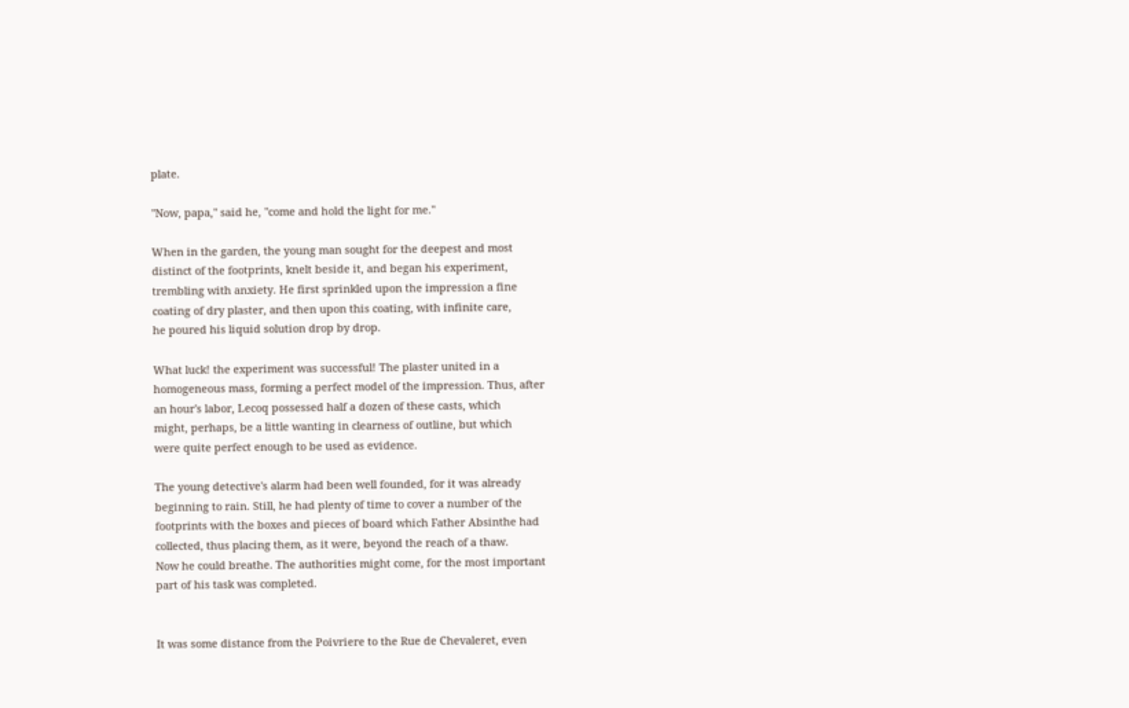plate.

"Now, papa," said he, "come and hold the light for me."

When in the garden, the young man sought for the deepest and most
distinct of the footprints, knelt beside it, and began his experiment,
trembling with anxiety. He first sprinkled upon the impression a fine
coating of dry plaster, and then upon this coating, with infinite care,
he poured his liquid solution drop by drop.

What luck! the experiment was successful! The plaster united in a
homogeneous mass, forming a perfect model of the impression. Thus, after
an hour's labor, Lecoq possessed half a dozen of these casts, which
might, perhaps, be a little wanting in clearness of outline, but which
were quite perfect enough to be used as evidence.

The young detective's alarm had been well founded, for it was already
beginning to rain. Still, he had plenty of time to cover a number of the
footprints with the boxes and pieces of board which Father Absinthe had
collected, thus placing them, as it were, beyond the reach of a thaw.
Now he could breathe. The authorities might come, for the most important
part of his task was completed.


It was some distance from the Poivriere to the Rue de Chevaleret, even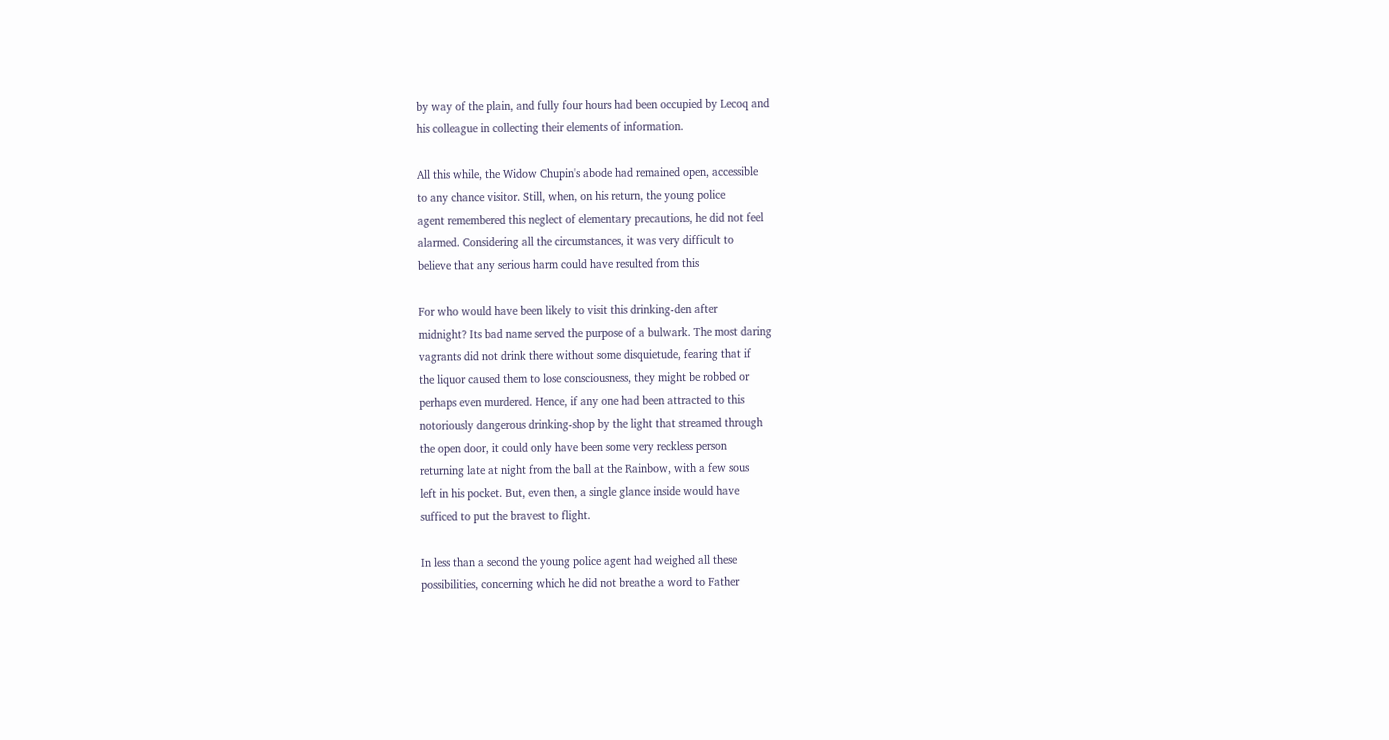by way of the plain, and fully four hours had been occupied by Lecoq and
his colleague in collecting their elements of information.

All this while, the Widow Chupin's abode had remained open, accessible
to any chance visitor. Still, when, on his return, the young police
agent remembered this neglect of elementary precautions, he did not feel
alarmed. Considering all the circumstances, it was very difficult to
believe that any serious harm could have resulted from this

For who would have been likely to visit this drinking-den after
midnight? Its bad name served the purpose of a bulwark. The most daring
vagrants did not drink there without some disquietude, fearing that if
the liquor caused them to lose consciousness, they might be robbed or
perhaps even murdered. Hence, if any one had been attracted to this
notoriously dangerous drinking-shop by the light that streamed through
the open door, it could only have been some very reckless person
returning late at night from the ball at the Rainbow, with a few sous
left in his pocket. But, even then, a single glance inside would have
sufficed to put the bravest to flight.

In less than a second the young police agent had weighed all these
possibilities, concerning which he did not breathe a word to Father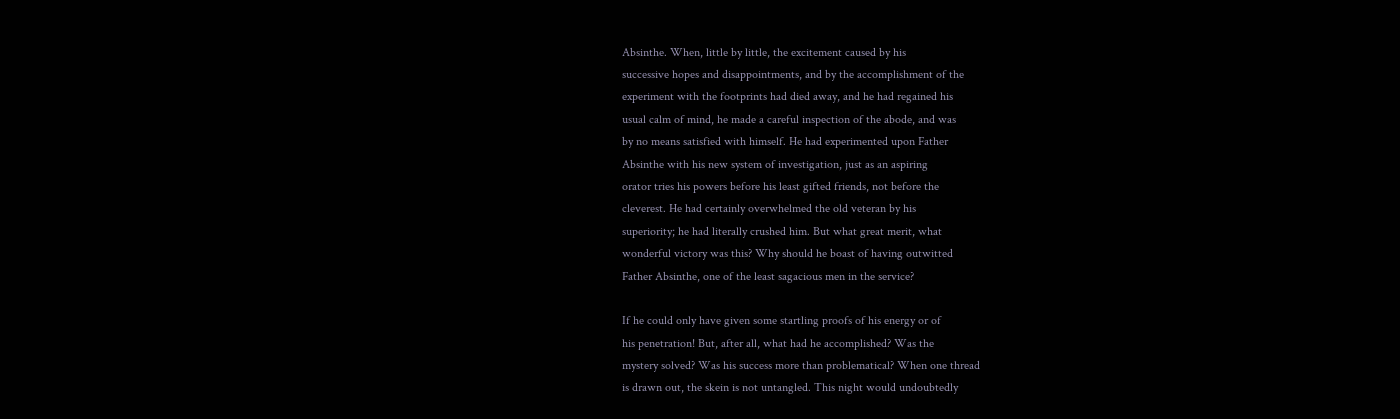Absinthe. When, little by little, the excitement caused by his
successive hopes and disappointments, and by the accomplishment of the
experiment with the footprints had died away, and he had regained his
usual calm of mind, he made a careful inspection of the abode, and was
by no means satisfied with himself. He had experimented upon Father
Absinthe with his new system of investigation, just as an aspiring
orator tries his powers before his least gifted friends, not before the
cleverest. He had certainly overwhelmed the old veteran by his
superiority; he had literally crushed him. But what great merit, what
wonderful victory was this? Why should he boast of having outwitted
Father Absinthe, one of the least sagacious men in the service?

If he could only have given some startling proofs of his energy or of
his penetration! But, after all, what had he accomplished? Was the
mystery solved? Was his success more than problematical? When one thread
is drawn out, the skein is not untangled. This night would undoubtedly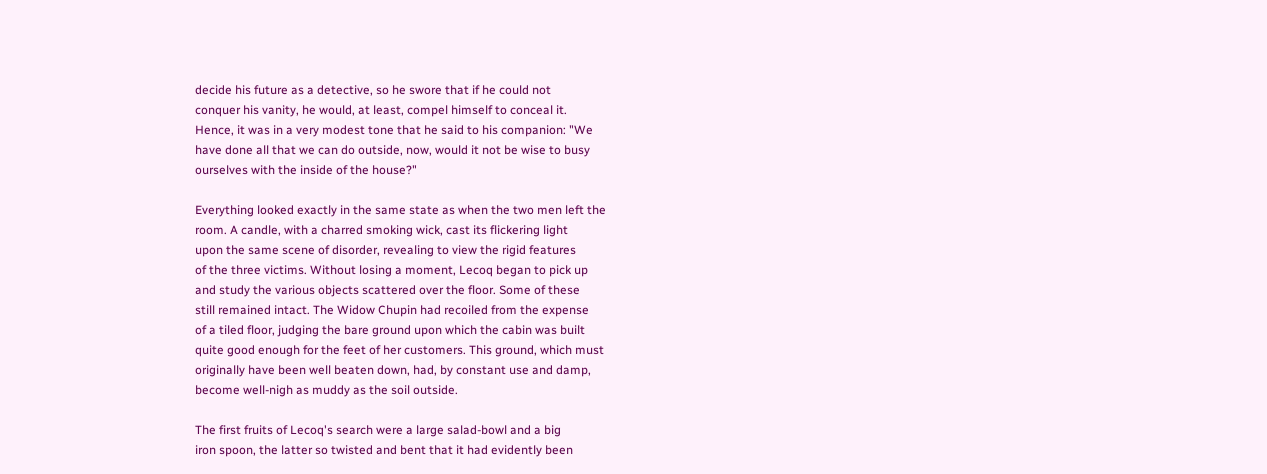decide his future as a detective, so he swore that if he could not
conquer his vanity, he would, at least, compel himself to conceal it.
Hence, it was in a very modest tone that he said to his companion: "We
have done all that we can do outside, now, would it not be wise to busy
ourselves with the inside of the house?"

Everything looked exactly in the same state as when the two men left the
room. A candle, with a charred smoking wick, cast its flickering light
upon the same scene of disorder, revealing to view the rigid features
of the three victims. Without losing a moment, Lecoq began to pick up
and study the various objects scattered over the floor. Some of these
still remained intact. The Widow Chupin had recoiled from the expense
of a tiled floor, judging the bare ground upon which the cabin was built
quite good enough for the feet of her customers. This ground, which must
originally have been well beaten down, had, by constant use and damp,
become well-nigh as muddy as the soil outside.

The first fruits of Lecoq's search were a large salad-bowl and a big
iron spoon, the latter so twisted and bent that it had evidently been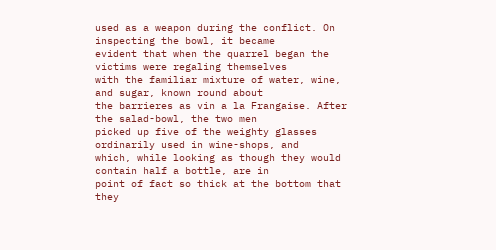used as a weapon during the conflict. On inspecting the bowl, it became
evident that when the quarrel began the victims were regaling themselves
with the familiar mixture of water, wine, and sugar, known round about
the barrieres as vin a la Frangaise. After the salad-bowl, the two men
picked up five of the weighty glasses ordinarily used in wine-shops, and
which, while looking as though they would contain half a bottle, are in
point of fact so thick at the bottom that they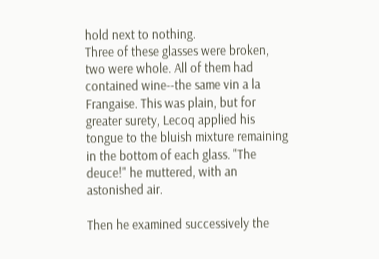hold next to nothing.
Three of these glasses were broken, two were whole. All of them had
contained wine--the same vin a la Frangaise. This was plain, but for
greater surety, Lecoq applied his tongue to the bluish mixture remaining
in the bottom of each glass. "The deuce!" he muttered, with an
astonished air.

Then he examined successively the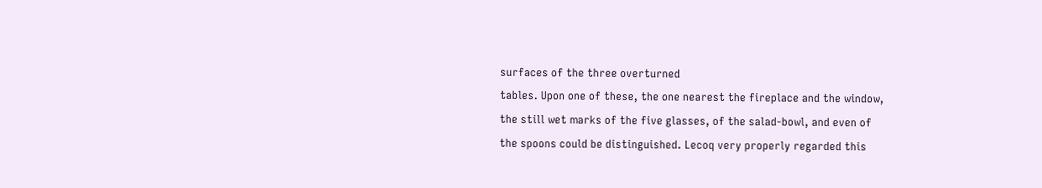surfaces of the three overturned
tables. Upon one of these, the one nearest the fireplace and the window,
the still wet marks of the five glasses, of the salad-bowl, and even of
the spoons could be distinguished. Lecoq very properly regarded this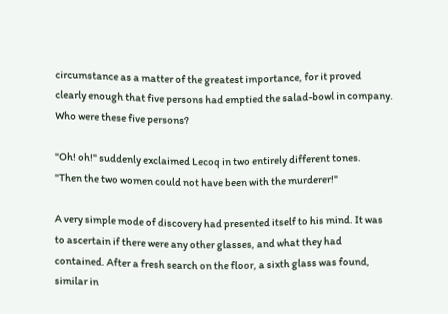circumstance as a matter of the greatest importance, for it proved
clearly enough that five persons had emptied the salad-bowl in company.
Who were these five persons?

"Oh! oh!" suddenly exclaimed Lecoq in two entirely different tones.
"Then the two women could not have been with the murderer!"

A very simple mode of discovery had presented itself to his mind. It was
to ascertain if there were any other glasses, and what they had
contained. After a fresh search on the floor, a sixth glass was found,
similar in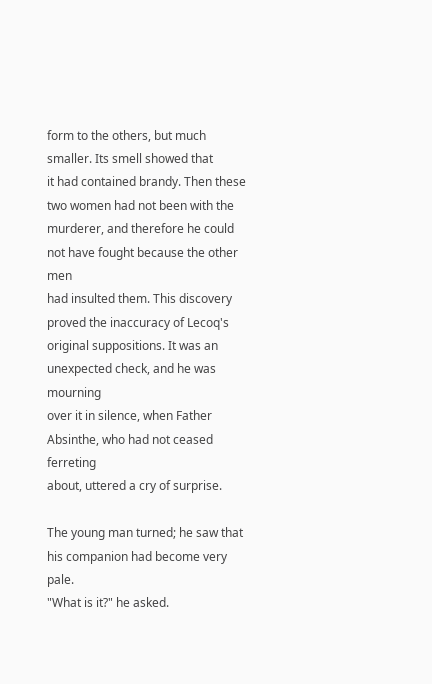form to the others, but much smaller. Its smell showed that
it had contained brandy. Then these two women had not been with the
murderer, and therefore he could not have fought because the other men
had insulted them. This discovery proved the inaccuracy of Lecoq's
original suppositions. It was an unexpected check, and he was mourning
over it in silence, when Father Absinthe, who had not ceased ferreting
about, uttered a cry of surprise.

The young man turned; he saw that his companion had become very pale.
"What is it?" he asked.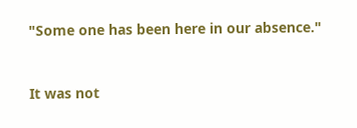"Some one has been here in our absence."


It was not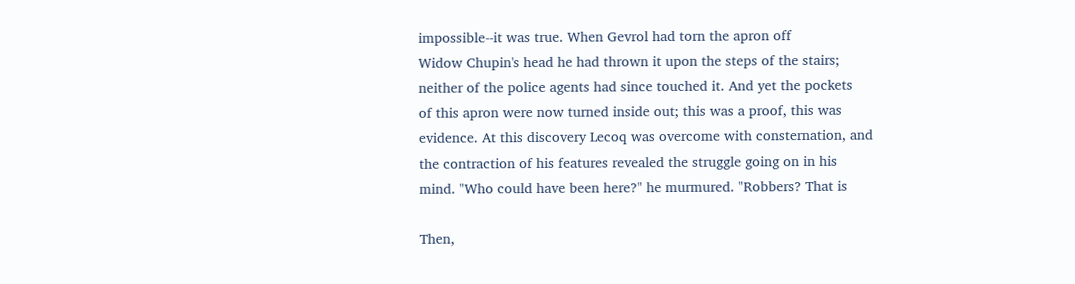impossible--it was true. When Gevrol had torn the apron off
Widow Chupin's head he had thrown it upon the steps of the stairs;
neither of the police agents had since touched it. And yet the pockets
of this apron were now turned inside out; this was a proof, this was
evidence. At this discovery Lecoq was overcome with consternation, and
the contraction of his features revealed the struggle going on in his
mind. "Who could have been here?" he murmured. "Robbers? That is

Then,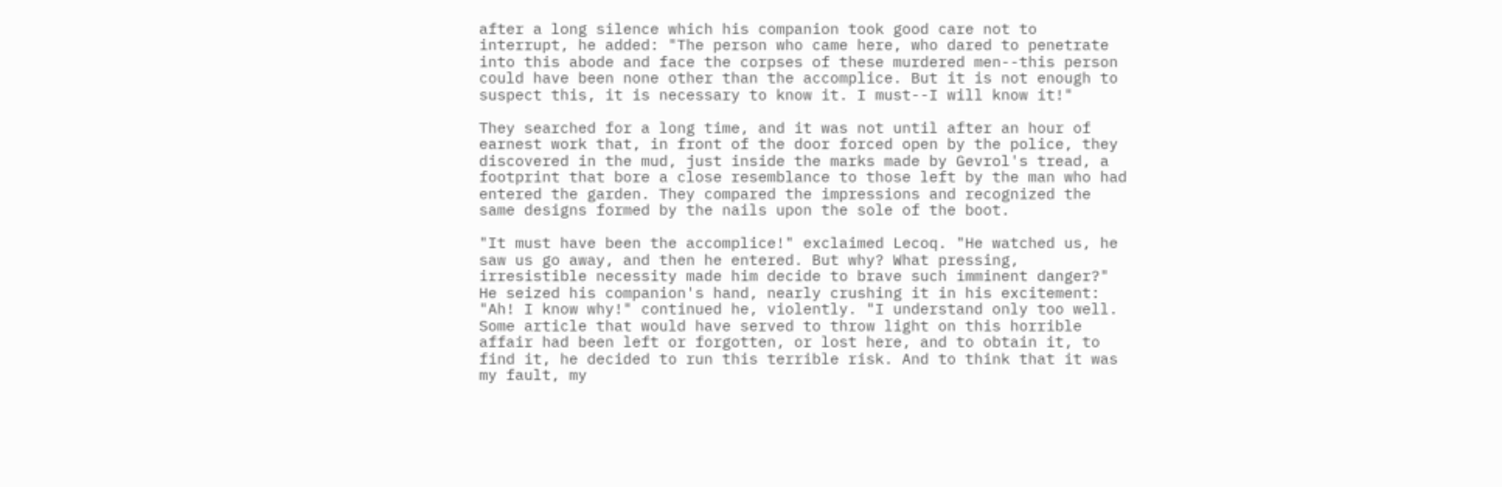after a long silence which his companion took good care not to
interrupt, he added: "The person who came here, who dared to penetrate
into this abode and face the corpses of these murdered men--this person
could have been none other than the accomplice. But it is not enough to
suspect this, it is necessary to know it. I must--I will know it!"

They searched for a long time, and it was not until after an hour of
earnest work that, in front of the door forced open by the police, they
discovered in the mud, just inside the marks made by Gevrol's tread, a
footprint that bore a close resemblance to those left by the man who had
entered the garden. They compared the impressions and recognized the
same designs formed by the nails upon the sole of the boot.

"It must have been the accomplice!" exclaimed Lecoq. "He watched us, he
saw us go away, and then he entered. But why? What pressing,
irresistible necessity made him decide to brave such imminent danger?"
He seized his companion's hand, nearly crushing it in his excitement:
"Ah! I know why!" continued he, violently. "I understand only too well.
Some article that would have served to throw light on this horrible
affair had been left or forgotten, or lost here, and to obtain it, to
find it, he decided to run this terrible risk. And to think that it was
my fault, my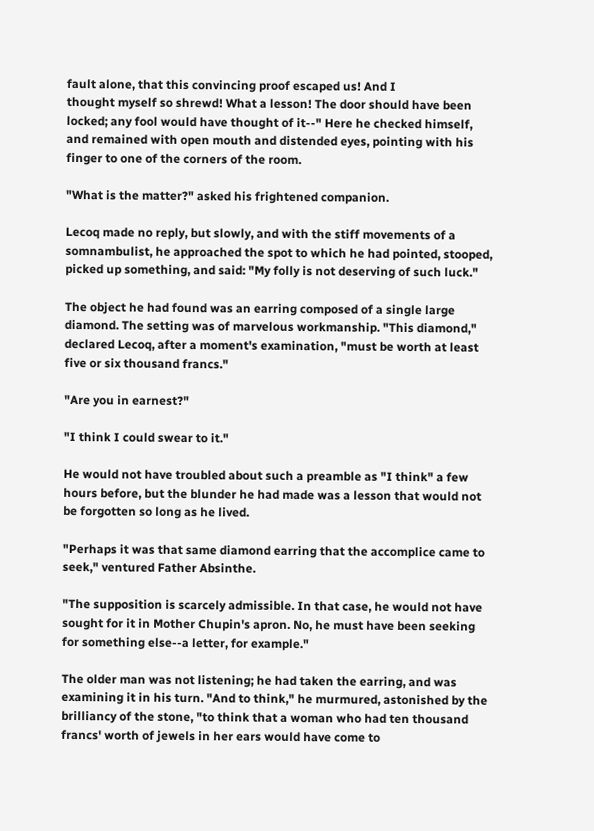fault alone, that this convincing proof escaped us! And I
thought myself so shrewd! What a lesson! The door should have been
locked; any fool would have thought of it--" Here he checked himself,
and remained with open mouth and distended eyes, pointing with his
finger to one of the corners of the room.

"What is the matter?" asked his frightened companion.

Lecoq made no reply, but slowly, and with the stiff movements of a
somnambulist, he approached the spot to which he had pointed, stooped,
picked up something, and said: "My folly is not deserving of such luck."

The object he had found was an earring composed of a single large
diamond. The setting was of marvelous workmanship. "This diamond,"
declared Lecoq, after a moment's examination, "must be worth at least
five or six thousand francs."

"Are you in earnest?"

"I think I could swear to it."

He would not have troubled about such a preamble as "I think" a few
hours before, but the blunder he had made was a lesson that would not
be forgotten so long as he lived.

"Perhaps it was that same diamond earring that the accomplice came to
seek," ventured Father Absinthe.

"The supposition is scarcely admissible. In that case, he would not have
sought for it in Mother Chupin's apron. No, he must have been seeking
for something else--a letter, for example."

The older man was not listening; he had taken the earring, and was
examining it in his turn. "And to think," he murmured, astonished by the
brilliancy of the stone, "to think that a woman who had ten thousand
francs' worth of jewels in her ears would have come to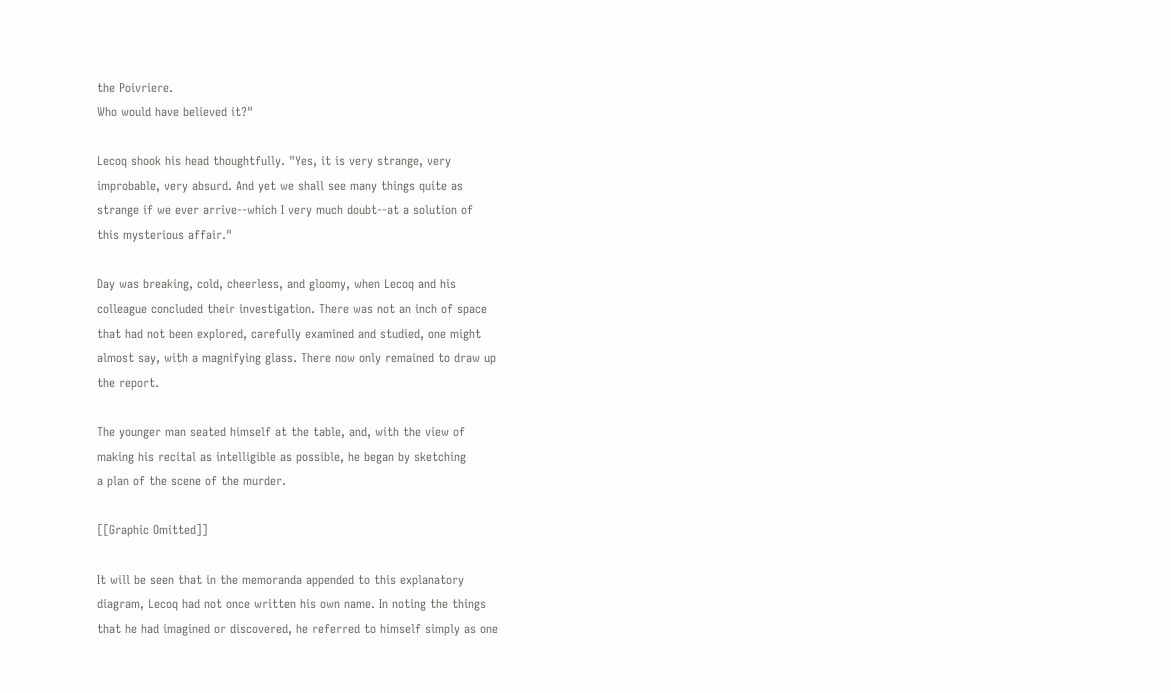the Poivriere.
Who would have believed it?"

Lecoq shook his head thoughtfully. "Yes, it is very strange, very
improbable, very absurd. And yet we shall see many things quite as
strange if we ever arrive--which I very much doubt--at a solution of
this mysterious affair."

Day was breaking, cold, cheerless, and gloomy, when Lecoq and his
colleague concluded their investigation. There was not an inch of space
that had not been explored, carefully examined and studied, one might
almost say, with a magnifying glass. There now only remained to draw up
the report.

The younger man seated himself at the table, and, with the view of
making his recital as intelligible as possible, he began by sketching
a plan of the scene of the murder.

[[Graphic Omitted]]

It will be seen that in the memoranda appended to this explanatory
diagram, Lecoq had not once written his own name. In noting the things
that he had imagined or discovered, he referred to himself simply as one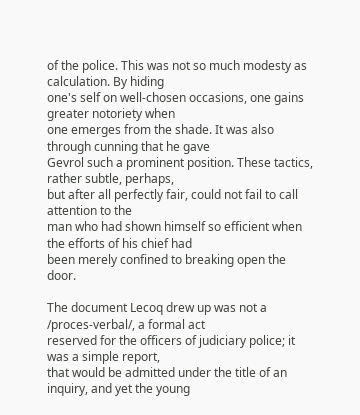of the police. This was not so much modesty as calculation. By hiding
one's self on well-chosen occasions, one gains greater notoriety when
one emerges from the shade. It was also through cunning that he gave
Gevrol such a prominent position. These tactics, rather subtle, perhaps,
but after all perfectly fair, could not fail to call attention to the
man who had shown himself so efficient when the efforts of his chief had
been merely confined to breaking open the door.

The document Lecoq drew up was not a /proces-verbal/, a formal act
reserved for the officers of judiciary police; it was a simple report,
that would be admitted under the title of an inquiry, and yet the young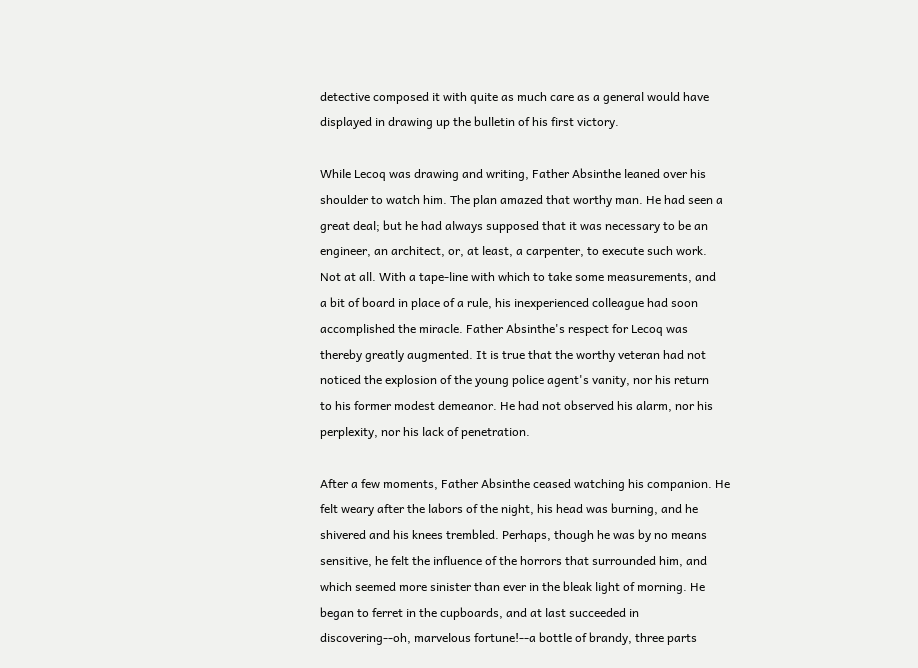detective composed it with quite as much care as a general would have
displayed in drawing up the bulletin of his first victory.

While Lecoq was drawing and writing, Father Absinthe leaned over his
shoulder to watch him. The plan amazed that worthy man. He had seen a
great deal; but he had always supposed that it was necessary to be an
engineer, an architect, or, at least, a carpenter, to execute such work.
Not at all. With a tape-line with which to take some measurements, and
a bit of board in place of a rule, his inexperienced colleague had soon
accomplished the miracle. Father Absinthe's respect for Lecoq was
thereby greatly augmented. It is true that the worthy veteran had not
noticed the explosion of the young police agent's vanity, nor his return
to his former modest demeanor. He had not observed his alarm, nor his
perplexity, nor his lack of penetration.

After a few moments, Father Absinthe ceased watching his companion. He
felt weary after the labors of the night, his head was burning, and he
shivered and his knees trembled. Perhaps, though he was by no means
sensitive, he felt the influence of the horrors that surrounded him, and
which seemed more sinister than ever in the bleak light of morning. He
began to ferret in the cupboards, and at last succeeded in
discovering--oh, marvelous fortune!--a bottle of brandy, three parts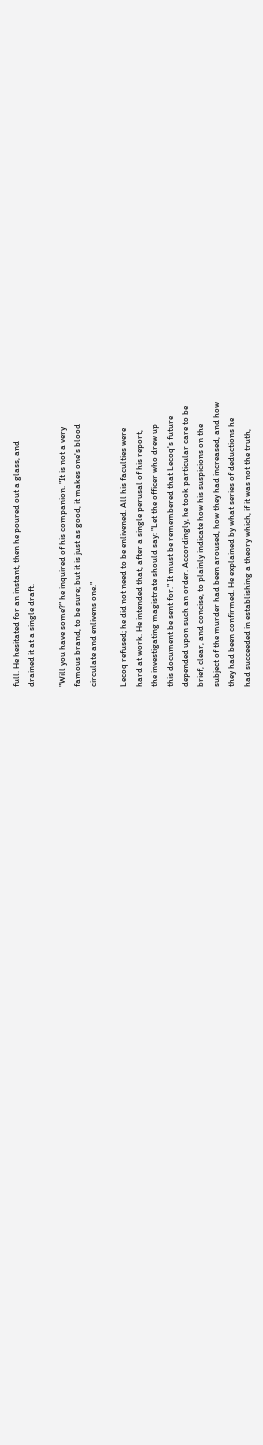full. He hesitated for an instant, then he poured out a glass, and
drained it at a single draft.

"Will you have some?" he inquired of his companion. "It is not a very
famous brand, to be sure; but it is just as good, it makes one's blood
circulate and enlivens one."

Lecoq refused; he did not need to be enlivened. All his faculties were
hard at work. He intended that, after a single perusal of his report,
the investigating magistrate should say: "Let the officer who drew up
this document be sent for." It must be remembered that Lecoq's future
depended upon such an order. Accordingly, he took particular care to be
brief, clear, and concise, to plainly indicate how his suspicions on the
subject of the murder had been aroused, how they had increased, and how
they had been confirmed. He explained by what series of deductions he
had succeeded in establishing a theory which, if it was not the truth,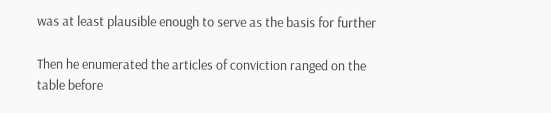was at least plausible enough to serve as the basis for further

Then he enumerated the articles of conviction ranged on the table before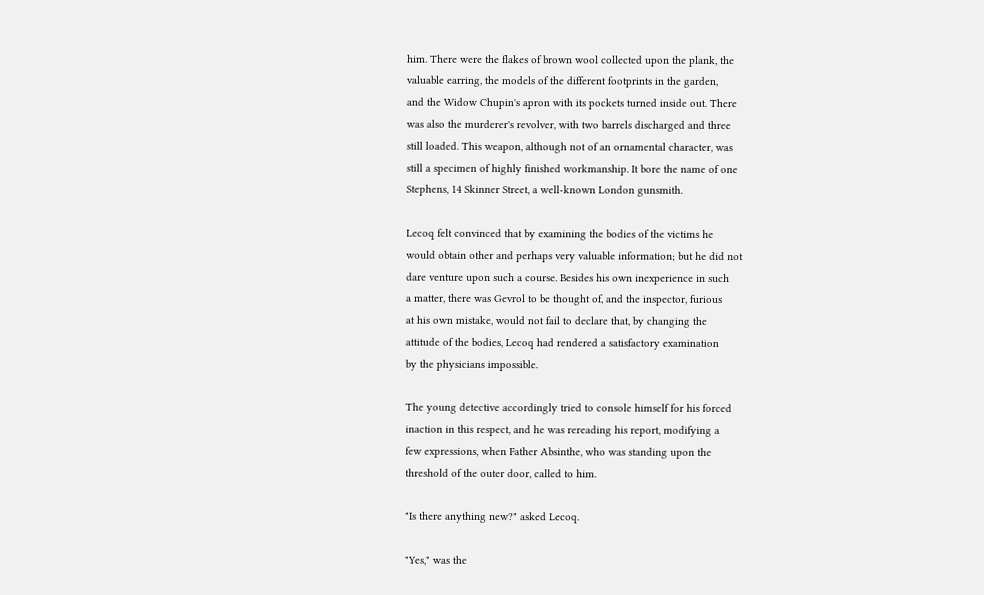him. There were the flakes of brown wool collected upon the plank, the
valuable earring, the models of the different footprints in the garden,
and the Widow Chupin's apron with its pockets turned inside out. There
was also the murderer's revolver, with two barrels discharged and three
still loaded. This weapon, although not of an ornamental character, was
still a specimen of highly finished workmanship. It bore the name of one
Stephens, 14 Skinner Street, a well-known London gunsmith.

Lecoq felt convinced that by examining the bodies of the victims he
would obtain other and perhaps very valuable information; but he did not
dare venture upon such a course. Besides his own inexperience in such
a matter, there was Gevrol to be thought of, and the inspector, furious
at his own mistake, would not fail to declare that, by changing the
attitude of the bodies, Lecoq had rendered a satisfactory examination
by the physicians impossible.

The young detective accordingly tried to console himself for his forced
inaction in this respect, and he was rereading his report, modifying a
few expressions, when Father Absinthe, who was standing upon the
threshold of the outer door, called to him.

"Is there anything new?" asked Lecoq.

"Yes," was the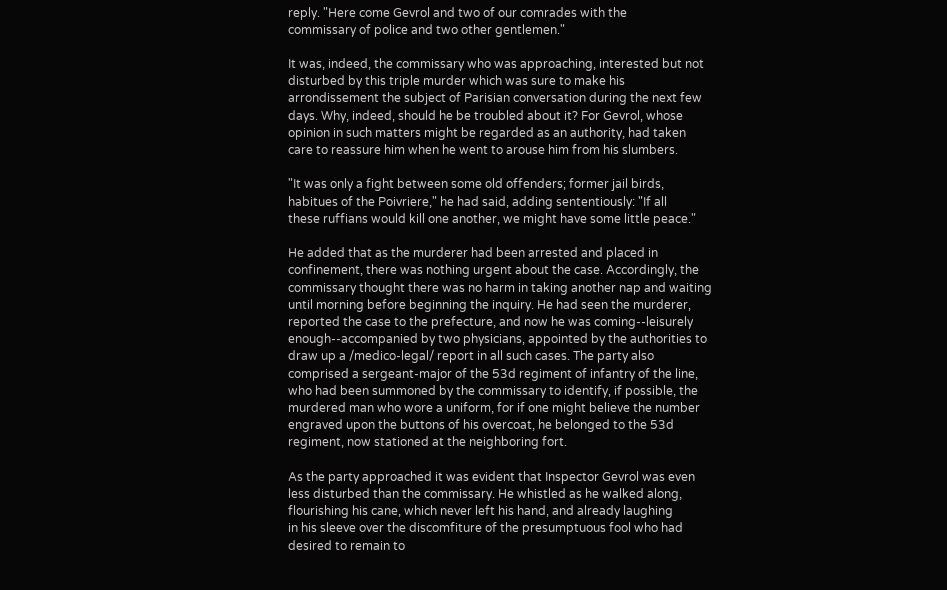reply. "Here come Gevrol and two of our comrades with the
commissary of police and two other gentlemen."

It was, indeed, the commissary who was approaching, interested but not
disturbed by this triple murder which was sure to make his
arrondissement the subject of Parisian conversation during the next few
days. Why, indeed, should he be troubled about it? For Gevrol, whose
opinion in such matters might be regarded as an authority, had taken
care to reassure him when he went to arouse him from his slumbers.

"It was only a fight between some old offenders; former jail birds,
habitues of the Poivriere," he had said, adding sententiously: "If all
these ruffians would kill one another, we might have some little peace."

He added that as the murderer had been arrested and placed in
confinement, there was nothing urgent about the case. Accordingly, the
commissary thought there was no harm in taking another nap and waiting
until morning before beginning the inquiry. He had seen the murderer,
reported the case to the prefecture, and now he was coming--leisurely
enough--accompanied by two physicians, appointed by the authorities to
draw up a /medico-legal/ report in all such cases. The party also
comprised a sergeant-major of the 53d regiment of infantry of the line,
who had been summoned by the commissary to identify, if possible, the
murdered man who wore a uniform, for if one might believe the number
engraved upon the buttons of his overcoat, he belonged to the 53d
regiment, now stationed at the neighboring fort.

As the party approached it was evident that Inspector Gevrol was even
less disturbed than the commissary. He whistled as he walked along,
flourishing his cane, which never left his hand, and already laughing
in his sleeve over the discomfiture of the presumptuous fool who had
desired to remain to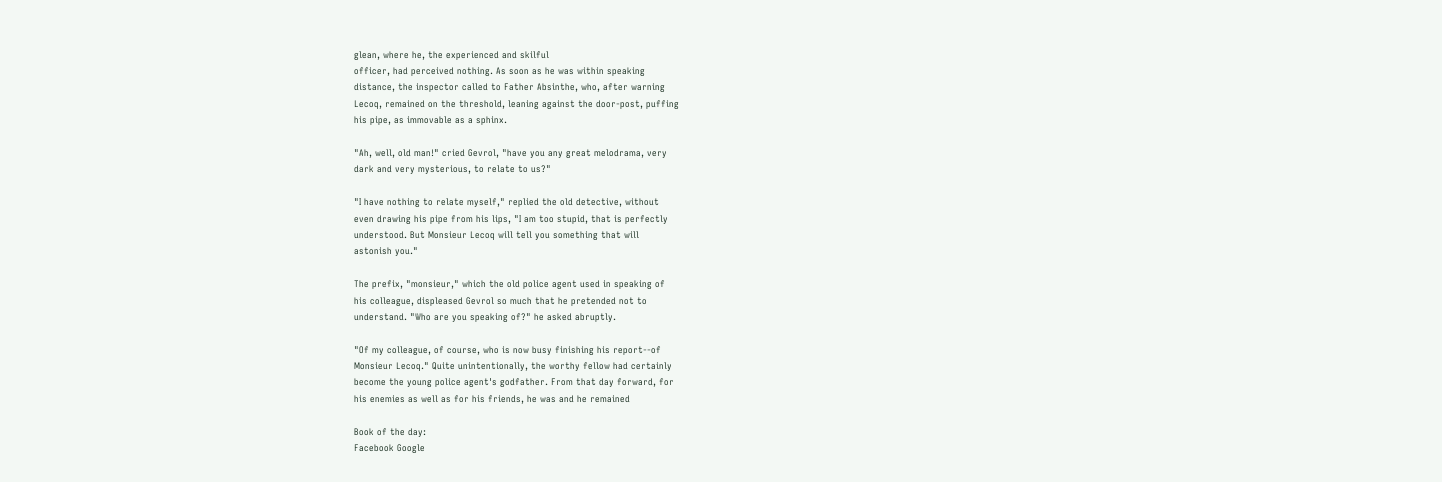glean, where he, the experienced and skilful
officer, had perceived nothing. As soon as he was within speaking
distance, the inspector called to Father Absinthe, who, after warning
Lecoq, remained on the threshold, leaning against the door-post, puffing
his pipe, as immovable as a sphinx.

"Ah, well, old man!" cried Gevrol, "have you any great melodrama, very
dark and very mysterious, to relate to us?"

"I have nothing to relate myself," replied the old detective, without
even drawing his pipe from his lips, "I am too stupid, that is perfectly
understood. But Monsieur Lecoq will tell you something that will
astonish you."

The prefix, "monsieur," which the old police agent used in speaking of
his colleague, displeased Gevrol so much that he pretended not to
understand. "Who are you speaking of?" he asked abruptly.

"Of my colleague, of course, who is now busy finishing his report--of
Monsieur Lecoq." Quite unintentionally, the worthy fellow had certainly
become the young police agent's godfather. From that day forward, for
his enemies as well as for his friends, he was and he remained

Book of the day:
Facebook Google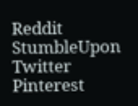Reddit StumbleUpon Twitter Pinterest